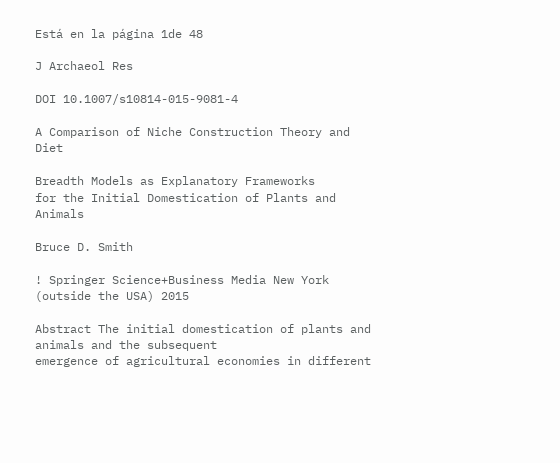Está en la página 1de 48

J Archaeol Res

DOI 10.1007/s10814-015-9081-4

A Comparison of Niche Construction Theory and Diet

Breadth Models as Explanatory Frameworks
for the Initial Domestication of Plants and Animals

Bruce D. Smith

! Springer Science+Business Media New York (outside the USA) 2015

Abstract The initial domestication of plants and animals and the subsequent
emergence of agricultural economies in different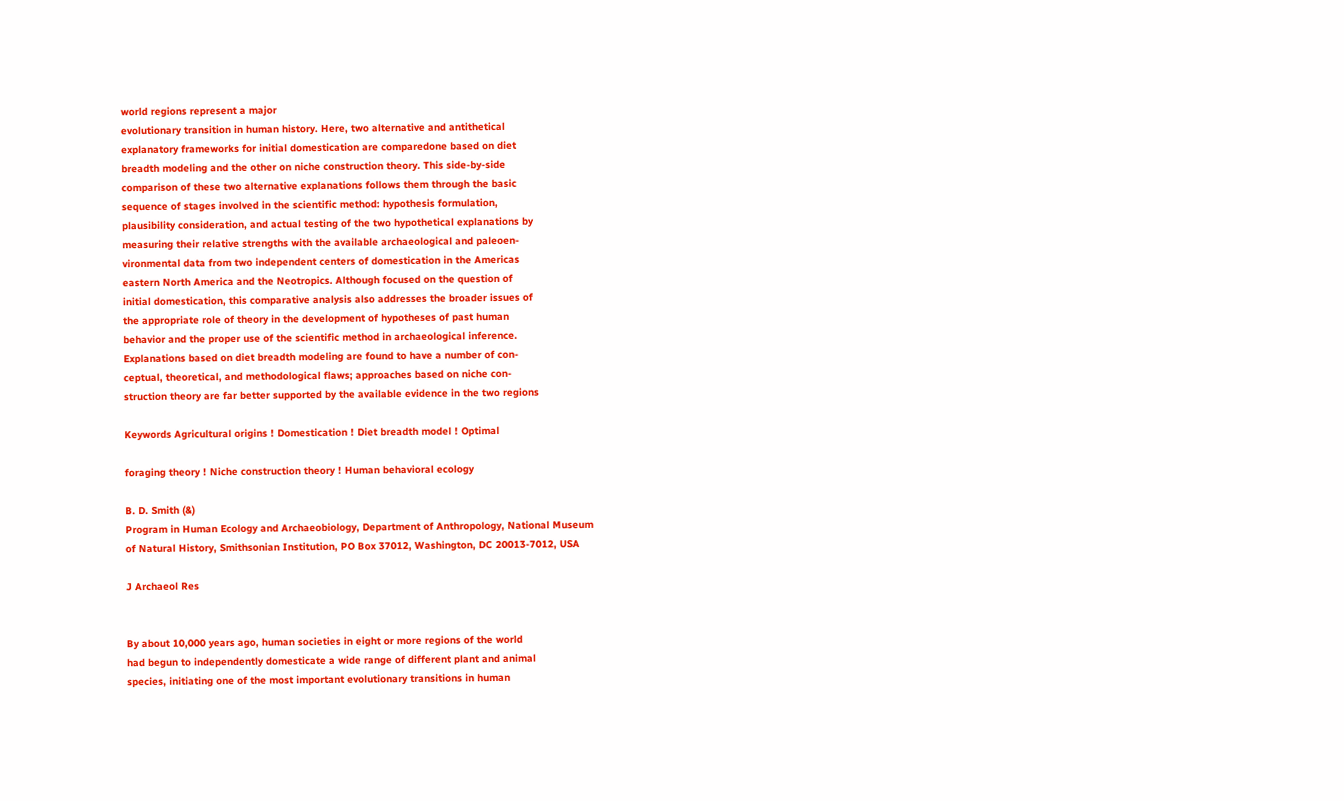world regions represent a major
evolutionary transition in human history. Here, two alternative and antithetical
explanatory frameworks for initial domestication are comparedone based on diet
breadth modeling and the other on niche construction theory. This side-by-side
comparison of these two alternative explanations follows them through the basic
sequence of stages involved in the scientific method: hypothesis formulation,
plausibility consideration, and actual testing of the two hypothetical explanations by
measuring their relative strengths with the available archaeological and paleoen-
vironmental data from two independent centers of domestication in the Americas
eastern North America and the Neotropics. Although focused on the question of
initial domestication, this comparative analysis also addresses the broader issues of
the appropriate role of theory in the development of hypotheses of past human
behavior and the proper use of the scientific method in archaeological inference.
Explanations based on diet breadth modeling are found to have a number of con-
ceptual, theoretical, and methodological flaws; approaches based on niche con-
struction theory are far better supported by the available evidence in the two regions

Keywords Agricultural origins ! Domestication ! Diet breadth model ! Optimal

foraging theory ! Niche construction theory ! Human behavioral ecology

B. D. Smith (&)
Program in Human Ecology and Archaeobiology, Department of Anthropology, National Museum
of Natural History, Smithsonian Institution, PO Box 37012, Washington, DC 20013-7012, USA

J Archaeol Res


By about 10,000 years ago, human societies in eight or more regions of the world
had begun to independently domesticate a wide range of different plant and animal
species, initiating one of the most important evolutionary transitions in human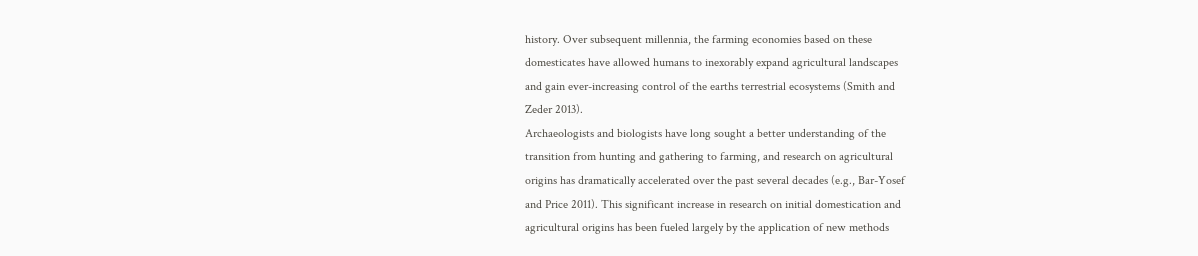history. Over subsequent millennia, the farming economies based on these
domesticates have allowed humans to inexorably expand agricultural landscapes
and gain ever-increasing control of the earths terrestrial ecosystems (Smith and
Zeder 2013).
Archaeologists and biologists have long sought a better understanding of the
transition from hunting and gathering to farming, and research on agricultural
origins has dramatically accelerated over the past several decades (e.g., Bar-Yosef
and Price 2011). This significant increase in research on initial domestication and
agricultural origins has been fueled largely by the application of new methods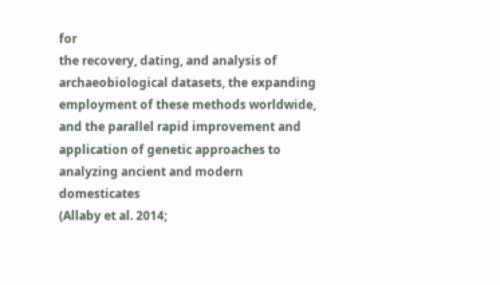for
the recovery, dating, and analysis of archaeobiological datasets, the expanding
employment of these methods worldwide, and the parallel rapid improvement and
application of genetic approaches to analyzing ancient and modern domesticates
(Allaby et al. 2014;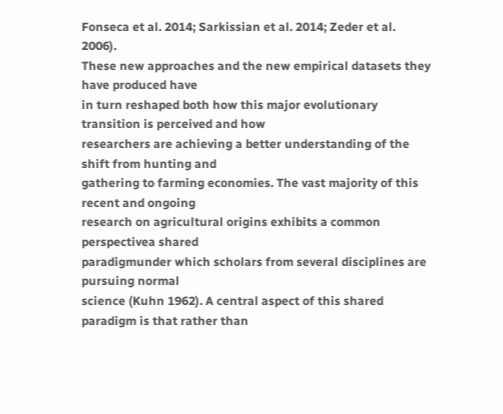Fonseca et al. 2014; Sarkissian et al. 2014; Zeder et al. 2006).
These new approaches and the new empirical datasets they have produced have
in turn reshaped both how this major evolutionary transition is perceived and how
researchers are achieving a better understanding of the shift from hunting and
gathering to farming economies. The vast majority of this recent and ongoing
research on agricultural origins exhibits a common perspectivea shared
paradigmunder which scholars from several disciplines are pursuing normal
science (Kuhn 1962). A central aspect of this shared paradigm is that rather than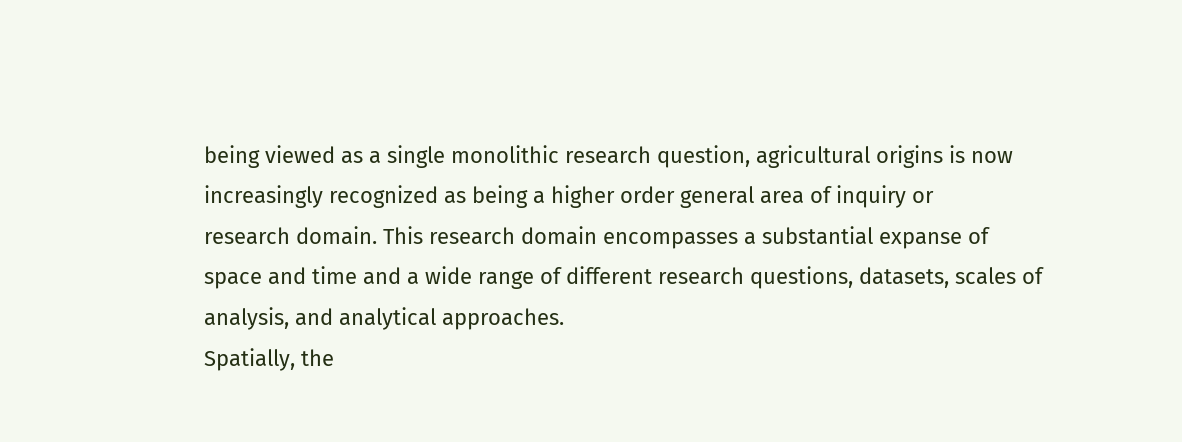being viewed as a single monolithic research question, agricultural origins is now
increasingly recognized as being a higher order general area of inquiry or
research domain. This research domain encompasses a substantial expanse of
space and time and a wide range of different research questions, datasets, scales of
analysis, and analytical approaches.
Spatially, the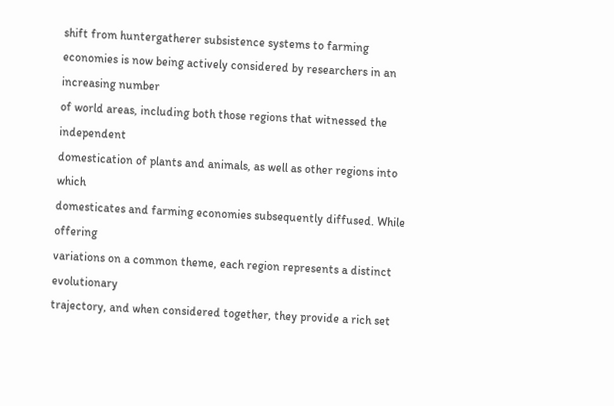shift from huntergatherer subsistence systems to farming
economies is now being actively considered by researchers in an increasing number
of world areas, including both those regions that witnessed the independent
domestication of plants and animals, as well as other regions into which
domesticates and farming economies subsequently diffused. While offering
variations on a common theme, each region represents a distinct evolutionary
trajectory, and when considered together, they provide a rich set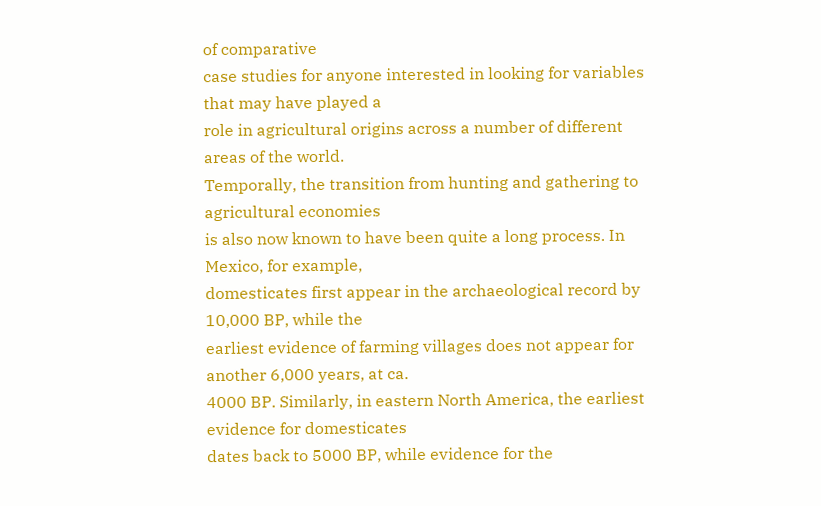of comparative
case studies for anyone interested in looking for variables that may have played a
role in agricultural origins across a number of different areas of the world.
Temporally, the transition from hunting and gathering to agricultural economies
is also now known to have been quite a long process. In Mexico, for example,
domesticates first appear in the archaeological record by 10,000 BP, while the
earliest evidence of farming villages does not appear for another 6,000 years, at ca.
4000 BP. Similarly, in eastern North America, the earliest evidence for domesticates
dates back to 5000 BP, while evidence for the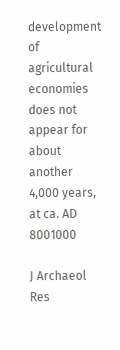development of agricultural
economies does not appear for about another 4,000 years, at ca. AD 8001000

J Archaeol Res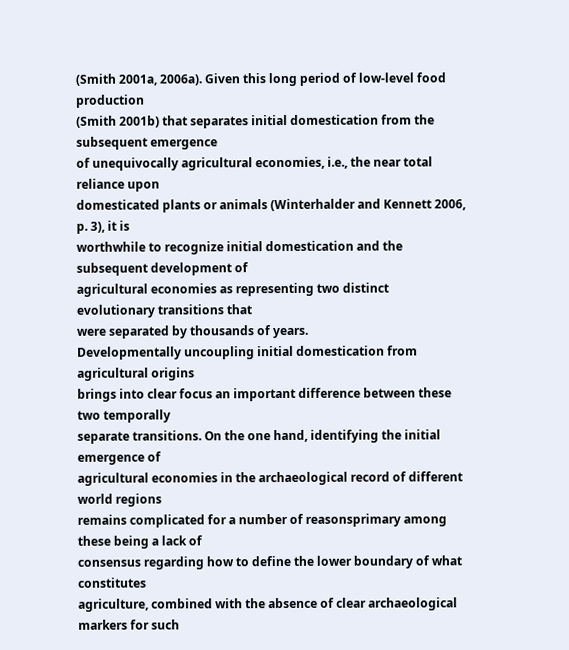(Smith 2001a, 2006a). Given this long period of low-level food production
(Smith 2001b) that separates initial domestication from the subsequent emergence
of unequivocally agricultural economies, i.e., the near total reliance upon
domesticated plants or animals (Winterhalder and Kennett 2006, p. 3), it is
worthwhile to recognize initial domestication and the subsequent development of
agricultural economies as representing two distinct evolutionary transitions that
were separated by thousands of years.
Developmentally uncoupling initial domestication from agricultural origins
brings into clear focus an important difference between these two temporally
separate transitions. On the one hand, identifying the initial emergence of
agricultural economies in the archaeological record of different world regions
remains complicated for a number of reasonsprimary among these being a lack of
consensus regarding how to define the lower boundary of what constitutes
agriculture, combined with the absence of clear archaeological markers for such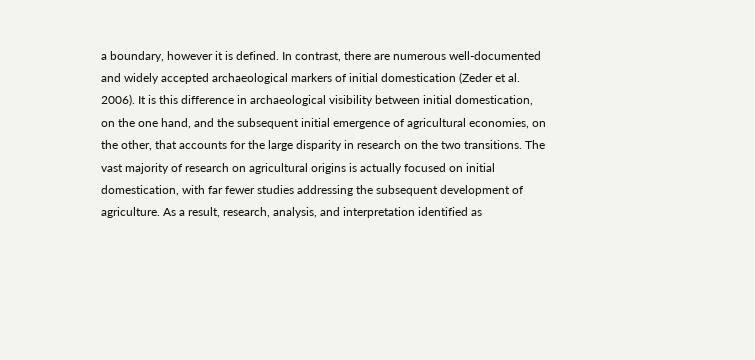a boundary, however it is defined. In contrast, there are numerous well-documented
and widely accepted archaeological markers of initial domestication (Zeder et al.
2006). It is this difference in archaeological visibility between initial domestication,
on the one hand, and the subsequent initial emergence of agricultural economies, on
the other, that accounts for the large disparity in research on the two transitions. The
vast majority of research on agricultural origins is actually focused on initial
domestication, with far fewer studies addressing the subsequent development of
agriculture. As a result, research, analysis, and interpretation identified as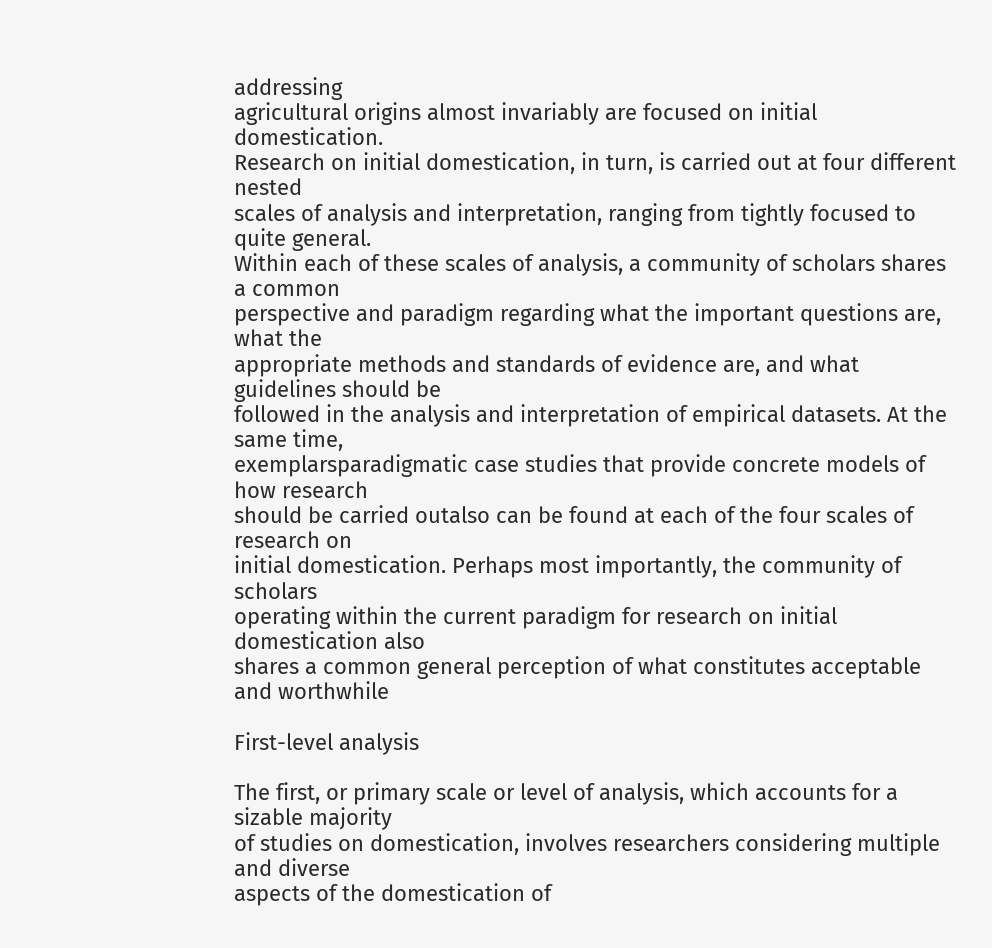addressing
agricultural origins almost invariably are focused on initial domestication.
Research on initial domestication, in turn, is carried out at four different nested
scales of analysis and interpretation, ranging from tightly focused to quite general.
Within each of these scales of analysis, a community of scholars shares a common
perspective and paradigm regarding what the important questions are, what the
appropriate methods and standards of evidence are, and what guidelines should be
followed in the analysis and interpretation of empirical datasets. At the same time,
exemplarsparadigmatic case studies that provide concrete models of how research
should be carried outalso can be found at each of the four scales of research on
initial domestication. Perhaps most importantly, the community of scholars
operating within the current paradigm for research on initial domestication also
shares a common general perception of what constitutes acceptable and worthwhile

First-level analysis

The first, or primary scale or level of analysis, which accounts for a sizable majority
of studies on domestication, involves researchers considering multiple and diverse
aspects of the domestication of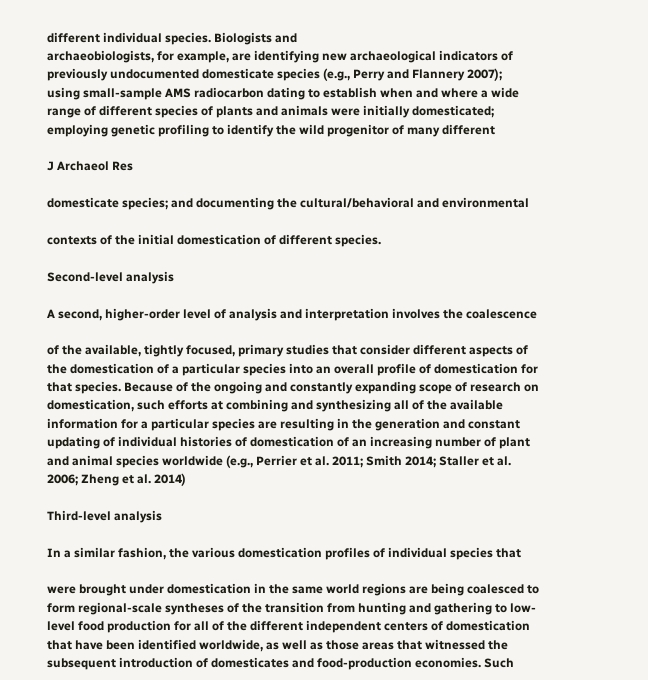different individual species. Biologists and
archaeobiologists, for example, are identifying new archaeological indicators of
previously undocumented domesticate species (e.g., Perry and Flannery 2007);
using small-sample AMS radiocarbon dating to establish when and where a wide
range of different species of plants and animals were initially domesticated;
employing genetic profiling to identify the wild progenitor of many different

J Archaeol Res

domesticate species; and documenting the cultural/behavioral and environmental

contexts of the initial domestication of different species.

Second-level analysis

A second, higher-order level of analysis and interpretation involves the coalescence

of the available, tightly focused, primary studies that consider different aspects of
the domestication of a particular species into an overall profile of domestication for
that species. Because of the ongoing and constantly expanding scope of research on
domestication, such efforts at combining and synthesizing all of the available
information for a particular species are resulting in the generation and constant
updating of individual histories of domestication of an increasing number of plant
and animal species worldwide (e.g., Perrier et al. 2011; Smith 2014; Staller et al.
2006; Zheng et al. 2014)

Third-level analysis

In a similar fashion, the various domestication profiles of individual species that

were brought under domestication in the same world regions are being coalesced to
form regional-scale syntheses of the transition from hunting and gathering to low-
level food production for all of the different independent centers of domestication
that have been identified worldwide, as well as those areas that witnessed the
subsequent introduction of domesticates and food-production economies. Such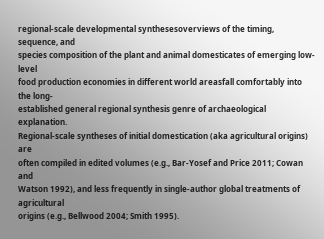regional-scale developmental synthesesoverviews of the timing, sequence, and
species composition of the plant and animal domesticates of emerging low-level
food production economies in different world areasfall comfortably into the long-
established general regional synthesis genre of archaeological explanation.
Regional-scale syntheses of initial domestication (aka agricultural origins) are
often compiled in edited volumes (e.g., Bar-Yosef and Price 2011; Cowan and
Watson 1992), and less frequently in single-author global treatments of agricultural
origins (e.g., Bellwood 2004; Smith 1995).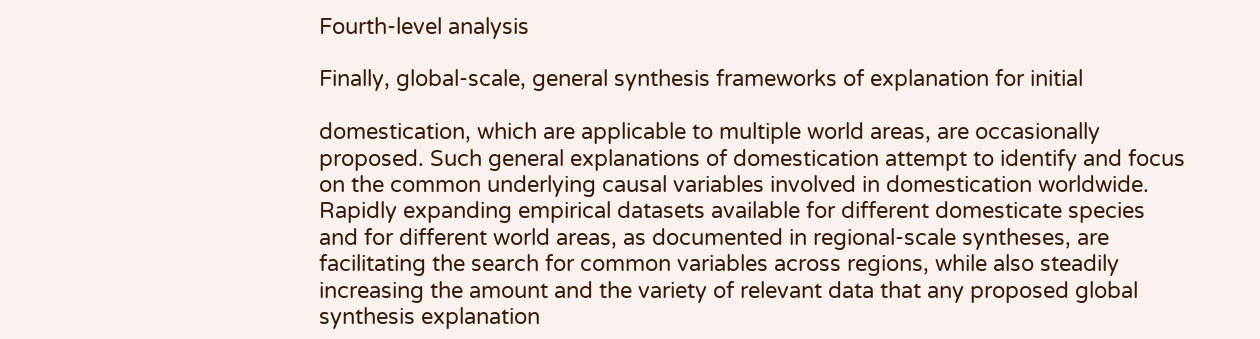Fourth-level analysis

Finally, global-scale, general synthesis frameworks of explanation for initial

domestication, which are applicable to multiple world areas, are occasionally
proposed. Such general explanations of domestication attempt to identify and focus
on the common underlying causal variables involved in domestication worldwide.
Rapidly expanding empirical datasets available for different domesticate species
and for different world areas, as documented in regional-scale syntheses, are
facilitating the search for common variables across regions, while also steadily
increasing the amount and the variety of relevant data that any proposed global
synthesis explanation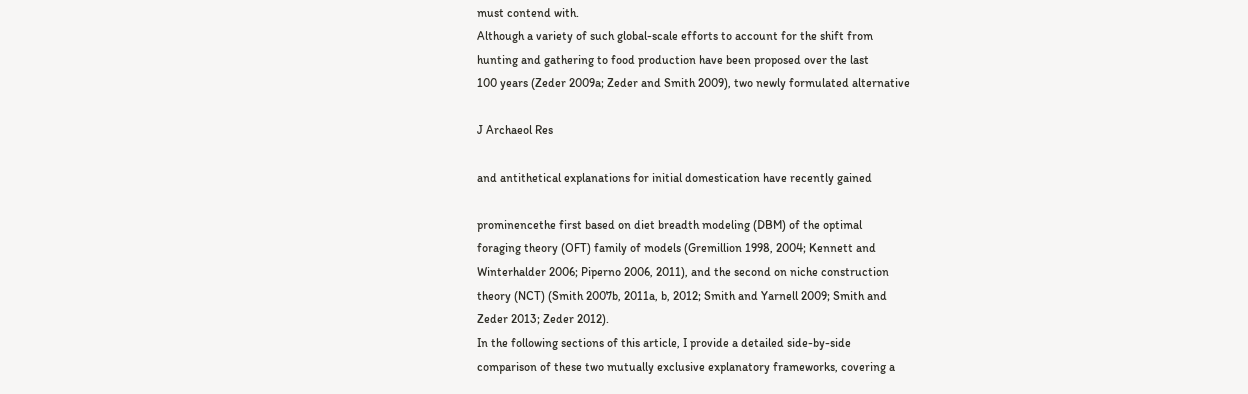must contend with.
Although a variety of such global-scale efforts to account for the shift from
hunting and gathering to food production have been proposed over the last
100 years (Zeder 2009a; Zeder and Smith 2009), two newly formulated alternative

J Archaeol Res

and antithetical explanations for initial domestication have recently gained

prominencethe first based on diet breadth modeling (DBM) of the optimal
foraging theory (OFT) family of models (Gremillion 1998, 2004; Kennett and
Winterhalder 2006; Piperno 2006, 2011), and the second on niche construction
theory (NCT) (Smith 2007b, 2011a, b, 2012; Smith and Yarnell 2009; Smith and
Zeder 2013; Zeder 2012).
In the following sections of this article, I provide a detailed side-by-side
comparison of these two mutually exclusive explanatory frameworks, covering a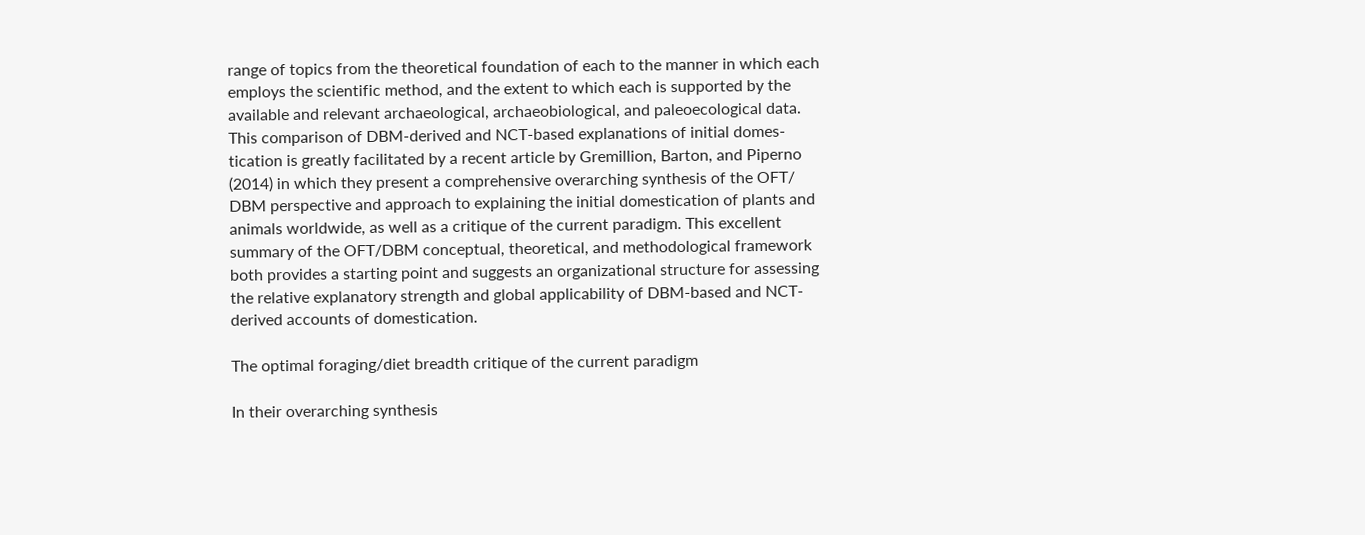range of topics from the theoretical foundation of each to the manner in which each
employs the scientific method, and the extent to which each is supported by the
available and relevant archaeological, archaeobiological, and paleoecological data.
This comparison of DBM-derived and NCT-based explanations of initial domes-
tication is greatly facilitated by a recent article by Gremillion, Barton, and Piperno
(2014) in which they present a comprehensive overarching synthesis of the OFT/
DBM perspective and approach to explaining the initial domestication of plants and
animals worldwide, as well as a critique of the current paradigm. This excellent
summary of the OFT/DBM conceptual, theoretical, and methodological framework
both provides a starting point and suggests an organizational structure for assessing
the relative explanatory strength and global applicability of DBM-based and NCT-
derived accounts of domestication.

The optimal foraging/diet breadth critique of the current paradigm

In their overarching synthesis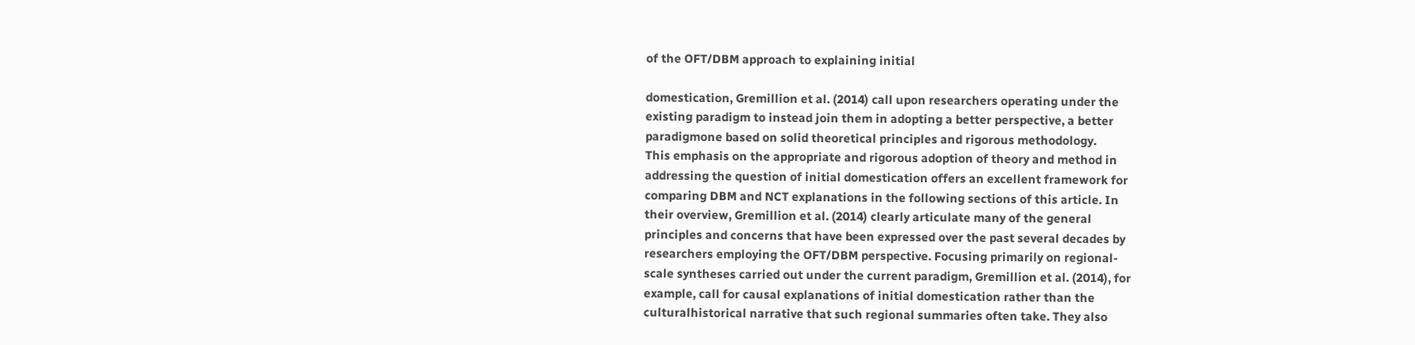of the OFT/DBM approach to explaining initial

domestication, Gremillion et al. (2014) call upon researchers operating under the
existing paradigm to instead join them in adopting a better perspective, a better
paradigmone based on solid theoretical principles and rigorous methodology.
This emphasis on the appropriate and rigorous adoption of theory and method in
addressing the question of initial domestication offers an excellent framework for
comparing DBM and NCT explanations in the following sections of this article. In
their overview, Gremillion et al. (2014) clearly articulate many of the general
principles and concerns that have been expressed over the past several decades by
researchers employing the OFT/DBM perspective. Focusing primarily on regional-
scale syntheses carried out under the current paradigm, Gremillion et al. (2014), for
example, call for causal explanations of initial domestication rather than the
culturalhistorical narrative that such regional summaries often take. They also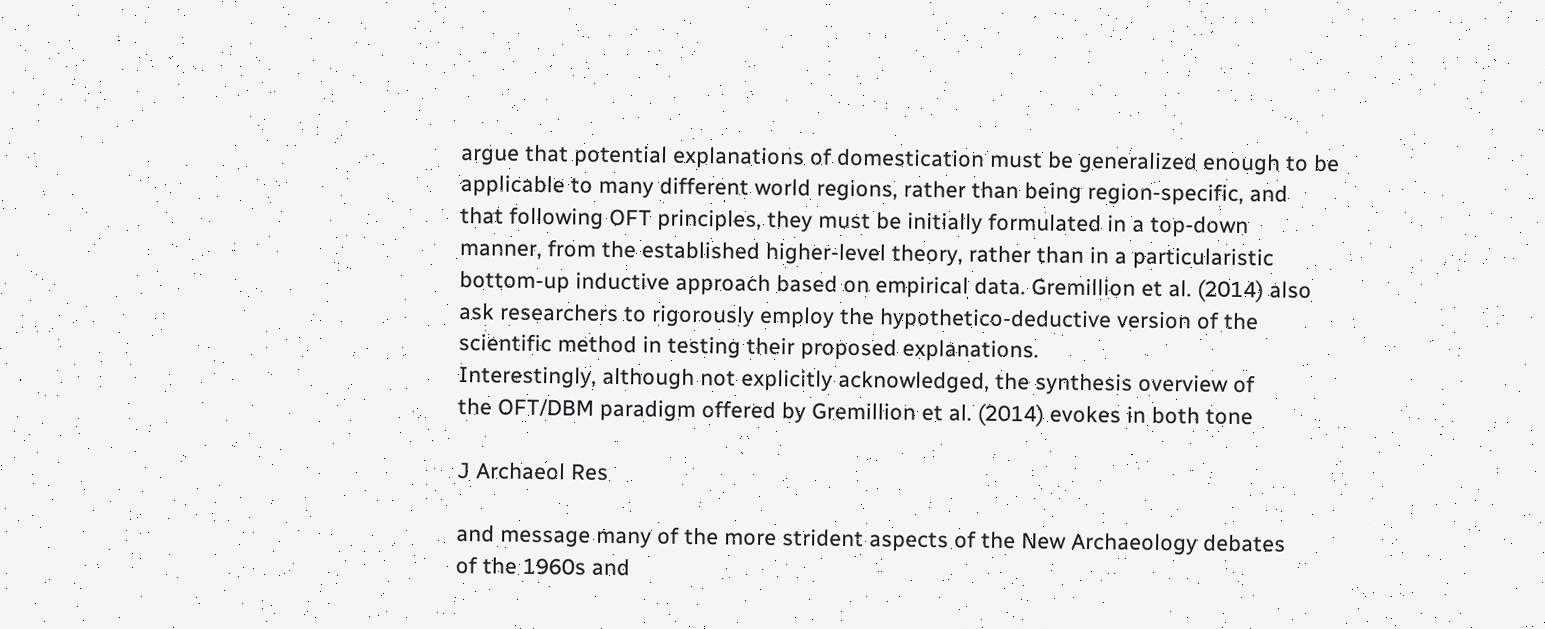argue that potential explanations of domestication must be generalized enough to be
applicable to many different world regions, rather than being region-specific, and
that following OFT principles, they must be initially formulated in a top-down
manner, from the established higher-level theory, rather than in a particularistic
bottom-up inductive approach based on empirical data. Gremillion et al. (2014) also
ask researchers to rigorously employ the hypothetico-deductive version of the
scientific method in testing their proposed explanations.
Interestingly, although not explicitly acknowledged, the synthesis overview of
the OFT/DBM paradigm offered by Gremillion et al. (2014) evokes in both tone

J Archaeol Res

and message many of the more strident aspects of the New Archaeology debates
of the 1960s and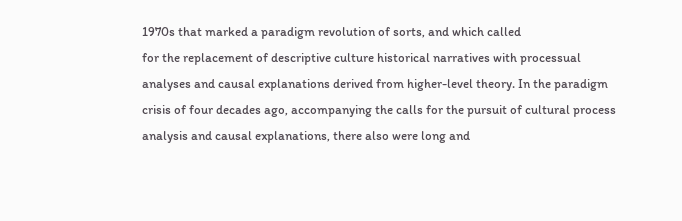1970s that marked a paradigm revolution of sorts, and which called
for the replacement of descriptive culture historical narratives with processual
analyses and causal explanations derived from higher-level theory. In the paradigm
crisis of four decades ago, accompanying the calls for the pursuit of cultural process
analysis and causal explanations, there also were long and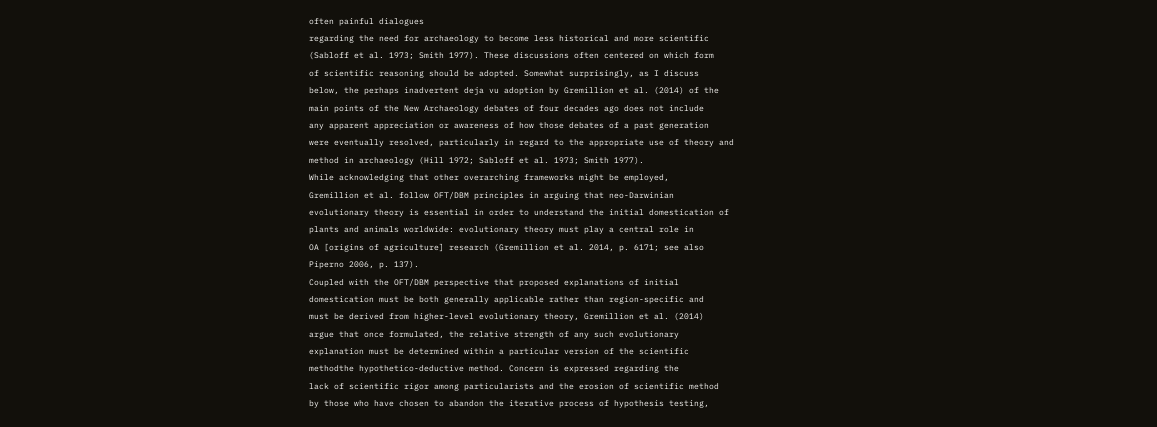often painful dialogues
regarding the need for archaeology to become less historical and more scientific
(Sabloff et al. 1973; Smith 1977). These discussions often centered on which form
of scientific reasoning should be adopted. Somewhat surprisingly, as I discuss
below, the perhaps inadvertent deja vu adoption by Gremillion et al. (2014) of the
main points of the New Archaeology debates of four decades ago does not include
any apparent appreciation or awareness of how those debates of a past generation
were eventually resolved, particularly in regard to the appropriate use of theory and
method in archaeology (Hill 1972; Sabloff et al. 1973; Smith 1977).
While acknowledging that other overarching frameworks might be employed,
Gremillion et al. follow OFT/DBM principles in arguing that neo-Darwinian
evolutionary theory is essential in order to understand the initial domestication of
plants and animals worldwide: evolutionary theory must play a central role in
OA [origins of agriculture] research (Gremillion et al. 2014, p. 6171; see also
Piperno 2006, p. 137).
Coupled with the OFT/DBM perspective that proposed explanations of initial
domestication must be both generally applicable rather than region-specific and
must be derived from higher-level evolutionary theory, Gremillion et al. (2014)
argue that once formulated, the relative strength of any such evolutionary
explanation must be determined within a particular version of the scientific
methodthe hypothetico-deductive method. Concern is expressed regarding the
lack of scientific rigor among particularists and the erosion of scientific method
by those who have chosen to abandon the iterative process of hypothesis testing,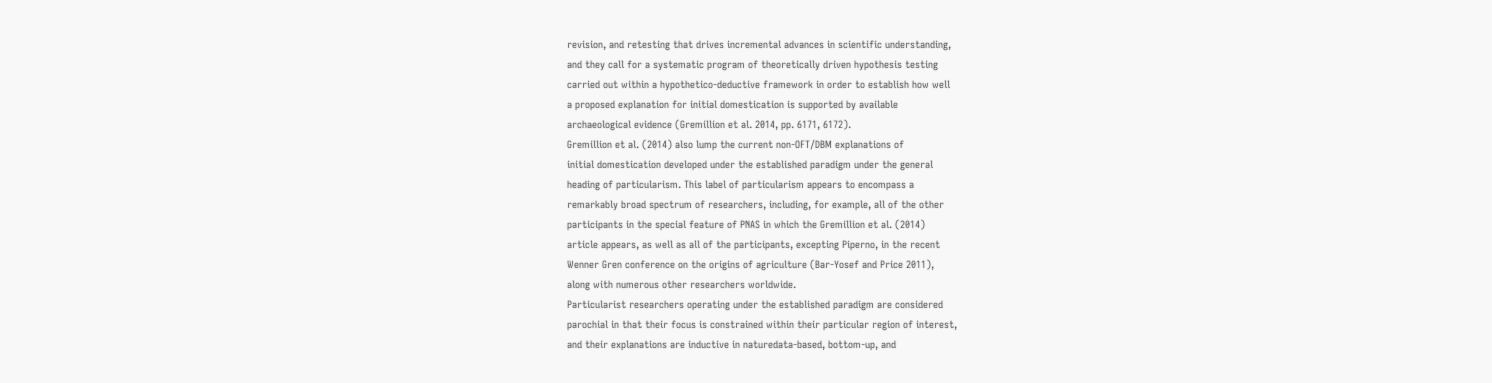revision, and retesting that drives incremental advances in scientific understanding,
and they call for a systematic program of theoretically driven hypothesis testing
carried out within a hypothetico-deductive framework in order to establish how well
a proposed explanation for initial domestication is supported by available
archaeological evidence (Gremillion et al. 2014, pp. 6171, 6172).
Gremillion et al. (2014) also lump the current non-OFT/DBM explanations of
initial domestication developed under the established paradigm under the general
heading of particularism. This label of particularism appears to encompass a
remarkably broad spectrum of researchers, including, for example, all of the other
participants in the special feature of PNAS in which the Gremillion et al. (2014)
article appears, as well as all of the participants, excepting Piperno, in the recent
Wenner Gren conference on the origins of agriculture (Bar-Yosef and Price 2011),
along with numerous other researchers worldwide.
Particularist researchers operating under the established paradigm are considered
parochial in that their focus is constrained within their particular region of interest,
and their explanations are inductive in naturedata-based, bottom-up, and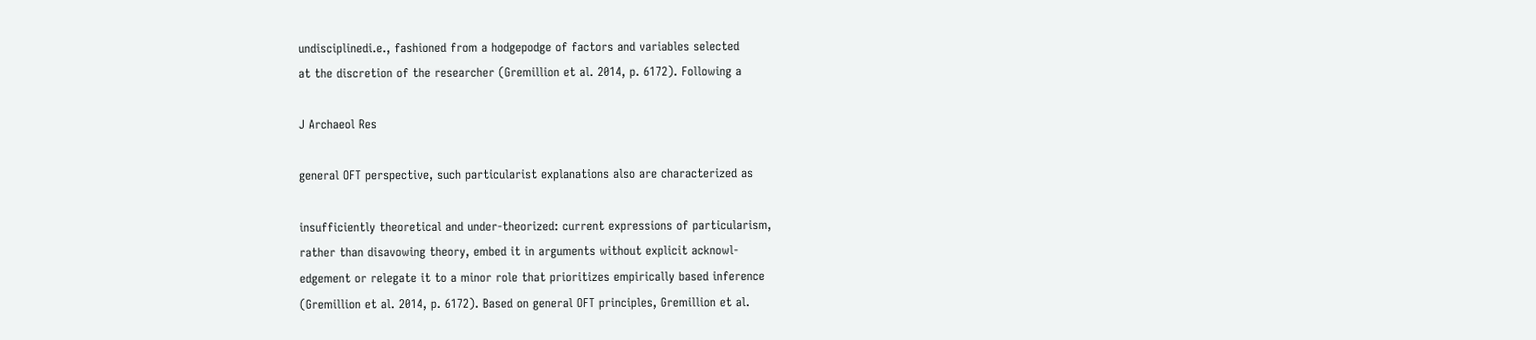undisciplinedi.e., fashioned from a hodgepodge of factors and variables selected
at the discretion of the researcher (Gremillion et al. 2014, p. 6172). Following a

J Archaeol Res

general OFT perspective, such particularist explanations also are characterized as

insufficiently theoretical and under-theorized: current expressions of particularism,
rather than disavowing theory, embed it in arguments without explicit acknowl-
edgement or relegate it to a minor role that prioritizes empirically based inference
(Gremillion et al. 2014, p. 6172). Based on general OFT principles, Gremillion et al.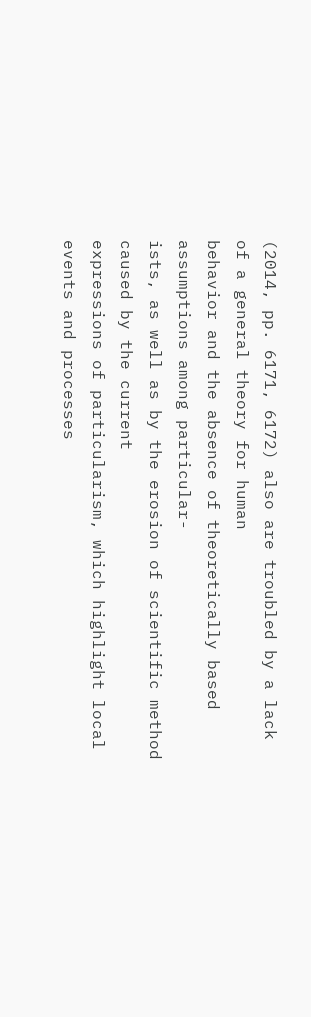(2014, pp. 6171, 6172) also are troubled by a lack of a general theory for human
behavior and the absence of theoretically based assumptions among particular-
ists, as well as by the erosion of scientific method caused by the current
expressions of particularism, which highlight local events and processes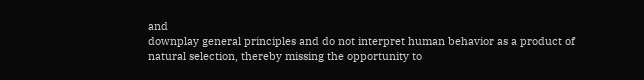and
downplay general principles and do not interpret human behavior as a product of
natural selection, thereby missing the opportunity to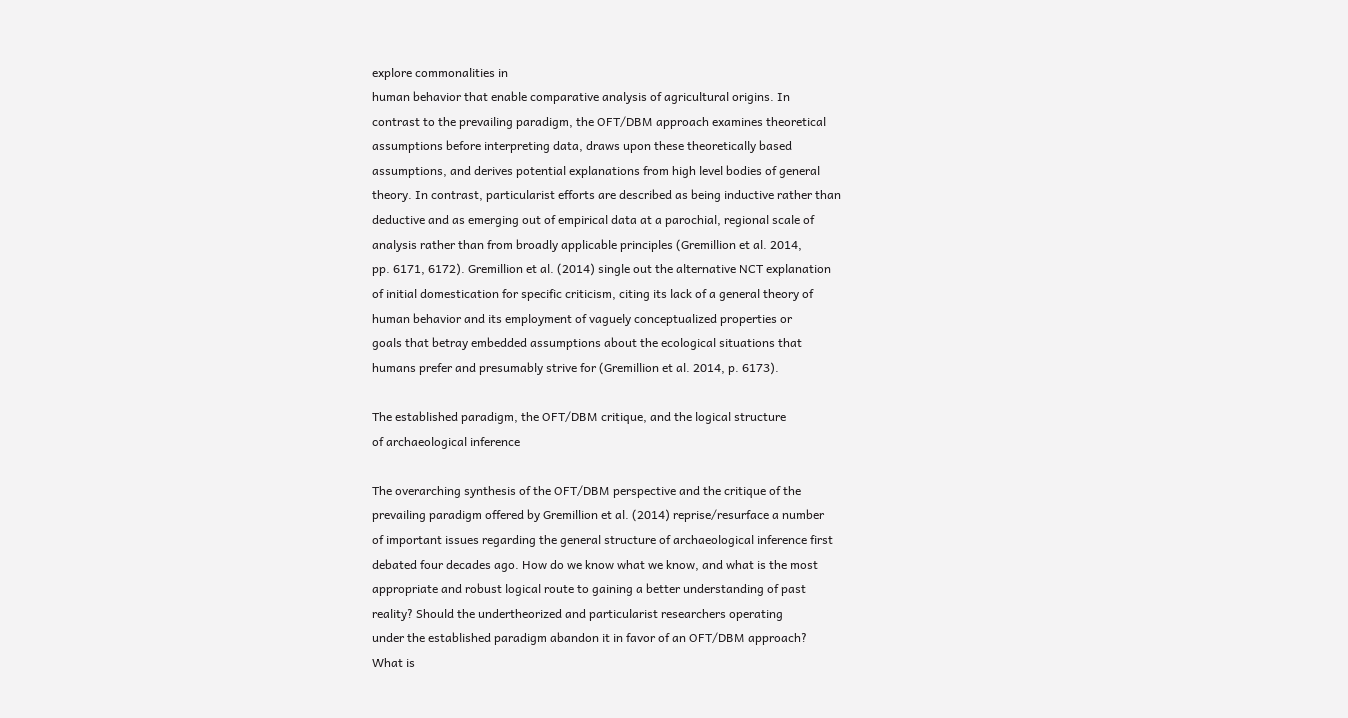explore commonalities in
human behavior that enable comparative analysis of agricultural origins. In
contrast to the prevailing paradigm, the OFT/DBM approach examines theoretical
assumptions before interpreting data, draws upon these theoretically based
assumptions, and derives potential explanations from high level bodies of general
theory. In contrast, particularist efforts are described as being inductive rather than
deductive and as emerging out of empirical data at a parochial, regional scale of
analysis rather than from broadly applicable principles (Gremillion et al. 2014,
pp. 6171, 6172). Gremillion et al. (2014) single out the alternative NCT explanation
of initial domestication for specific criticism, citing its lack of a general theory of
human behavior and its employment of vaguely conceptualized properties or
goals that betray embedded assumptions about the ecological situations that
humans prefer and presumably strive for (Gremillion et al. 2014, p. 6173).

The established paradigm, the OFT/DBM critique, and the logical structure
of archaeological inference

The overarching synthesis of the OFT/DBM perspective and the critique of the
prevailing paradigm offered by Gremillion et al. (2014) reprise/resurface a number
of important issues regarding the general structure of archaeological inference first
debated four decades ago. How do we know what we know, and what is the most
appropriate and robust logical route to gaining a better understanding of past
reality? Should the undertheorized and particularist researchers operating
under the established paradigm abandon it in favor of an OFT/DBM approach?
What is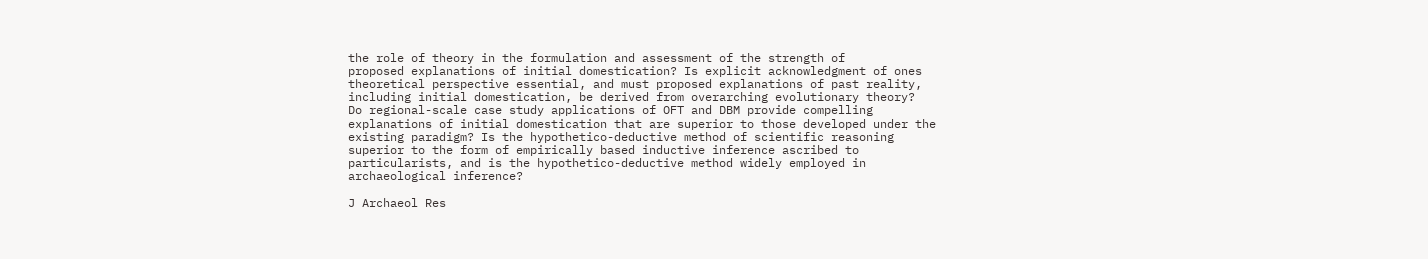the role of theory in the formulation and assessment of the strength of
proposed explanations of initial domestication? Is explicit acknowledgment of ones
theoretical perspective essential, and must proposed explanations of past reality,
including initial domestication, be derived from overarching evolutionary theory?
Do regional-scale case study applications of OFT and DBM provide compelling
explanations of initial domestication that are superior to those developed under the
existing paradigm? Is the hypothetico-deductive method of scientific reasoning
superior to the form of empirically based inductive inference ascribed to
particularists, and is the hypothetico-deductive method widely employed in
archaeological inference?

J Archaeol Res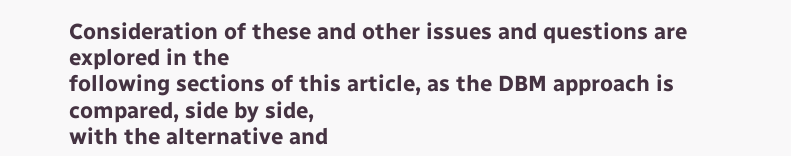Consideration of these and other issues and questions are explored in the
following sections of this article, as the DBM approach is compared, side by side,
with the alternative and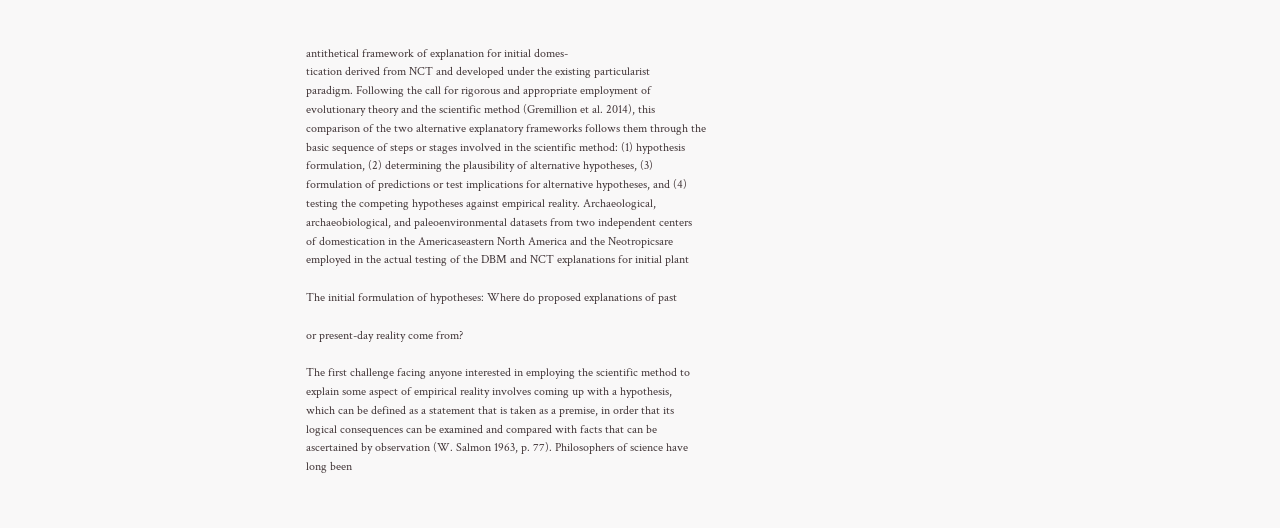antithetical framework of explanation for initial domes-
tication derived from NCT and developed under the existing particularist
paradigm. Following the call for rigorous and appropriate employment of
evolutionary theory and the scientific method (Gremillion et al. 2014), this
comparison of the two alternative explanatory frameworks follows them through the
basic sequence of steps or stages involved in the scientific method: (1) hypothesis
formulation, (2) determining the plausibility of alternative hypotheses, (3)
formulation of predictions or test implications for alternative hypotheses, and (4)
testing the competing hypotheses against empirical reality. Archaeological,
archaeobiological, and paleoenvironmental datasets from two independent centers
of domestication in the Americaseastern North America and the Neotropicsare
employed in the actual testing of the DBM and NCT explanations for initial plant

The initial formulation of hypotheses: Where do proposed explanations of past

or present-day reality come from?

The first challenge facing anyone interested in employing the scientific method to
explain some aspect of empirical reality involves coming up with a hypothesis,
which can be defined as a statement that is taken as a premise, in order that its
logical consequences can be examined and compared with facts that can be
ascertained by observation (W. Salmon 1963, p. 77). Philosophers of science have
long been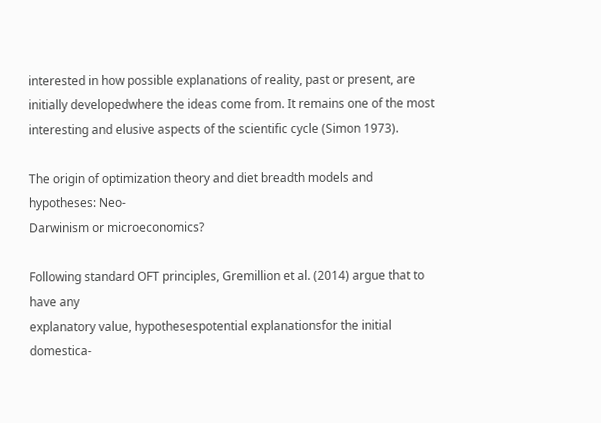interested in how possible explanations of reality, past or present, are
initially developedwhere the ideas come from. It remains one of the most
interesting and elusive aspects of the scientific cycle (Simon 1973).

The origin of optimization theory and diet breadth models and hypotheses: Neo-
Darwinism or microeconomics?

Following standard OFT principles, Gremillion et al. (2014) argue that to have any
explanatory value, hypothesespotential explanationsfor the initial domestica-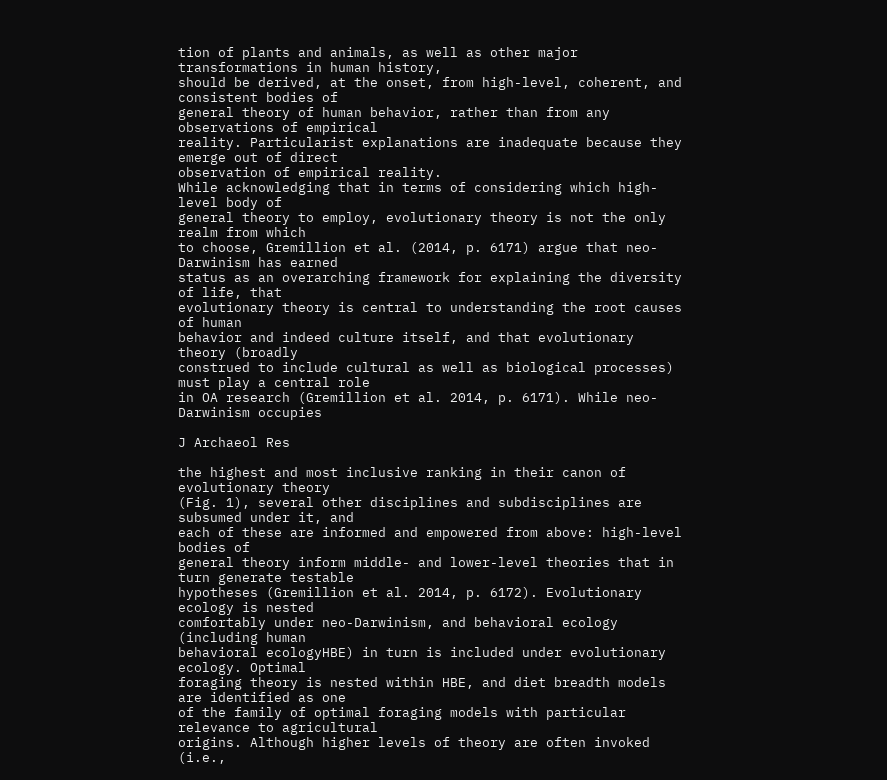tion of plants and animals, as well as other major transformations in human history,
should be derived, at the onset, from high-level, coherent, and consistent bodies of
general theory of human behavior, rather than from any observations of empirical
reality. Particularist explanations are inadequate because they emerge out of direct
observation of empirical reality.
While acknowledging that in terms of considering which high-level body of
general theory to employ, evolutionary theory is not the only realm from which
to choose, Gremillion et al. (2014, p. 6171) argue that neo-Darwinism has earned
status as an overarching framework for explaining the diversity of life, that
evolutionary theory is central to understanding the root causes of human
behavior and indeed culture itself, and that evolutionary theory (broadly
construed to include cultural as well as biological processes) must play a central role
in OA research (Gremillion et al. 2014, p. 6171). While neo-Darwinism occupies

J Archaeol Res

the highest and most inclusive ranking in their canon of evolutionary theory
(Fig. 1), several other disciplines and subdisciplines are subsumed under it, and
each of these are informed and empowered from above: high-level bodies of
general theory inform middle- and lower-level theories that in turn generate testable
hypotheses (Gremillion et al. 2014, p. 6172). Evolutionary ecology is nested
comfortably under neo-Darwinism, and behavioral ecology (including human
behavioral ecologyHBE) in turn is included under evolutionary ecology. Optimal
foraging theory is nested within HBE, and diet breadth models are identified as one
of the family of optimal foraging models with particular relevance to agricultural
origins. Although higher levels of theory are often invoked (i.e.,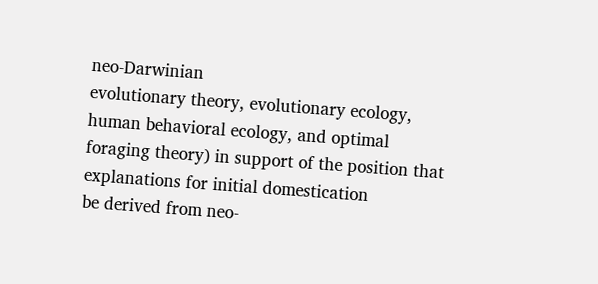neo-Darwinian
evolutionary theory, evolutionary ecology, human behavioral ecology, and optimal
foraging theory) in support of the position that explanations for initial domestication
be derived from neo-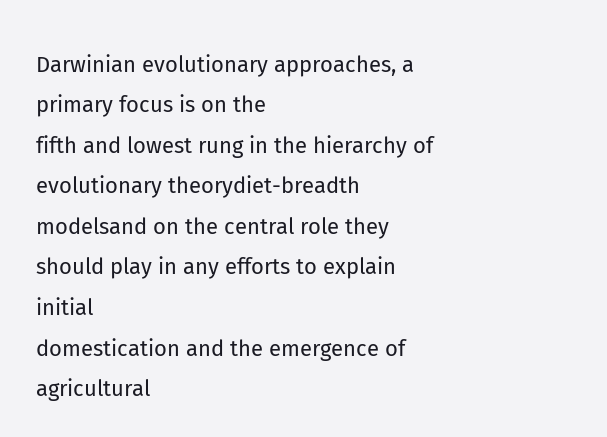Darwinian evolutionary approaches, a primary focus is on the
fifth and lowest rung in the hierarchy of evolutionary theorydiet-breadth
modelsand on the central role they should play in any efforts to explain initial
domestication and the emergence of agricultural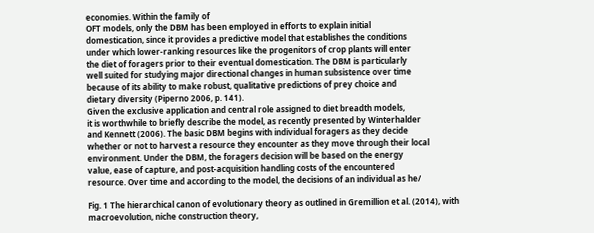economies. Within the family of
OFT models, only the DBM has been employed in efforts to explain initial
domestication, since it provides a predictive model that establishes the conditions
under which lower-ranking resources like the progenitors of crop plants will enter
the diet of foragers prior to their eventual domestication. The DBM is particularly
well suited for studying major directional changes in human subsistence over time
because of its ability to make robust, qualitative predictions of prey choice and
dietary diversity (Piperno 2006, p. 141).
Given the exclusive application and central role assigned to diet breadth models,
it is worthwhile to briefly describe the model, as recently presented by Winterhalder
and Kennett (2006). The basic DBM begins with individual foragers as they decide
whether or not to harvest a resource they encounter as they move through their local
environment. Under the DBM, the foragers decision will be based on the energy
value, ease of capture, and post-acquisition handling costs of the encountered
resource. Over time and according to the model, the decisions of an individual as he/

Fig. 1 The hierarchical canon of evolutionary theory as outlined in Gremillion et al. (2014), with
macroevolution, niche construction theory,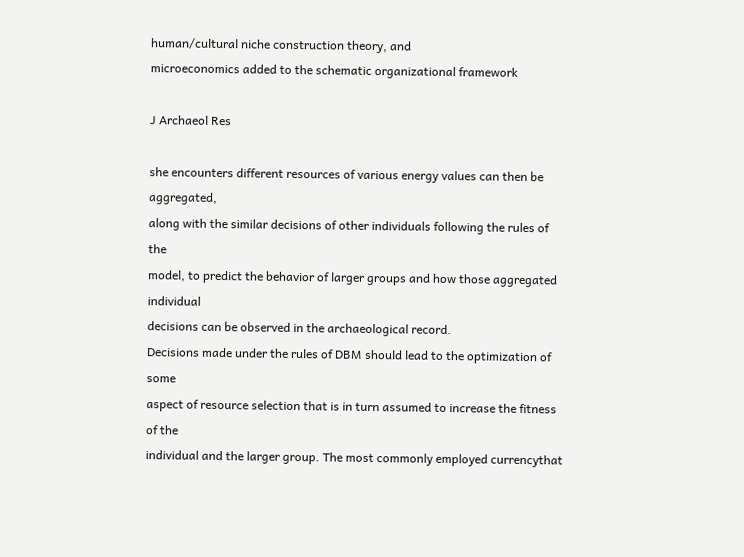human/cultural niche construction theory, and
microeconomics added to the schematic organizational framework

J Archaeol Res

she encounters different resources of various energy values can then be aggregated,
along with the similar decisions of other individuals following the rules of the
model, to predict the behavior of larger groups and how those aggregated individual
decisions can be observed in the archaeological record.
Decisions made under the rules of DBM should lead to the optimization of some
aspect of resource selection that is in turn assumed to increase the fitness of the
individual and the larger group. The most commonly employed currencythat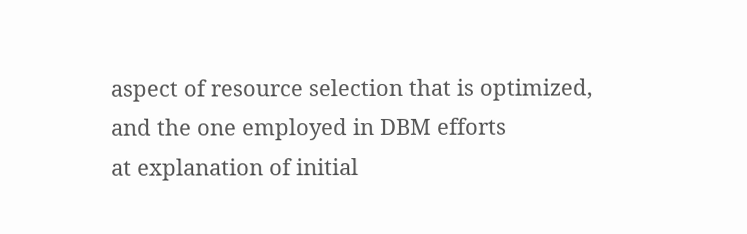aspect of resource selection that is optimized, and the one employed in DBM efforts
at explanation of initial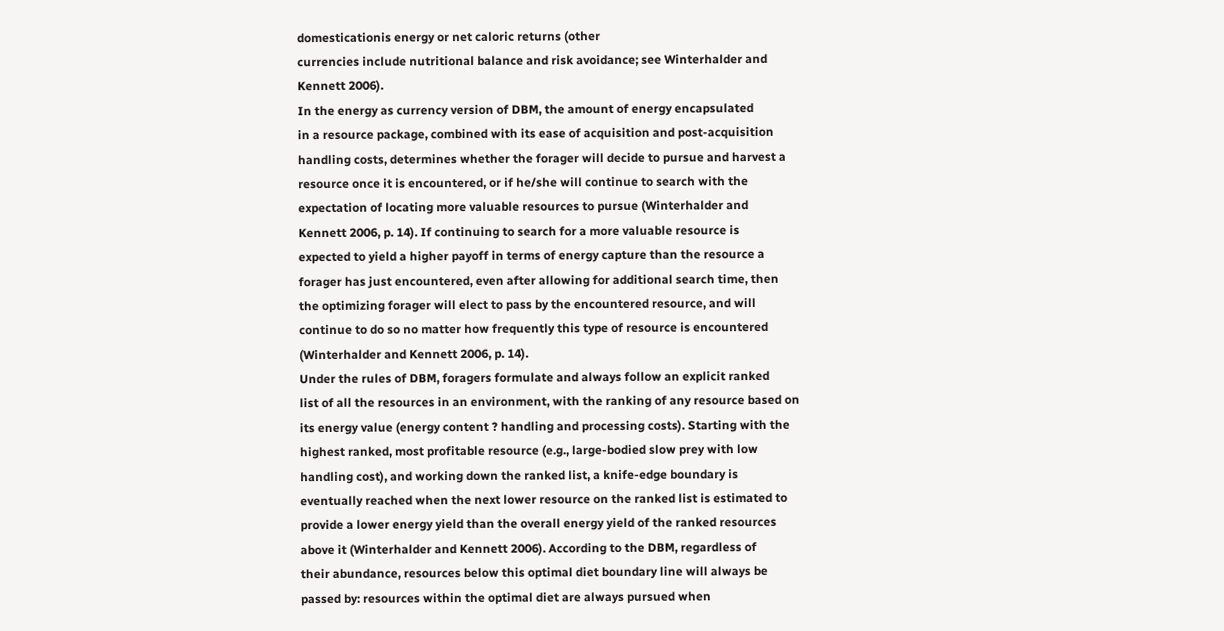domesticationis energy or net caloric returns (other
currencies include nutritional balance and risk avoidance; see Winterhalder and
Kennett 2006).
In the energy as currency version of DBM, the amount of energy encapsulated
in a resource package, combined with its ease of acquisition and post-acquisition
handling costs, determines whether the forager will decide to pursue and harvest a
resource once it is encountered, or if he/she will continue to search with the
expectation of locating more valuable resources to pursue (Winterhalder and
Kennett 2006, p. 14). If continuing to search for a more valuable resource is
expected to yield a higher payoff in terms of energy capture than the resource a
forager has just encountered, even after allowing for additional search time, then
the optimizing forager will elect to pass by the encountered resource, and will
continue to do so no matter how frequently this type of resource is encountered
(Winterhalder and Kennett 2006, p. 14).
Under the rules of DBM, foragers formulate and always follow an explicit ranked
list of all the resources in an environment, with the ranking of any resource based on
its energy value (energy content ? handling and processing costs). Starting with the
highest ranked, most profitable resource (e.g., large-bodied slow prey with low
handling cost), and working down the ranked list, a knife-edge boundary is
eventually reached when the next lower resource on the ranked list is estimated to
provide a lower energy yield than the overall energy yield of the ranked resources
above it (Winterhalder and Kennett 2006). According to the DBM, regardless of
their abundance, resources below this optimal diet boundary line will always be
passed by: resources within the optimal diet are always pursued when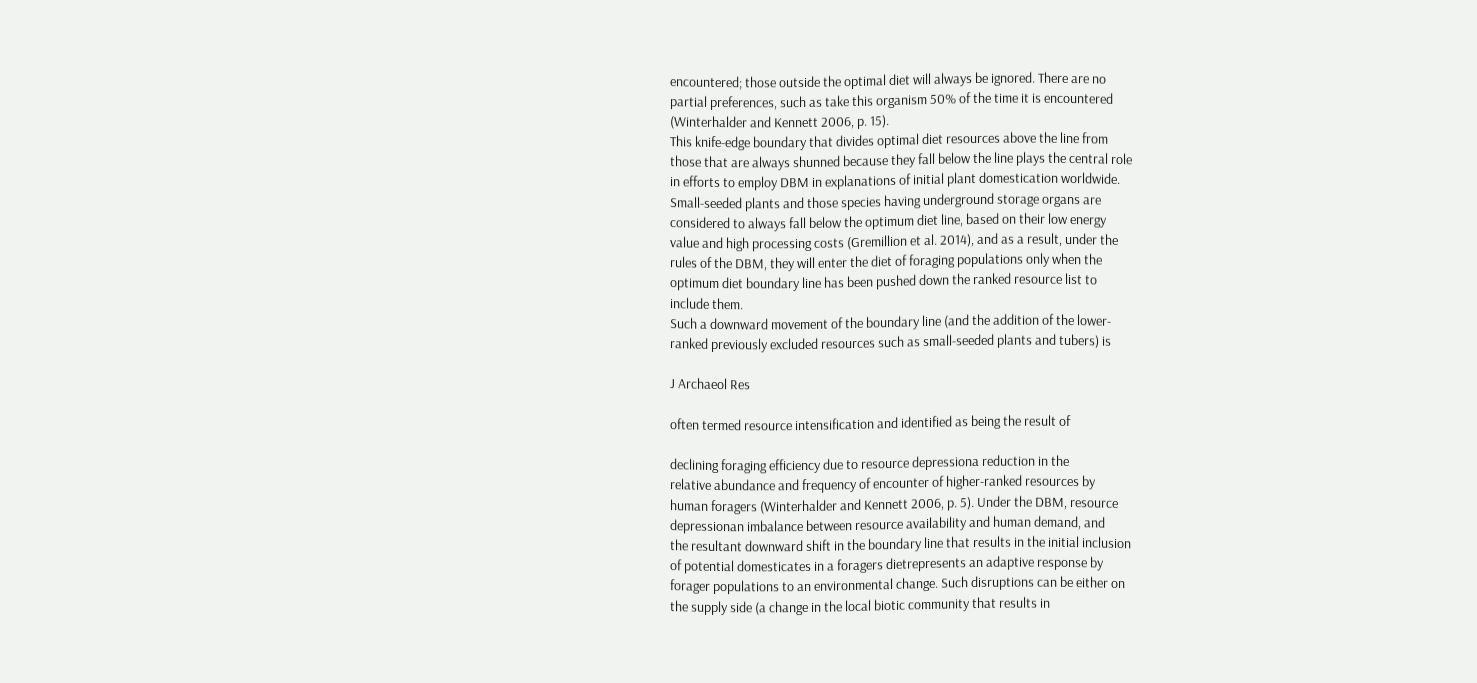encountered; those outside the optimal diet will always be ignored. There are no
partial preferences, such as take this organism 50% of the time it is encountered
(Winterhalder and Kennett 2006, p. 15).
This knife-edge boundary that divides optimal diet resources above the line from
those that are always shunned because they fall below the line plays the central role
in efforts to employ DBM in explanations of initial plant domestication worldwide.
Small-seeded plants and those species having underground storage organs are
considered to always fall below the optimum diet line, based on their low energy
value and high processing costs (Gremillion et al. 2014), and as a result, under the
rules of the DBM, they will enter the diet of foraging populations only when the
optimum diet boundary line has been pushed down the ranked resource list to
include them.
Such a downward movement of the boundary line (and the addition of the lower-
ranked previously excluded resources such as small-seeded plants and tubers) is

J Archaeol Res

often termed resource intensification and identified as being the result of

declining foraging efficiency due to resource depressiona reduction in the
relative abundance and frequency of encounter of higher-ranked resources by
human foragers (Winterhalder and Kennett 2006, p. 5). Under the DBM, resource
depressionan imbalance between resource availability and human demand, and
the resultant downward shift in the boundary line that results in the initial inclusion
of potential domesticates in a foragers dietrepresents an adaptive response by
forager populations to an environmental change. Such disruptions can be either on
the supply side (a change in the local biotic community that results in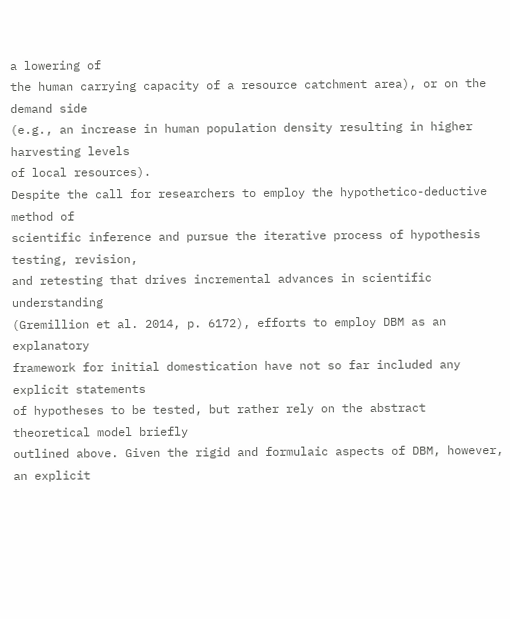a lowering of
the human carrying capacity of a resource catchment area), or on the demand side
(e.g., an increase in human population density resulting in higher harvesting levels
of local resources).
Despite the call for researchers to employ the hypothetico-deductive method of
scientific inference and pursue the iterative process of hypothesis testing, revision,
and retesting that drives incremental advances in scientific understanding
(Gremillion et al. 2014, p. 6172), efforts to employ DBM as an explanatory
framework for initial domestication have not so far included any explicit statements
of hypotheses to be tested, but rather rely on the abstract theoretical model briefly
outlined above. Given the rigid and formulaic aspects of DBM, however, an explicit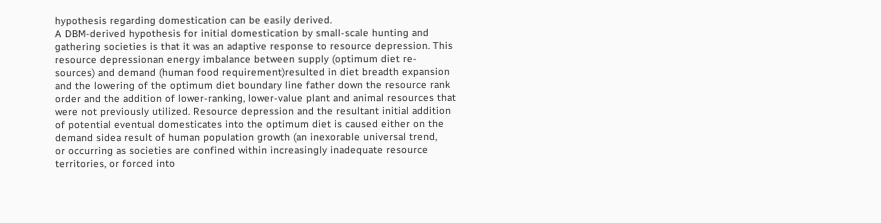hypothesis regarding domestication can be easily derived.
A DBM-derived hypothesis for initial domestication by small-scale hunting and
gathering societies is that it was an adaptive response to resource depression. This
resource depressionan energy imbalance between supply (optimum diet re-
sources) and demand (human food requirement)resulted in diet breadth expansion
and the lowering of the optimum diet boundary line father down the resource rank
order and the addition of lower-ranking, lower-value plant and animal resources that
were not previously utilized. Resource depression and the resultant initial addition
of potential eventual domesticates into the optimum diet is caused either on the
demand sidea result of human population growth (an inexorable universal trend,
or occurring as societies are confined within increasingly inadequate resource
territories, or forced into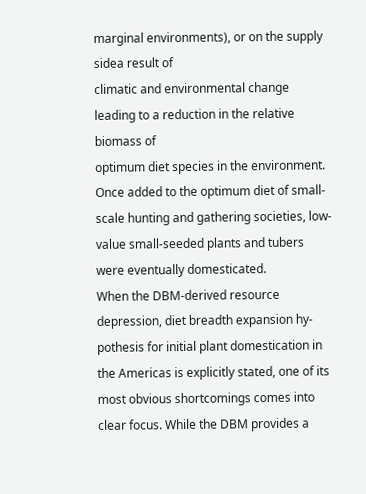marginal environments), or on the supply sidea result of
climatic and environmental change leading to a reduction in the relative biomass of
optimum diet species in the environment. Once added to the optimum diet of small-
scale hunting and gathering societies, low-value small-seeded plants and tubers
were eventually domesticated.
When the DBM-derived resource depression, diet breadth expansion hy-
pothesis for initial plant domestication in the Americas is explicitly stated, one of its
most obvious shortcomings comes into clear focus. While the DBM provides a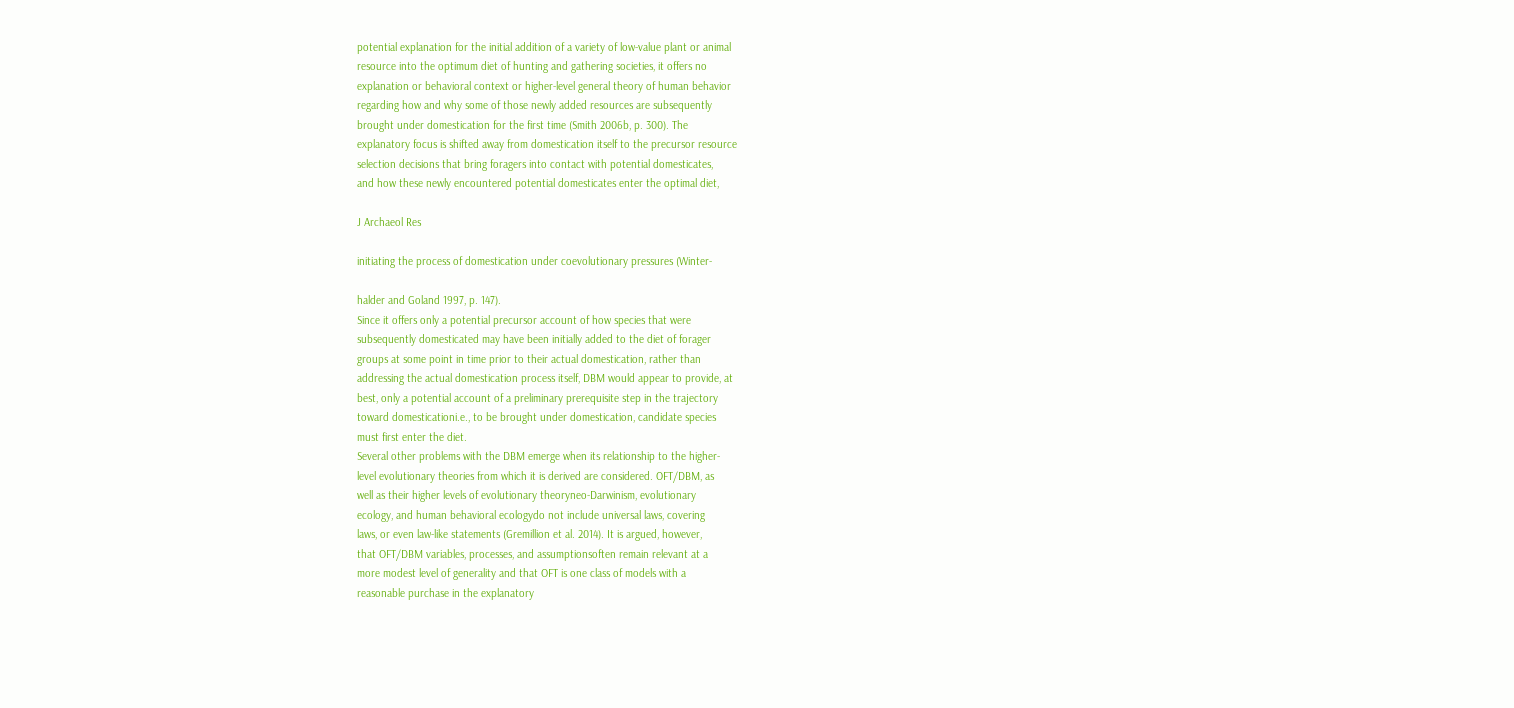potential explanation for the initial addition of a variety of low-value plant or animal
resource into the optimum diet of hunting and gathering societies, it offers no
explanation or behavioral context or higher-level general theory of human behavior
regarding how and why some of those newly added resources are subsequently
brought under domestication for the first time (Smith 2006b, p. 300). The
explanatory focus is shifted away from domestication itself to the precursor resource
selection decisions that bring foragers into contact with potential domesticates,
and how these newly encountered potential domesticates enter the optimal diet,

J Archaeol Res

initiating the process of domestication under coevolutionary pressures (Winter-

halder and Goland 1997, p. 147).
Since it offers only a potential precursor account of how species that were
subsequently domesticated may have been initially added to the diet of forager
groups at some point in time prior to their actual domestication, rather than
addressing the actual domestication process itself, DBM would appear to provide, at
best, only a potential account of a preliminary prerequisite step in the trajectory
toward domesticationi.e., to be brought under domestication, candidate species
must first enter the diet.
Several other problems with the DBM emerge when its relationship to the higher-
level evolutionary theories from which it is derived are considered. OFT/DBM, as
well as their higher levels of evolutionary theoryneo-Darwinism, evolutionary
ecology, and human behavioral ecologydo not include universal laws, covering
laws, or even law-like statements (Gremillion et al. 2014). It is argued, however,
that OFT/DBM variables, processes, and assumptionsoften remain relevant at a
more modest level of generality and that OFT is one class of models with a
reasonable purchase in the explanatory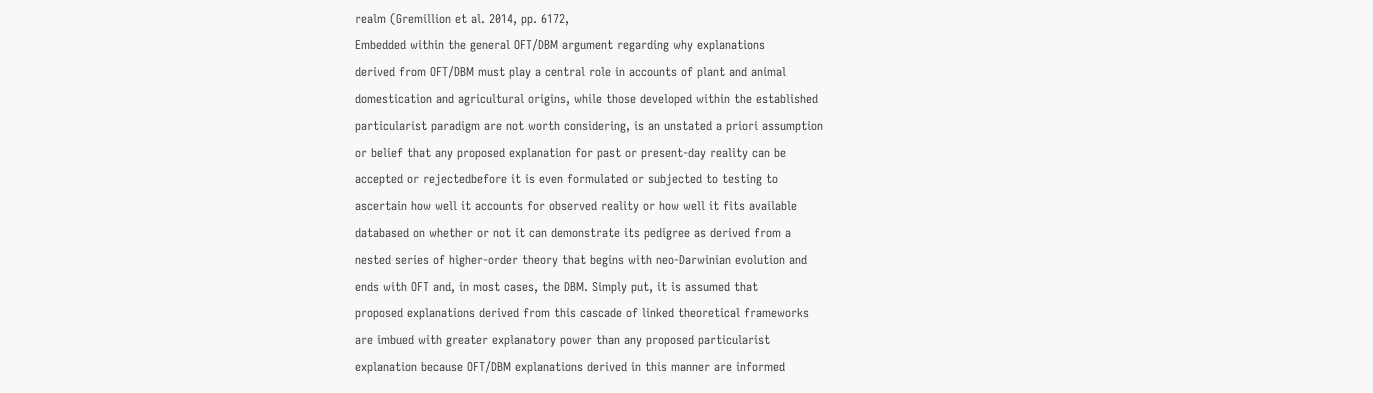realm (Gremillion et al. 2014, pp. 6172,
Embedded within the general OFT/DBM argument regarding why explanations
derived from OFT/DBM must play a central role in accounts of plant and animal
domestication and agricultural origins, while those developed within the established
particularist paradigm are not worth considering, is an unstated a priori assumption
or belief that any proposed explanation for past or present-day reality can be
accepted or rejectedbefore it is even formulated or subjected to testing to
ascertain how well it accounts for observed reality or how well it fits available
databased on whether or not it can demonstrate its pedigree as derived from a
nested series of higher-order theory that begins with neo-Darwinian evolution and
ends with OFT and, in most cases, the DBM. Simply put, it is assumed that
proposed explanations derived from this cascade of linked theoretical frameworks
are imbued with greater explanatory power than any proposed particularist
explanation because OFT/DBM explanations derived in this manner are informed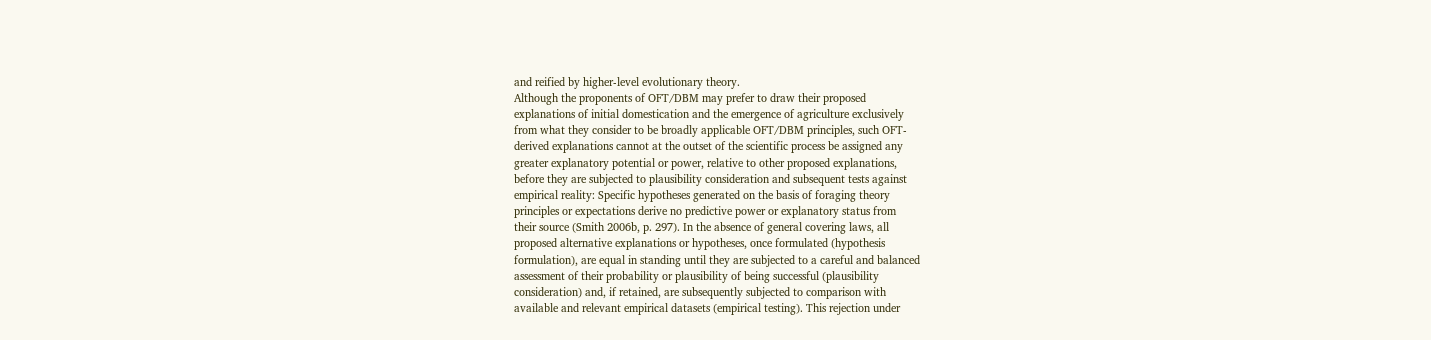and reified by higher-level evolutionary theory.
Although the proponents of OFT/DBM may prefer to draw their proposed
explanations of initial domestication and the emergence of agriculture exclusively
from what they consider to be broadly applicable OFT/DBM principles, such OFT-
derived explanations cannot at the outset of the scientific process be assigned any
greater explanatory potential or power, relative to other proposed explanations,
before they are subjected to plausibility consideration and subsequent tests against
empirical reality: Specific hypotheses generated on the basis of foraging theory
principles or expectations derive no predictive power or explanatory status from
their source (Smith 2006b, p. 297). In the absence of general covering laws, all
proposed alternative explanations or hypotheses, once formulated (hypothesis
formulation), are equal in standing until they are subjected to a careful and balanced
assessment of their probability or plausibility of being successful (plausibility
consideration) and, if retained, are subsequently subjected to comparison with
available and relevant empirical datasets (empirical testing). This rejection under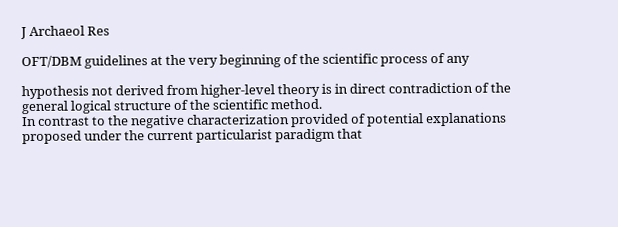J Archaeol Res

OFT/DBM guidelines at the very beginning of the scientific process of any

hypothesis not derived from higher-level theory is in direct contradiction of the
general logical structure of the scientific method.
In contrast to the negative characterization provided of potential explanations
proposed under the current particularist paradigm that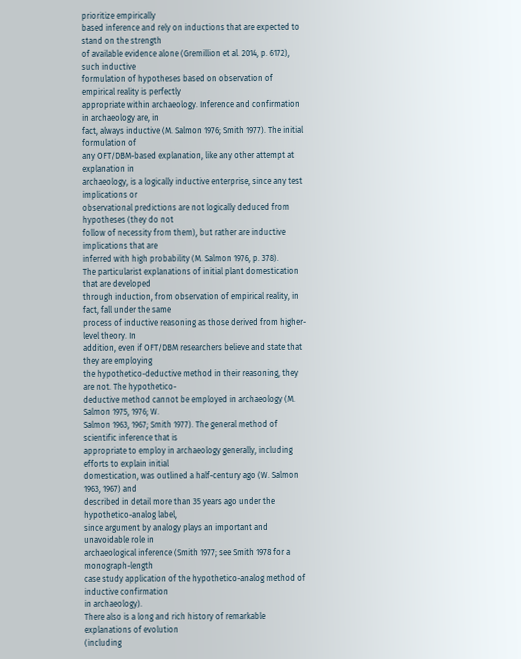prioritize empirically
based inference and rely on inductions that are expected to stand on the strength
of available evidence alone (Gremillion et al. 2014, p. 6172), such inductive
formulation of hypotheses based on observation of empirical reality is perfectly
appropriate within archaeology. Inference and confirmation in archaeology are, in
fact, always inductive (M. Salmon 1976; Smith 1977). The initial formulation of
any OFT/DBM-based explanation, like any other attempt at explanation in
archaeology, is a logically inductive enterprise, since any test implications or
observational predictions are not logically deduced from hypotheses (they do not
follow of necessity from them), but rather are inductive implications that are
inferred with high probability (M. Salmon 1976, p. 378).
The particularist explanations of initial plant domestication that are developed
through induction, from observation of empirical reality, in fact, fall under the same
process of inductive reasoning as those derived from higher-level theory. In
addition, even if OFT/DBM researchers believe and state that they are employing
the hypothetico-deductive method in their reasoning, they are not. The hypothetico-
deductive method cannot be employed in archaeology (M. Salmon 1975, 1976; W.
Salmon 1963, 1967; Smith 1977). The general method of scientific inference that is
appropriate to employ in archaeology generally, including efforts to explain initial
domestication, was outlined a half-century ago (W. Salmon 1963, 1967) and
described in detail more than 35 years ago under the hypothetico-analog label,
since argument by analogy plays an important and unavoidable role in
archaeological inference (Smith 1977; see Smith 1978 for a monograph-length
case study application of the hypothetico-analog method of inductive confirmation
in archaeology).
There also is a long and rich history of remarkable explanations of evolution
(including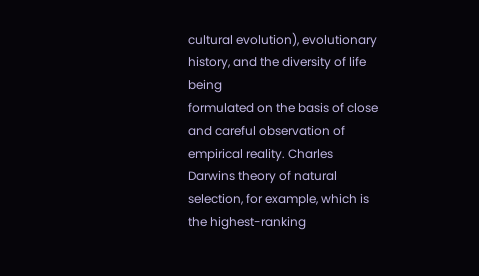cultural evolution), evolutionary history, and the diversity of life being
formulated on the basis of close and careful observation of empirical reality. Charles
Darwins theory of natural selection, for example, which is the highest-ranking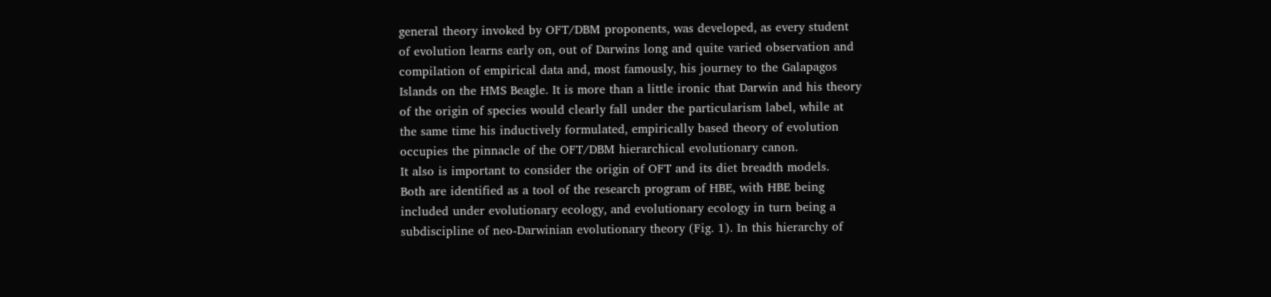general theory invoked by OFT/DBM proponents, was developed, as every student
of evolution learns early on, out of Darwins long and quite varied observation and
compilation of empirical data and, most famously, his journey to the Galapagos
Islands on the HMS Beagle. It is more than a little ironic that Darwin and his theory
of the origin of species would clearly fall under the particularism label, while at
the same time his inductively formulated, empirically based theory of evolution
occupies the pinnacle of the OFT/DBM hierarchical evolutionary canon.
It also is important to consider the origin of OFT and its diet breadth models.
Both are identified as a tool of the research program of HBE, with HBE being
included under evolutionary ecology, and evolutionary ecology in turn being a
subdiscipline of neo-Darwinian evolutionary theory (Fig. 1). In this hierarchy of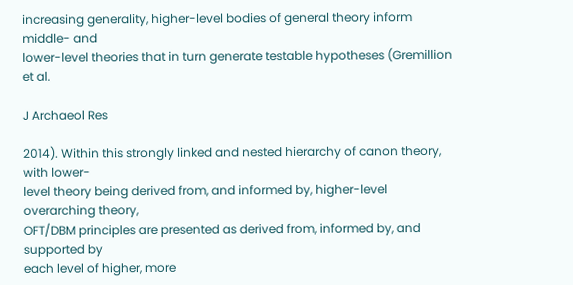increasing generality, higher-level bodies of general theory inform middle- and
lower-level theories that in turn generate testable hypotheses (Gremillion et al.

J Archaeol Res

2014). Within this strongly linked and nested hierarchy of canon theory, with lower-
level theory being derived from, and informed by, higher-level overarching theory,
OFT/DBM principles are presented as derived from, informed by, and supported by
each level of higher, more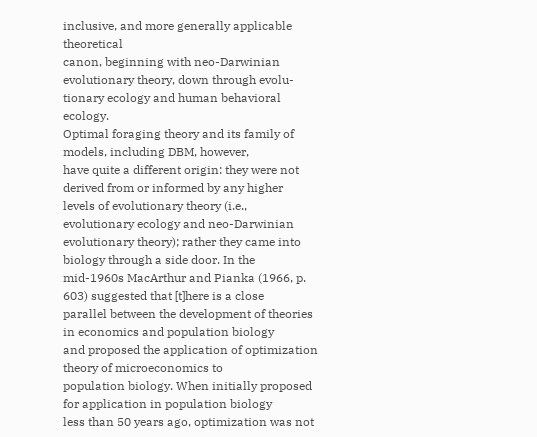inclusive, and more generally applicable theoretical
canon, beginning with neo-Darwinian evolutionary theory, down through evolu-
tionary ecology and human behavioral ecology.
Optimal foraging theory and its family of models, including DBM, however,
have quite a different origin: they were not derived from or informed by any higher
levels of evolutionary theory (i.e., evolutionary ecology and neo-Darwinian
evolutionary theory); rather they came into biology through a side door. In the
mid-1960s MacArthur and Pianka (1966, p. 603) suggested that [t]here is a close
parallel between the development of theories in economics and population biology
and proposed the application of optimization theory of microeconomics to
population biology. When initially proposed for application in population biology
less than 50 years ago, optimization was not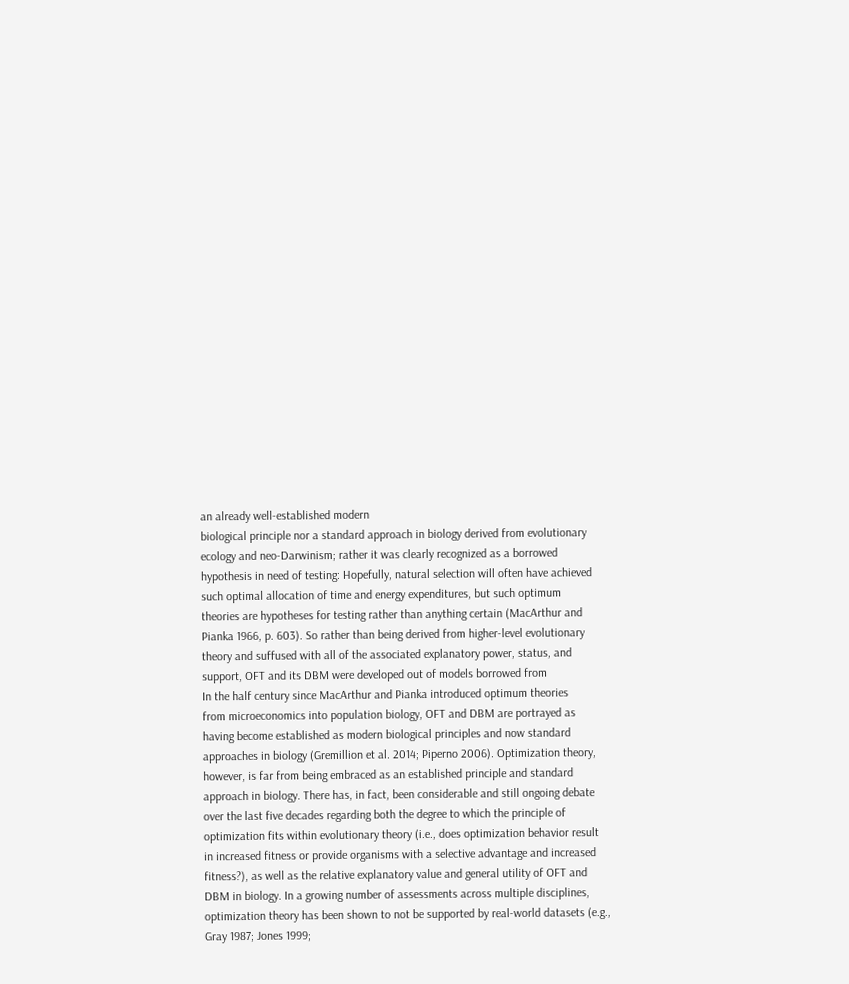an already well-established modern
biological principle nor a standard approach in biology derived from evolutionary
ecology and neo-Darwinism; rather it was clearly recognized as a borrowed
hypothesis in need of testing: Hopefully, natural selection will often have achieved
such optimal allocation of time and energy expenditures, but such optimum
theories are hypotheses for testing rather than anything certain (MacArthur and
Pianka 1966, p. 603). So rather than being derived from higher-level evolutionary
theory and suffused with all of the associated explanatory power, status, and
support, OFT and its DBM were developed out of models borrowed from
In the half century since MacArthur and Pianka introduced optimum theories
from microeconomics into population biology, OFT and DBM are portrayed as
having become established as modern biological principles and now standard
approaches in biology (Gremillion et al. 2014; Piperno 2006). Optimization theory,
however, is far from being embraced as an established principle and standard
approach in biology. There has, in fact, been considerable and still ongoing debate
over the last five decades regarding both the degree to which the principle of
optimization fits within evolutionary theory (i.e., does optimization behavior result
in increased fitness or provide organisms with a selective advantage and increased
fitness?), as well as the relative explanatory value and general utility of OFT and
DBM in biology. In a growing number of assessments across multiple disciplines,
optimization theory has been shown to not be supported by real-world datasets (e.g.,
Gray 1987; Jones 1999;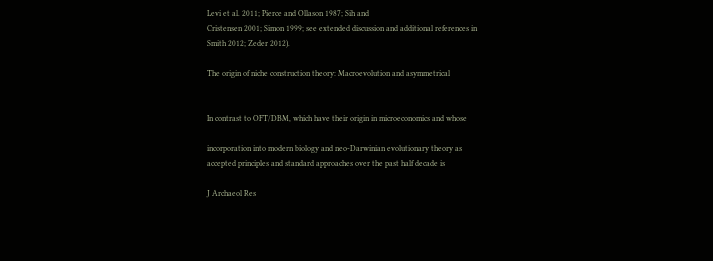Levi et al. 2011; Pierce and Ollason 1987; Sih and
Cristensen 2001; Simon 1999; see extended discussion and additional references in
Smith 2012; Zeder 2012).

The origin of niche construction theory: Macroevolution and asymmetrical


In contrast to OFT/DBM, which have their origin in microeconomics and whose

incorporation into modern biology and neo-Darwinian evolutionary theory as
accepted principles and standard approaches over the past half decade is

J Archaeol Res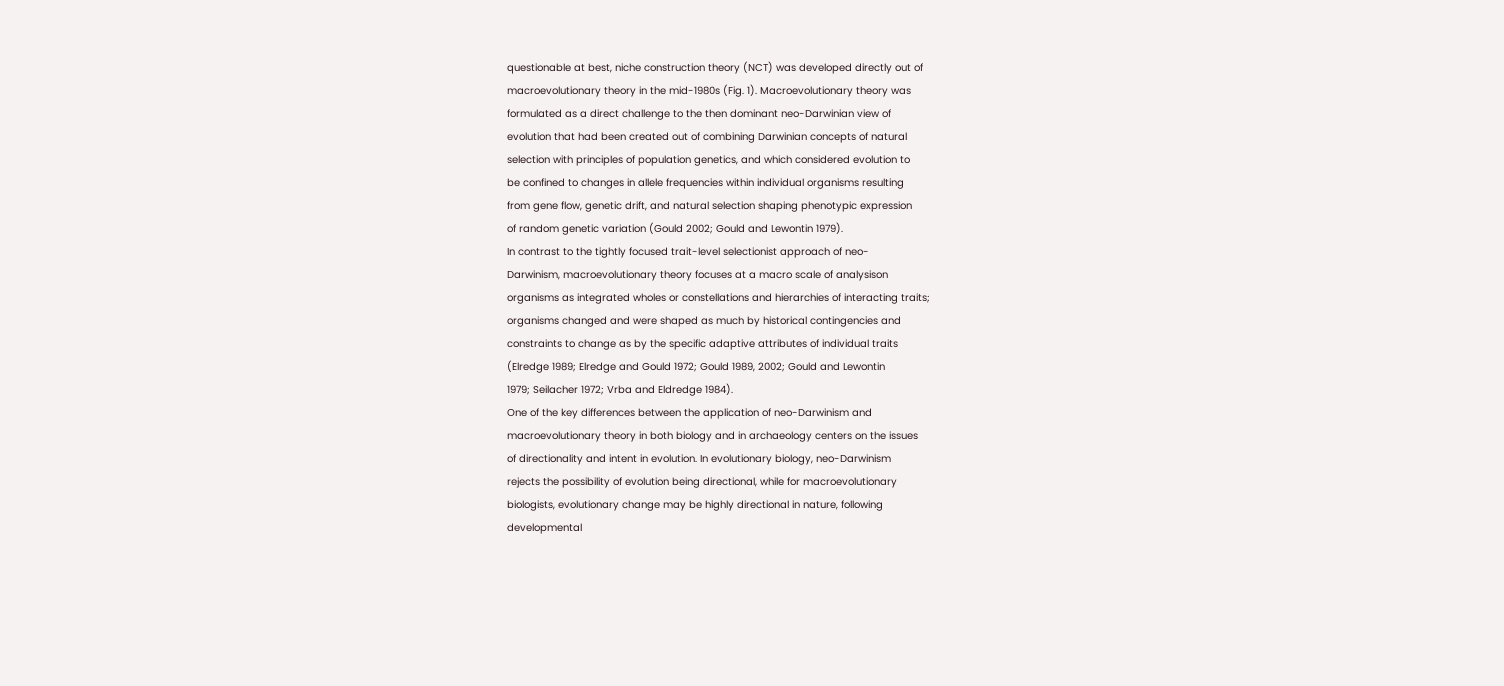questionable at best, niche construction theory (NCT) was developed directly out of
macroevolutionary theory in the mid-1980s (Fig. 1). Macroevolutionary theory was
formulated as a direct challenge to the then dominant neo-Darwinian view of
evolution that had been created out of combining Darwinian concepts of natural
selection with principles of population genetics, and which considered evolution to
be confined to changes in allele frequencies within individual organisms resulting
from gene flow, genetic drift, and natural selection shaping phenotypic expression
of random genetic variation (Gould 2002; Gould and Lewontin 1979).
In contrast to the tightly focused trait-level selectionist approach of neo-
Darwinism, macroevolutionary theory focuses at a macro scale of analysison
organisms as integrated wholes or constellations and hierarchies of interacting traits;
organisms changed and were shaped as much by historical contingencies and
constraints to change as by the specific adaptive attributes of individual traits
(Elredge 1989; Elredge and Gould 1972; Gould 1989, 2002; Gould and Lewontin
1979; Seilacher 1972; Vrba and Eldredge 1984).
One of the key differences between the application of neo-Darwinism and
macroevolutionary theory in both biology and in archaeology centers on the issues
of directionality and intent in evolution. In evolutionary biology, neo-Darwinism
rejects the possibility of evolution being directional, while for macroevolutionary
biologists, evolutionary change may be highly directional in nature, following
developmental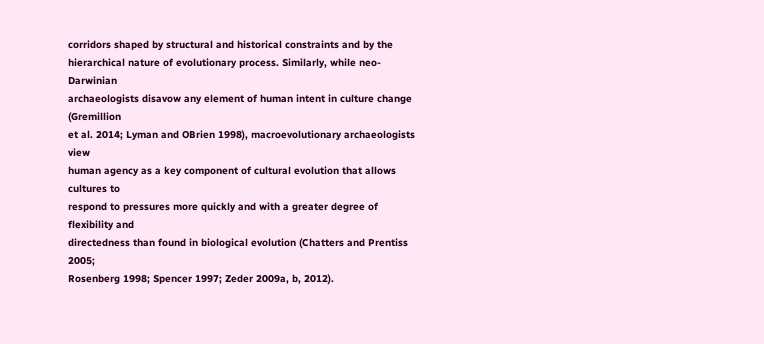corridors shaped by structural and historical constraints and by the
hierarchical nature of evolutionary process. Similarly, while neo-Darwinian
archaeologists disavow any element of human intent in culture change (Gremillion
et al. 2014; Lyman and OBrien 1998), macroevolutionary archaeologists view
human agency as a key component of cultural evolution that allows cultures to
respond to pressures more quickly and with a greater degree of flexibility and
directedness than found in biological evolution (Chatters and Prentiss 2005;
Rosenberg 1998; Spencer 1997; Zeder 2009a, b, 2012).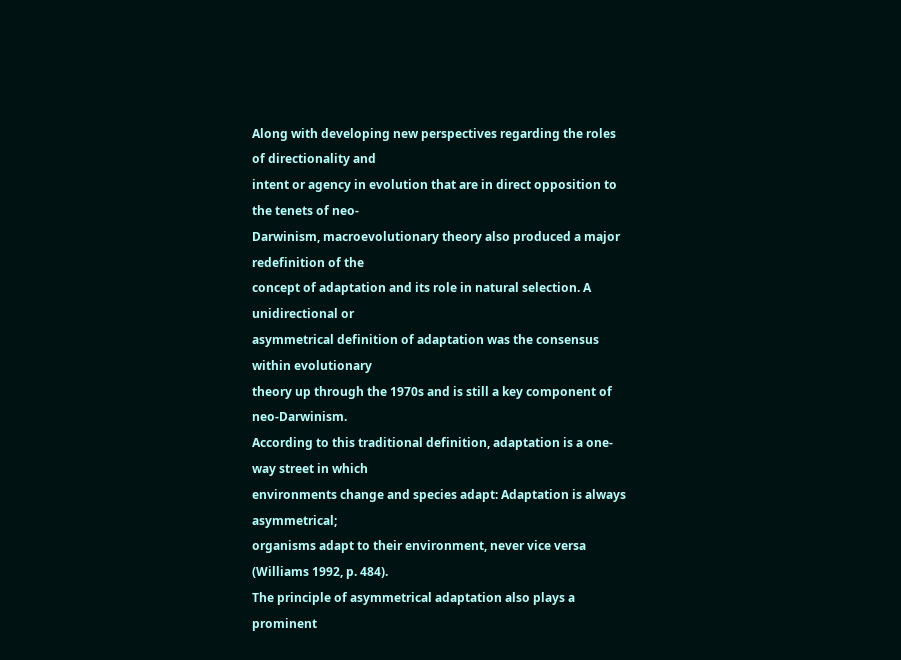Along with developing new perspectives regarding the roles of directionality and
intent or agency in evolution that are in direct opposition to the tenets of neo-
Darwinism, macroevolutionary theory also produced a major redefinition of the
concept of adaptation and its role in natural selection. A unidirectional or
asymmetrical definition of adaptation was the consensus within evolutionary
theory up through the 1970s and is still a key component of neo-Darwinism.
According to this traditional definition, adaptation is a one-way street in which
environments change and species adapt: Adaptation is always asymmetrical;
organisms adapt to their environment, never vice versa (Williams 1992, p. 484).
The principle of asymmetrical adaptation also plays a prominent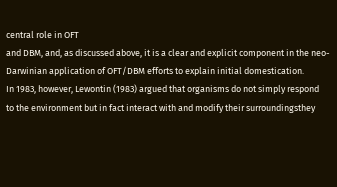central role in OFT
and DBM, and, as discussed above, it is a clear and explicit component in the neo-
Darwinian application of OFT/DBM efforts to explain initial domestication.
In 1983, however, Lewontin (1983) argued that organisms do not simply respond
to the environment but in fact interact with and modify their surroundingsthey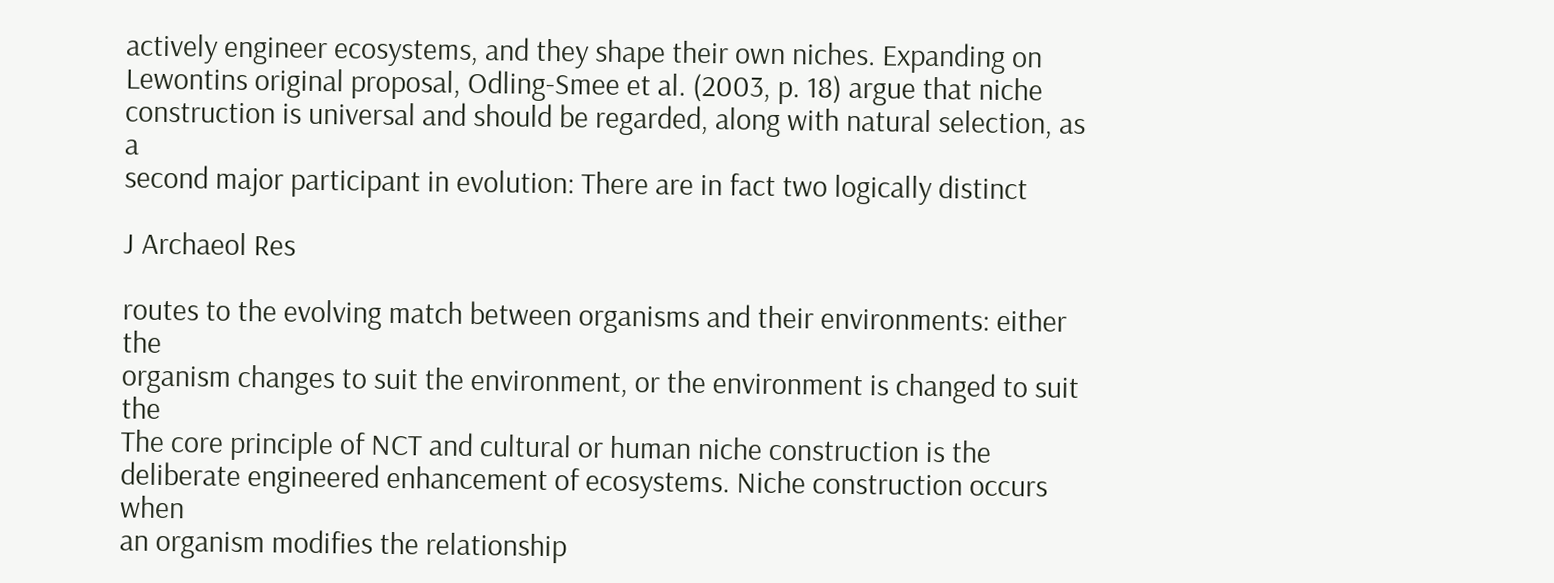actively engineer ecosystems, and they shape their own niches. Expanding on
Lewontins original proposal, Odling-Smee et al. (2003, p. 18) argue that niche
construction is universal and should be regarded, along with natural selection, as a
second major participant in evolution: There are in fact two logically distinct

J Archaeol Res

routes to the evolving match between organisms and their environments: either the
organism changes to suit the environment, or the environment is changed to suit the
The core principle of NCT and cultural or human niche construction is the
deliberate engineered enhancement of ecosystems. Niche construction occurs when
an organism modifies the relationship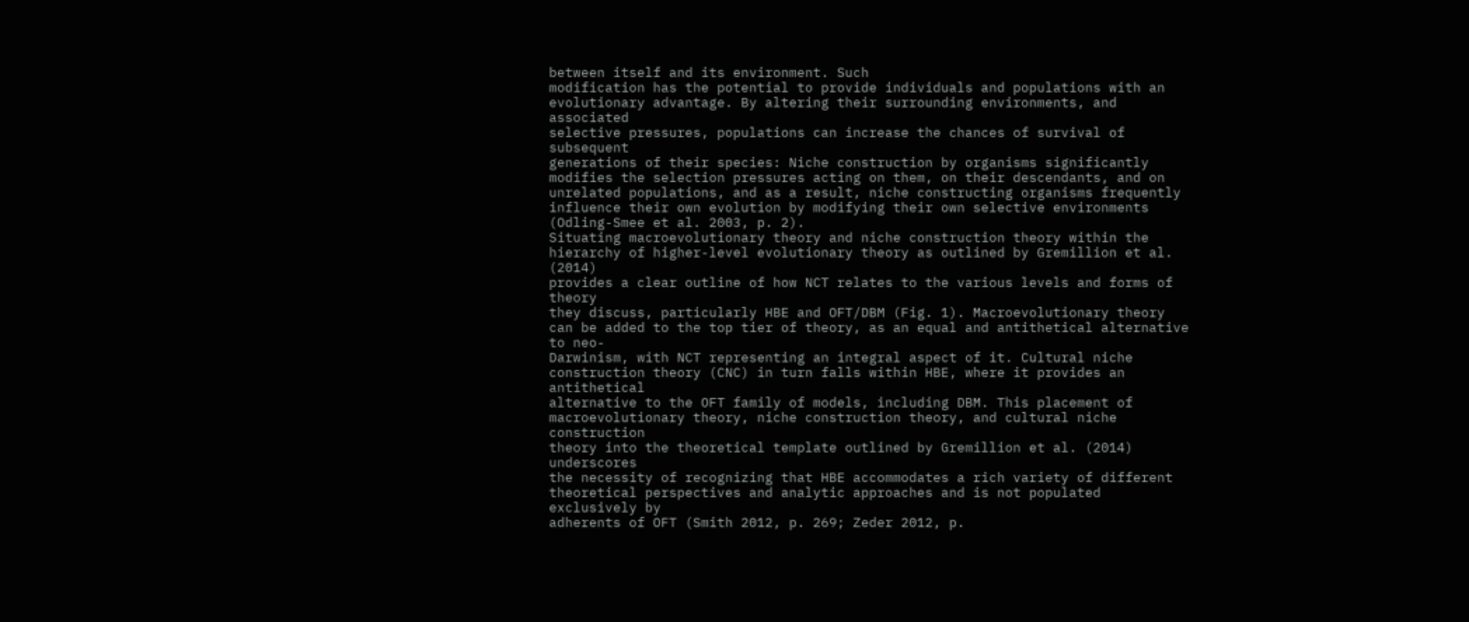between itself and its environment. Such
modification has the potential to provide individuals and populations with an
evolutionary advantage. By altering their surrounding environments, and associated
selective pressures, populations can increase the chances of survival of subsequent
generations of their species: Niche construction by organisms significantly
modifies the selection pressures acting on them, on their descendants, and on
unrelated populations, and as a result, niche constructing organisms frequently
influence their own evolution by modifying their own selective environments
(Odling-Smee et al. 2003, p. 2).
Situating macroevolutionary theory and niche construction theory within the
hierarchy of higher-level evolutionary theory as outlined by Gremillion et al. (2014)
provides a clear outline of how NCT relates to the various levels and forms of theory
they discuss, particularly HBE and OFT/DBM (Fig. 1). Macroevolutionary theory
can be added to the top tier of theory, as an equal and antithetical alternative to neo-
Darwinism, with NCT representing an integral aspect of it. Cultural niche
construction theory (CNC) in turn falls within HBE, where it provides an antithetical
alternative to the OFT family of models, including DBM. This placement of
macroevolutionary theory, niche construction theory, and cultural niche construction
theory into the theoretical template outlined by Gremillion et al. (2014) underscores
the necessity of recognizing that HBE accommodates a rich variety of different
theoretical perspectives and analytic approaches and is not populated exclusively by
adherents of OFT (Smith 2012, p. 269; Zeder 2012, p.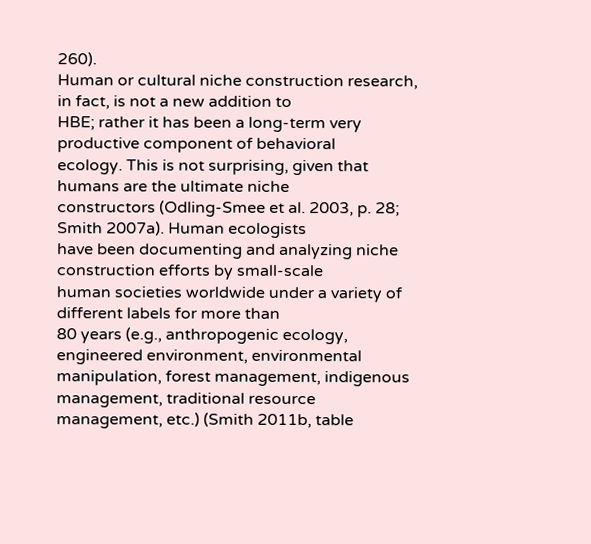260).
Human or cultural niche construction research, in fact, is not a new addition to
HBE; rather it has been a long-term very productive component of behavioral
ecology. This is not surprising, given that humans are the ultimate niche
constructors (Odling-Smee et al. 2003, p. 28; Smith 2007a). Human ecologists
have been documenting and analyzing niche construction efforts by small-scale
human societies worldwide under a variety of different labels for more than
80 years (e.g., anthropogenic ecology, engineered environment, environmental
manipulation, forest management, indigenous management, traditional resource
management, etc.) (Smith 2011b, table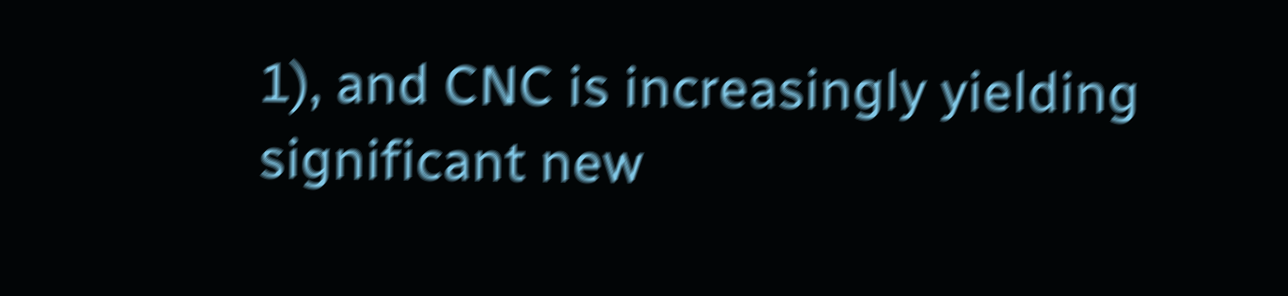1), and CNC is increasingly yielding
significant new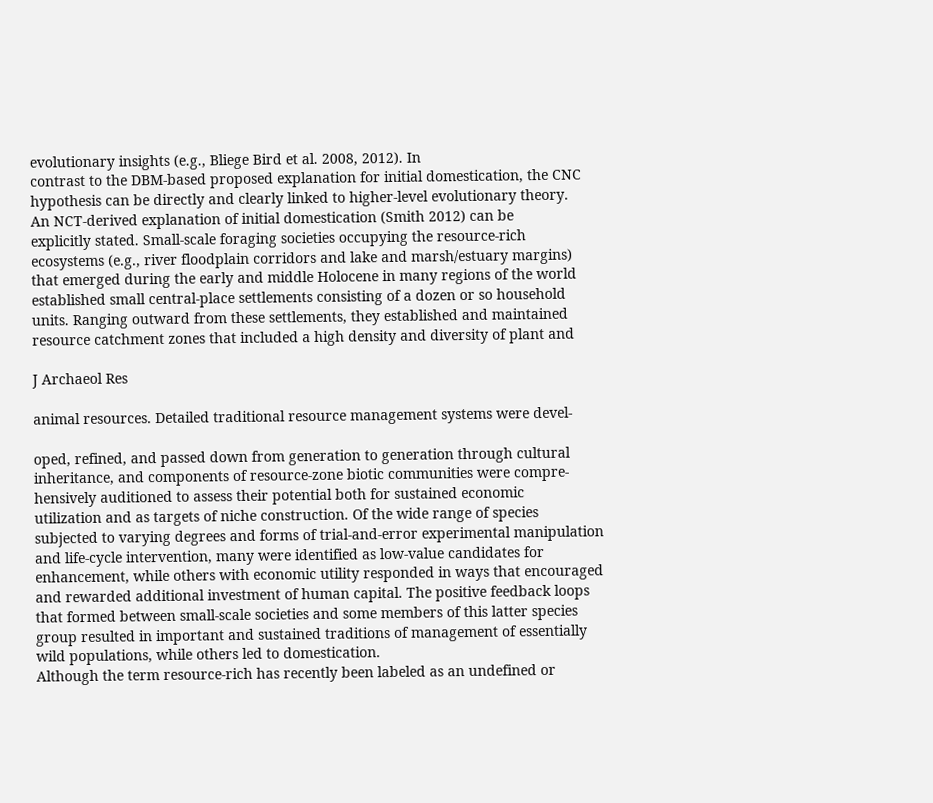evolutionary insights (e.g., Bliege Bird et al. 2008, 2012). In
contrast to the DBM-based proposed explanation for initial domestication, the CNC
hypothesis can be directly and clearly linked to higher-level evolutionary theory.
An NCT-derived explanation of initial domestication (Smith 2012) can be
explicitly stated. Small-scale foraging societies occupying the resource-rich
ecosystems (e.g., river floodplain corridors and lake and marsh/estuary margins)
that emerged during the early and middle Holocene in many regions of the world
established small central-place settlements consisting of a dozen or so household
units. Ranging outward from these settlements, they established and maintained
resource catchment zones that included a high density and diversity of plant and

J Archaeol Res

animal resources. Detailed traditional resource management systems were devel-

oped, refined, and passed down from generation to generation through cultural
inheritance, and components of resource-zone biotic communities were compre-
hensively auditioned to assess their potential both for sustained economic
utilization and as targets of niche construction. Of the wide range of species
subjected to varying degrees and forms of trial-and-error experimental manipulation
and life-cycle intervention, many were identified as low-value candidates for
enhancement, while others with economic utility responded in ways that encouraged
and rewarded additional investment of human capital. The positive feedback loops
that formed between small-scale societies and some members of this latter species
group resulted in important and sustained traditions of management of essentially
wild populations, while others led to domestication.
Although the term resource-rich has recently been labeled as an undefined or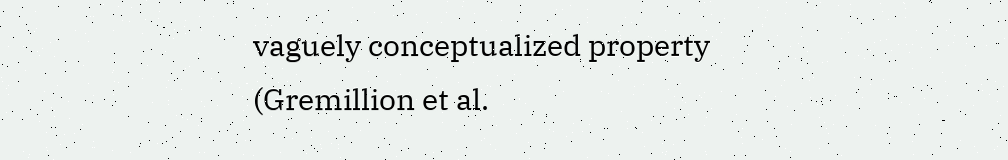vaguely conceptualized property (Gremillion et al.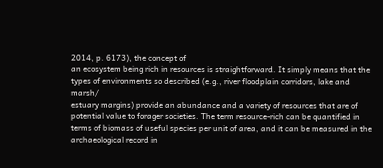2014, p. 6173), the concept of
an ecosystem being rich in resources is straightforward. It simply means that the
types of environments so described (e.g., river floodplain corridors, lake and marsh/
estuary margins) provide an abundance and a variety of resources that are of
potential value to forager societies. The term resource-rich can be quantified in
terms of biomass of useful species per unit of area, and it can be measured in the
archaeological record in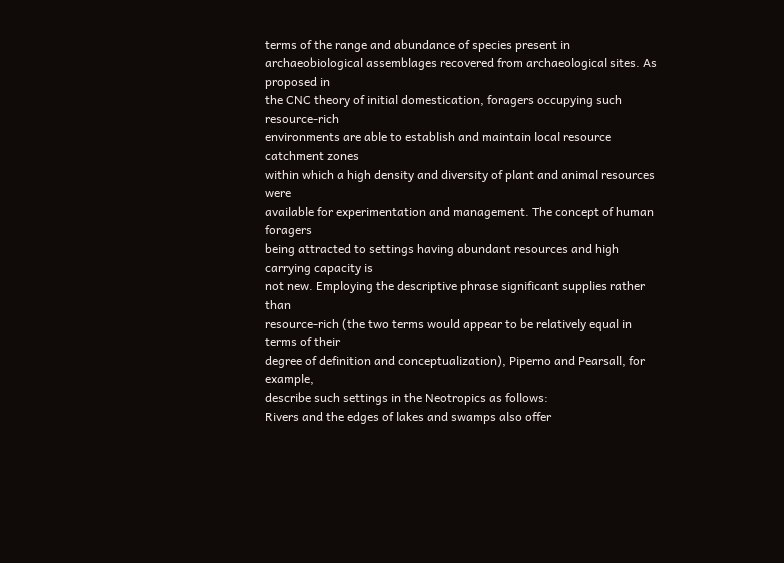terms of the range and abundance of species present in
archaeobiological assemblages recovered from archaeological sites. As proposed in
the CNC theory of initial domestication, foragers occupying such resource-rich
environments are able to establish and maintain local resource catchment zones
within which a high density and diversity of plant and animal resources were
available for experimentation and management. The concept of human foragers
being attracted to settings having abundant resources and high carrying capacity is
not new. Employing the descriptive phrase significant supplies rather than
resource-rich (the two terms would appear to be relatively equal in terms of their
degree of definition and conceptualization), Piperno and Pearsall, for example,
describe such settings in the Neotropics as follows:
Rivers and the edges of lakes and swamps also offer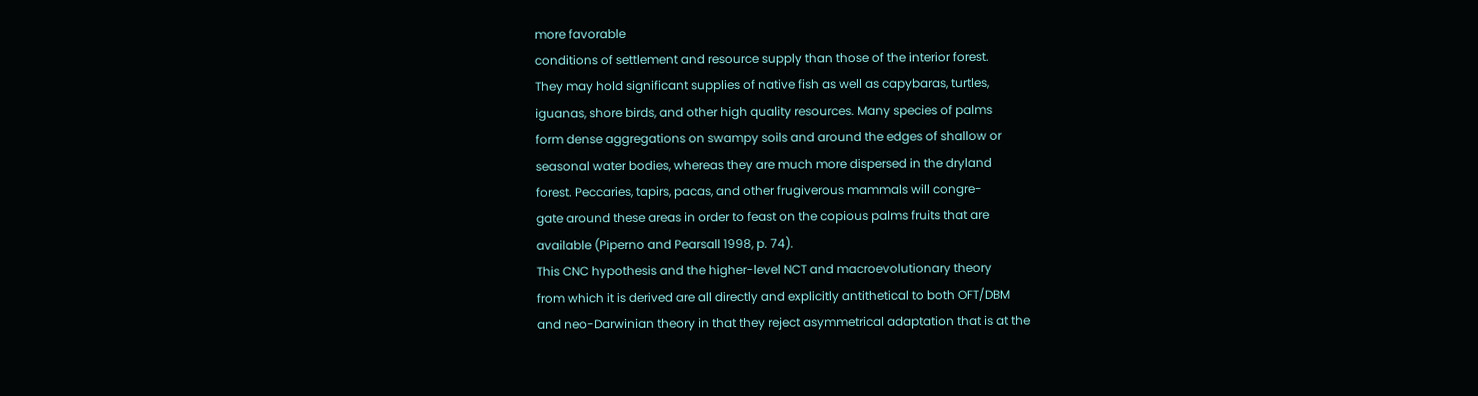more favorable
conditions of settlement and resource supply than those of the interior forest.
They may hold significant supplies of native fish as well as capybaras, turtles,
iguanas, shore birds, and other high quality resources. Many species of palms
form dense aggregations on swampy soils and around the edges of shallow or
seasonal water bodies, whereas they are much more dispersed in the dryland
forest. Peccaries, tapirs, pacas, and other frugiverous mammals will congre-
gate around these areas in order to feast on the copious palms fruits that are
available (Piperno and Pearsall 1998, p. 74).
This CNC hypothesis and the higher-level NCT and macroevolutionary theory
from which it is derived are all directly and explicitly antithetical to both OFT/DBM
and neo-Darwinian theory in that they reject asymmetrical adaptation that is at the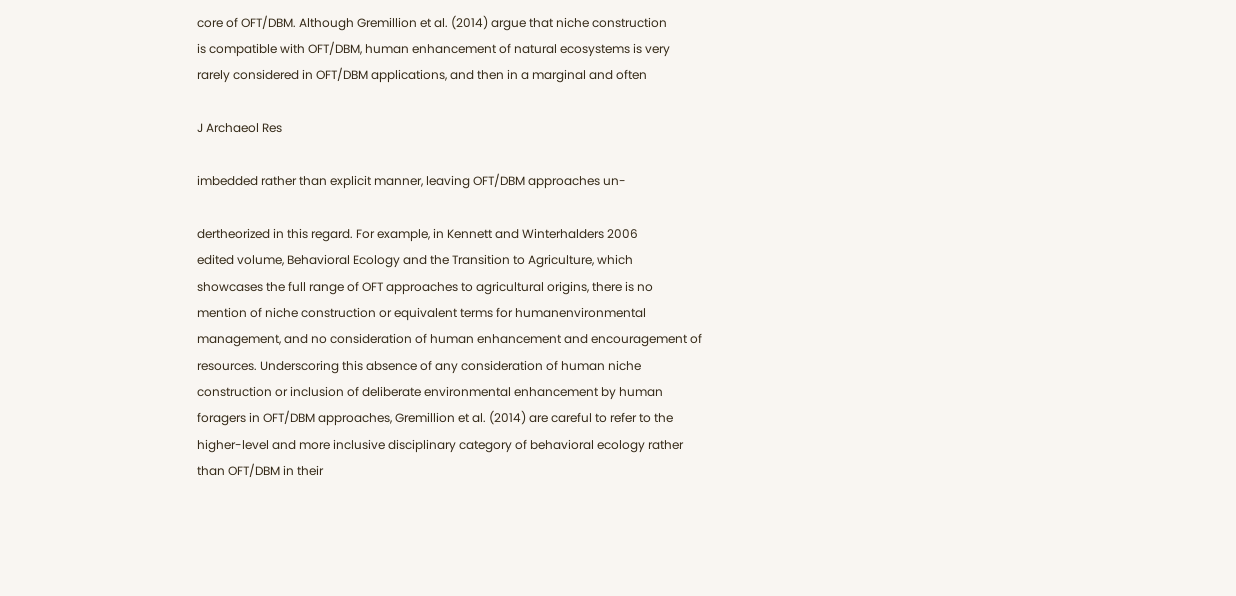core of OFT/DBM. Although Gremillion et al. (2014) argue that niche construction
is compatible with OFT/DBM, human enhancement of natural ecosystems is very
rarely considered in OFT/DBM applications, and then in a marginal and often

J Archaeol Res

imbedded rather than explicit manner, leaving OFT/DBM approaches un-

dertheorized in this regard. For example, in Kennett and Winterhalders 2006
edited volume, Behavioral Ecology and the Transition to Agriculture, which
showcases the full range of OFT approaches to agricultural origins, there is no
mention of niche construction or equivalent terms for humanenvironmental
management, and no consideration of human enhancement and encouragement of
resources. Underscoring this absence of any consideration of human niche
construction or inclusion of deliberate environmental enhancement by human
foragers in OFT/DBM approaches, Gremillion et al. (2014) are careful to refer to the
higher-level and more inclusive disciplinary category of behavioral ecology rather
than OFT/DBM in their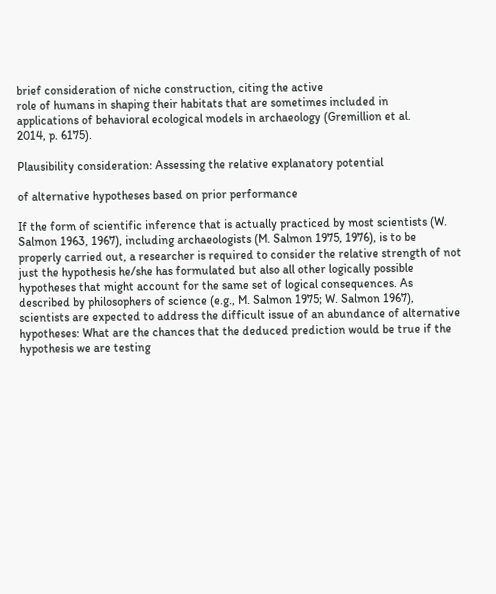brief consideration of niche construction, citing the active
role of humans in shaping their habitats that are sometimes included in
applications of behavioral ecological models in archaeology (Gremillion et al.
2014, p. 6175).

Plausibility consideration: Assessing the relative explanatory potential

of alternative hypotheses based on prior performance

If the form of scientific inference that is actually practiced by most scientists (W.
Salmon 1963, 1967), including archaeologists (M. Salmon 1975, 1976), is to be
properly carried out, a researcher is required to consider the relative strength of not
just the hypothesis he/she has formulated but also all other logically possible
hypotheses that might account for the same set of logical consequences. As
described by philosophers of science (e.g., M. Salmon 1975; W. Salmon 1967),
scientists are expected to address the difficult issue of an abundance of alternative
hypotheses: What are the chances that the deduced prediction would be true if the
hypothesis we are testing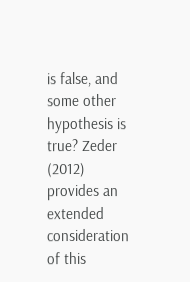is false, and some other hypothesis is true? Zeder (2012)
provides an extended consideration of this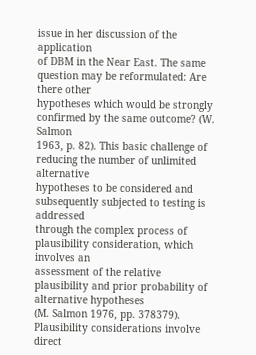issue in her discussion of the application
of DBM in the Near East. The same question may be reformulated: Are there other
hypotheses which would be strongly confirmed by the same outcome? (W. Salmon
1963, p. 82). This basic challenge of reducing the number of unlimited alternative
hypotheses to be considered and subsequently subjected to testing is addressed
through the complex process of plausibility consideration, which involves an
assessment of the relative plausibility and prior probability of alternative hypotheses
(M. Salmon 1976, pp. 378379). Plausibility considerations involve direct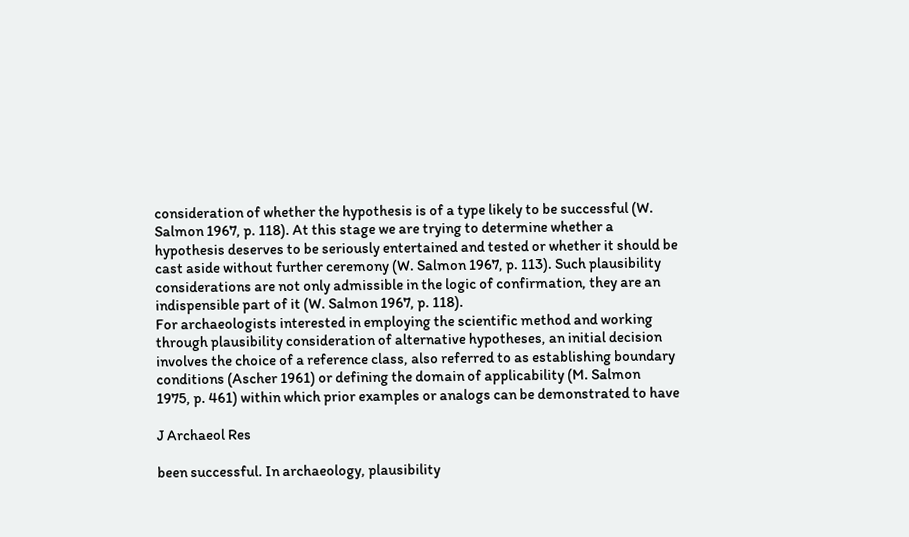consideration of whether the hypothesis is of a type likely to be successful (W.
Salmon 1967, p. 118). At this stage we are trying to determine whether a
hypothesis deserves to be seriously entertained and tested or whether it should be
cast aside without further ceremony (W. Salmon 1967, p. 113). Such plausibility
considerations are not only admissible in the logic of confirmation, they are an
indispensible part of it (W. Salmon 1967, p. 118).
For archaeologists interested in employing the scientific method and working
through plausibility consideration of alternative hypotheses, an initial decision
involves the choice of a reference class, also referred to as establishing boundary
conditions (Ascher 1961) or defining the domain of applicability (M. Salmon
1975, p. 461) within which prior examples or analogs can be demonstrated to have

J Archaeol Res

been successful. In archaeology, plausibility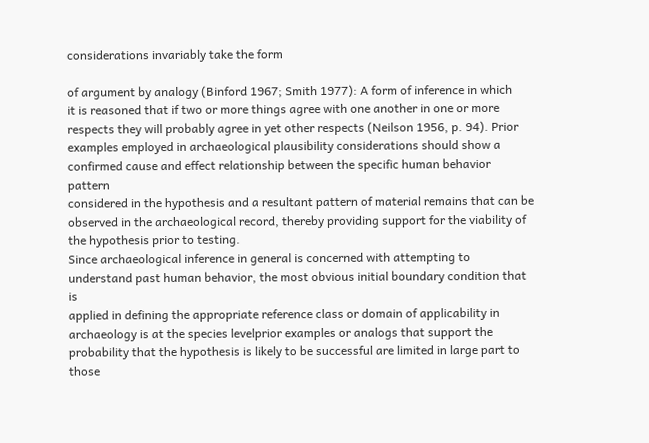considerations invariably take the form

of argument by analogy (Binford 1967; Smith 1977): A form of inference in which
it is reasoned that if two or more things agree with one another in one or more
respects they will probably agree in yet other respects (Neilson 1956, p. 94). Prior
examples employed in archaeological plausibility considerations should show a
confirmed cause and effect relationship between the specific human behavior pattern
considered in the hypothesis and a resultant pattern of material remains that can be
observed in the archaeological record, thereby providing support for the viability of
the hypothesis prior to testing.
Since archaeological inference in general is concerned with attempting to
understand past human behavior, the most obvious initial boundary condition that is
applied in defining the appropriate reference class or domain of applicability in
archaeology is at the species levelprior examples or analogs that support the
probability that the hypothesis is likely to be successful are limited in large part to
those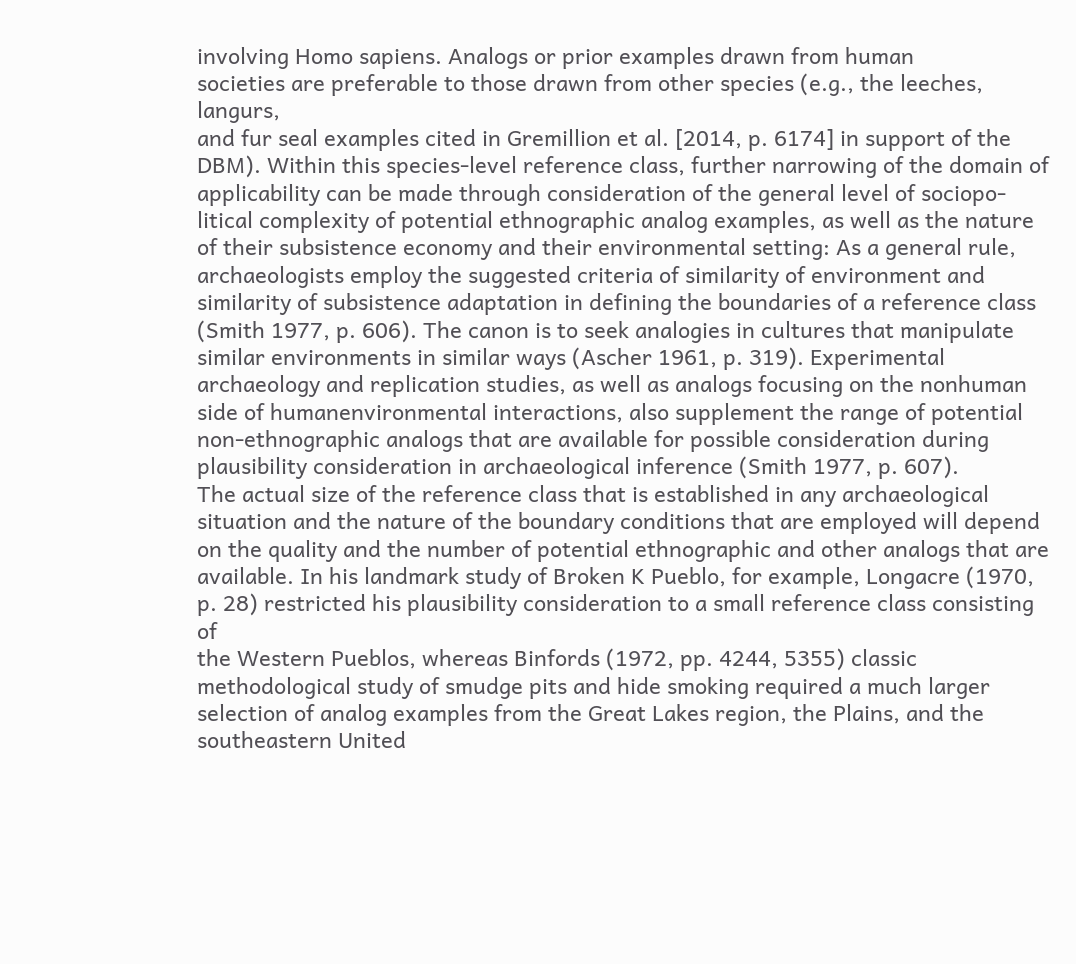involving Homo sapiens. Analogs or prior examples drawn from human
societies are preferable to those drawn from other species (e.g., the leeches, langurs,
and fur seal examples cited in Gremillion et al. [2014, p. 6174] in support of the
DBM). Within this species-level reference class, further narrowing of the domain of
applicability can be made through consideration of the general level of sociopo-
litical complexity of potential ethnographic analog examples, as well as the nature
of their subsistence economy and their environmental setting: As a general rule,
archaeologists employ the suggested criteria of similarity of environment and
similarity of subsistence adaptation in defining the boundaries of a reference class
(Smith 1977, p. 606). The canon is to seek analogies in cultures that manipulate
similar environments in similar ways (Ascher 1961, p. 319). Experimental
archaeology and replication studies, as well as analogs focusing on the nonhuman
side of humanenvironmental interactions, also supplement the range of potential
non-ethnographic analogs that are available for possible consideration during
plausibility consideration in archaeological inference (Smith 1977, p. 607).
The actual size of the reference class that is established in any archaeological
situation and the nature of the boundary conditions that are employed will depend
on the quality and the number of potential ethnographic and other analogs that are
available. In his landmark study of Broken K Pueblo, for example, Longacre (1970,
p. 28) restricted his plausibility consideration to a small reference class consisting of
the Western Pueblos, whereas Binfords (1972, pp. 4244, 5355) classic
methodological study of smudge pits and hide smoking required a much larger
selection of analog examples from the Great Lakes region, the Plains, and the
southeastern United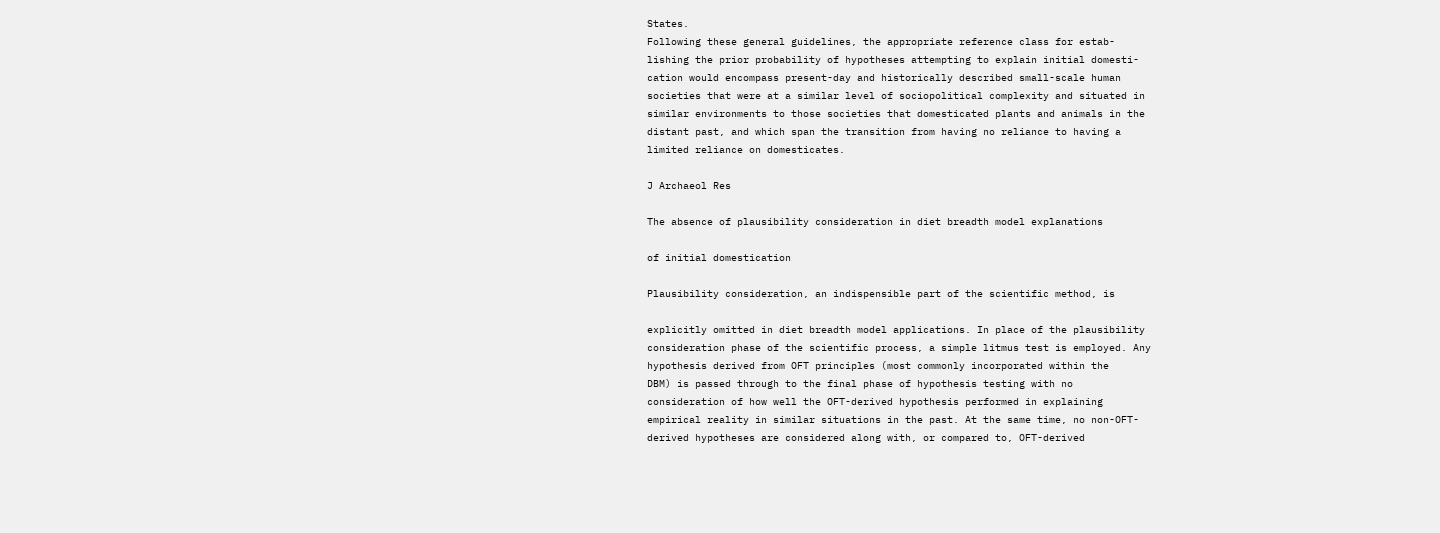States.
Following these general guidelines, the appropriate reference class for estab-
lishing the prior probability of hypotheses attempting to explain initial domesti-
cation would encompass present-day and historically described small-scale human
societies that were at a similar level of sociopolitical complexity and situated in
similar environments to those societies that domesticated plants and animals in the
distant past, and which span the transition from having no reliance to having a
limited reliance on domesticates.

J Archaeol Res

The absence of plausibility consideration in diet breadth model explanations

of initial domestication

Plausibility consideration, an indispensible part of the scientific method, is

explicitly omitted in diet breadth model applications. In place of the plausibility
consideration phase of the scientific process, a simple litmus test is employed. Any
hypothesis derived from OFT principles (most commonly incorporated within the
DBM) is passed through to the final phase of hypothesis testing with no
consideration of how well the OFT-derived hypothesis performed in explaining
empirical reality in similar situations in the past. At the same time, no non-OFT-
derived hypotheses are considered along with, or compared to, OFT-derived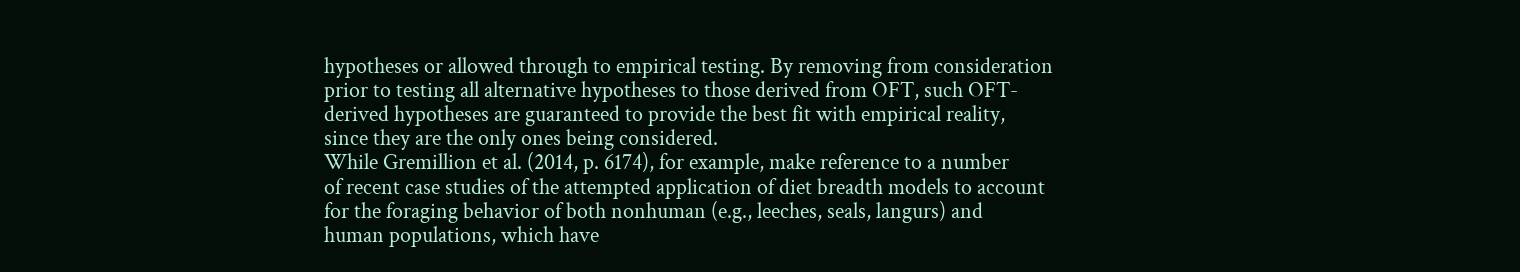hypotheses or allowed through to empirical testing. By removing from consideration
prior to testing all alternative hypotheses to those derived from OFT, such OFT-
derived hypotheses are guaranteed to provide the best fit with empirical reality,
since they are the only ones being considered.
While Gremillion et al. (2014, p. 6174), for example, make reference to a number
of recent case studies of the attempted application of diet breadth models to account
for the foraging behavior of both nonhuman (e.g., leeches, seals, langurs) and
human populations, which have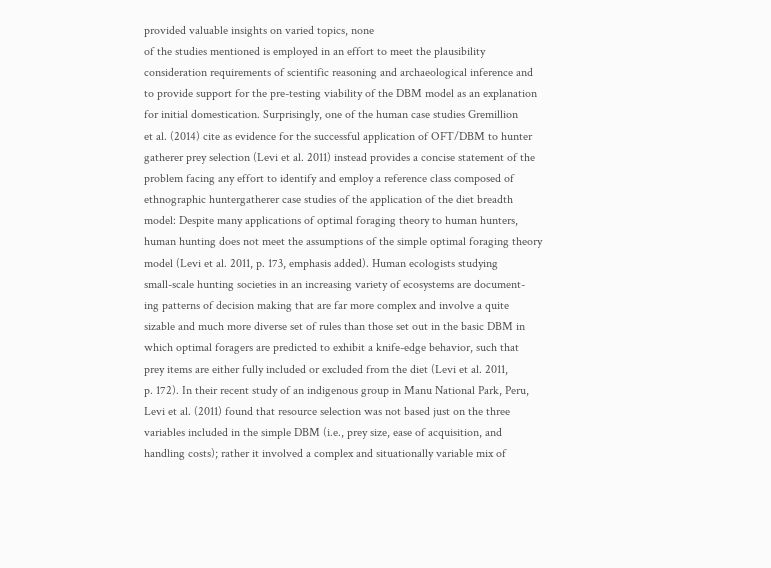provided valuable insights on varied topics, none
of the studies mentioned is employed in an effort to meet the plausibility
consideration requirements of scientific reasoning and archaeological inference and
to provide support for the pre-testing viability of the DBM model as an explanation
for initial domestication. Surprisingly, one of the human case studies Gremillion
et al. (2014) cite as evidence for the successful application of OFT/DBM to hunter
gatherer prey selection (Levi et al. 2011) instead provides a concise statement of the
problem facing any effort to identify and employ a reference class composed of
ethnographic huntergatherer case studies of the application of the diet breadth
model: Despite many applications of optimal foraging theory to human hunters,
human hunting does not meet the assumptions of the simple optimal foraging theory
model (Levi et al. 2011, p. 173, emphasis added). Human ecologists studying
small-scale hunting societies in an increasing variety of ecosystems are document-
ing patterns of decision making that are far more complex and involve a quite
sizable and much more diverse set of rules than those set out in the basic DBM in
which optimal foragers are predicted to exhibit a knife-edge behavior, such that
prey items are either fully included or excluded from the diet (Levi et al. 2011,
p. 172). In their recent study of an indigenous group in Manu National Park, Peru,
Levi et al. (2011) found that resource selection was not based just on the three
variables included in the simple DBM (i.e., prey size, ease of acquisition, and
handling costs); rather it involved a complex and situationally variable mix of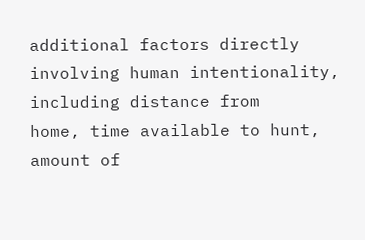additional factors directly involving human intentionality, including distance from
home, time available to hunt, amount of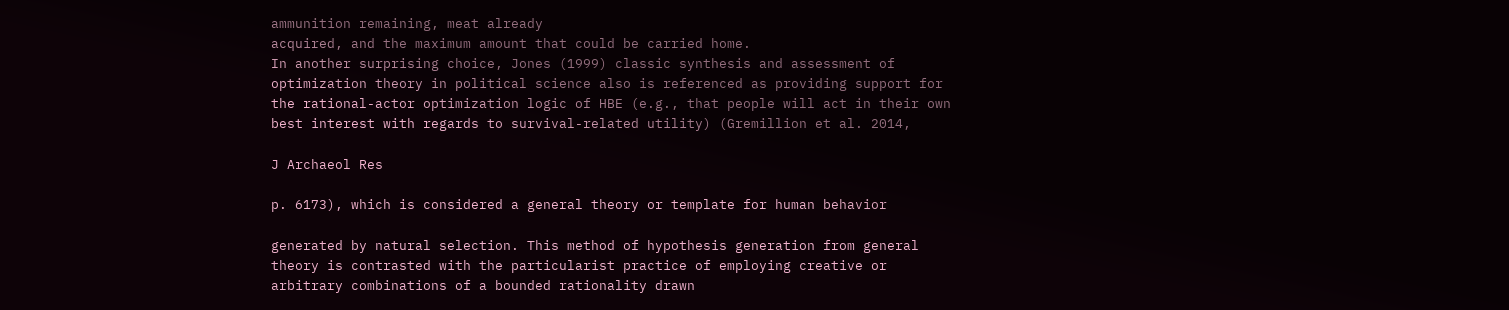ammunition remaining, meat already
acquired, and the maximum amount that could be carried home.
In another surprising choice, Jones (1999) classic synthesis and assessment of
optimization theory in political science also is referenced as providing support for
the rational-actor optimization logic of HBE (e.g., that people will act in their own
best interest with regards to survival-related utility) (Gremillion et al. 2014,

J Archaeol Res

p. 6173), which is considered a general theory or template for human behavior

generated by natural selection. This method of hypothesis generation from general
theory is contrasted with the particularist practice of employing creative or
arbitrary combinations of a bounded rationality drawn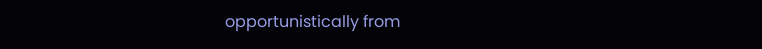opportunistically from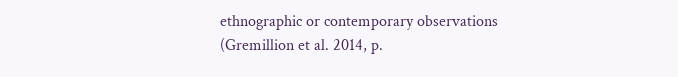ethnographic or contemporary observations (Gremillion et al. 2014, p.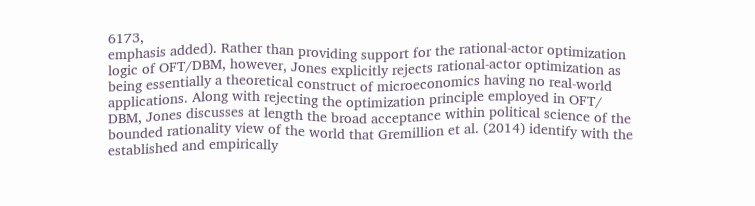6173,
emphasis added). Rather than providing support for the rational-actor optimization
logic of OFT/DBM, however, Jones explicitly rejects rational-actor optimization as
being essentially a theoretical construct of microeconomics having no real-world
applications. Along with rejecting the optimization principle employed in OFT/
DBM, Jones discusses at length the broad acceptance within political science of the
bounded rationality view of the world that Gremillion et al. (2014) identify with the
established and empirically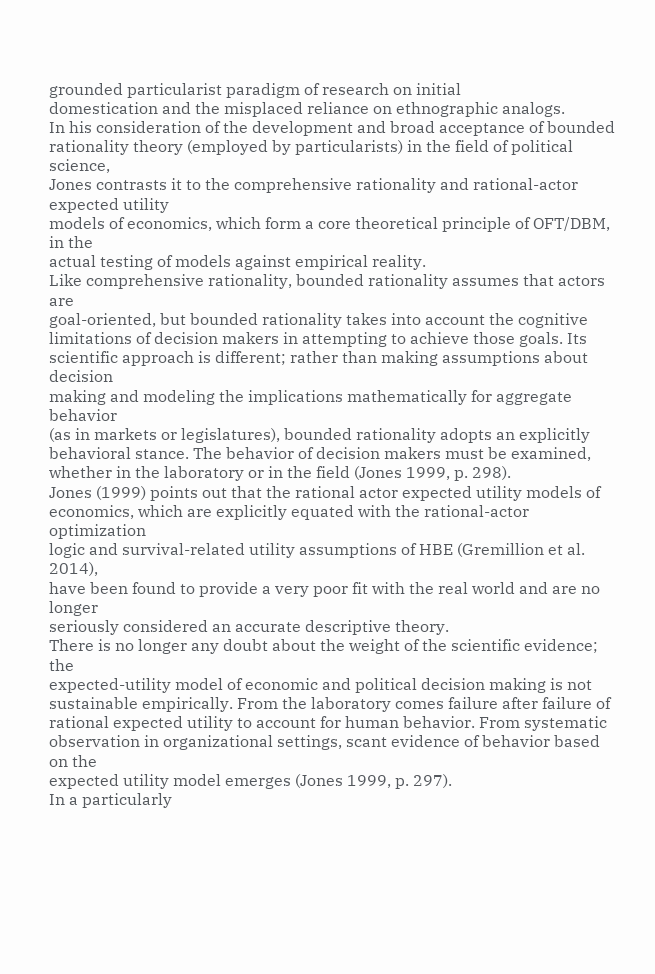grounded particularist paradigm of research on initial
domestication and the misplaced reliance on ethnographic analogs.
In his consideration of the development and broad acceptance of bounded
rationality theory (employed by particularists) in the field of political science,
Jones contrasts it to the comprehensive rationality and rational-actor expected utility
models of economics, which form a core theoretical principle of OFT/DBM, in the
actual testing of models against empirical reality.
Like comprehensive rationality, bounded rationality assumes that actors are
goal-oriented, but bounded rationality takes into account the cognitive
limitations of decision makers in attempting to achieve those goals. Its
scientific approach is different; rather than making assumptions about decision
making and modeling the implications mathematically for aggregate behavior
(as in markets or legislatures), bounded rationality adopts an explicitly
behavioral stance. The behavior of decision makers must be examined,
whether in the laboratory or in the field (Jones 1999, p. 298).
Jones (1999) points out that the rational actor expected utility models of
economics, which are explicitly equated with the rational-actor optimization
logic and survival-related utility assumptions of HBE (Gremillion et al. 2014),
have been found to provide a very poor fit with the real world and are no longer
seriously considered an accurate descriptive theory.
There is no longer any doubt about the weight of the scientific evidence; the
expected-utility model of economic and political decision making is not
sustainable empirically. From the laboratory comes failure after failure of
rational expected utility to account for human behavior. From systematic
observation in organizational settings, scant evidence of behavior based on the
expected utility model emerges (Jones 1999, p. 297).
In a particularly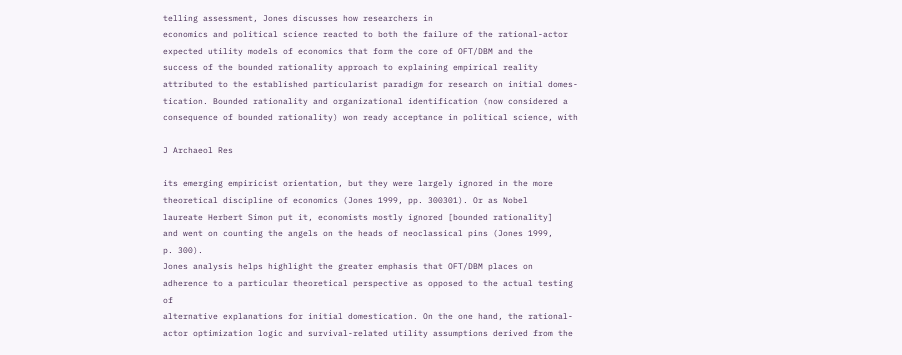telling assessment, Jones discusses how researchers in
economics and political science reacted to both the failure of the rational-actor
expected utility models of economics that form the core of OFT/DBM and the
success of the bounded rationality approach to explaining empirical reality
attributed to the established particularist paradigm for research on initial domes-
tication. Bounded rationality and organizational identification (now considered a
consequence of bounded rationality) won ready acceptance in political science, with

J Archaeol Res

its emerging empiricist orientation, but they were largely ignored in the more
theoretical discipline of economics (Jones 1999, pp. 300301). Or as Nobel
laureate Herbert Simon put it, economists mostly ignored [bounded rationality]
and went on counting the angels on the heads of neoclassical pins (Jones 1999,
p. 300).
Jones analysis helps highlight the greater emphasis that OFT/DBM places on
adherence to a particular theoretical perspective as opposed to the actual testing of
alternative explanations for initial domestication. On the one hand, the rational-
actor optimization logic and survival-related utility assumptions derived from the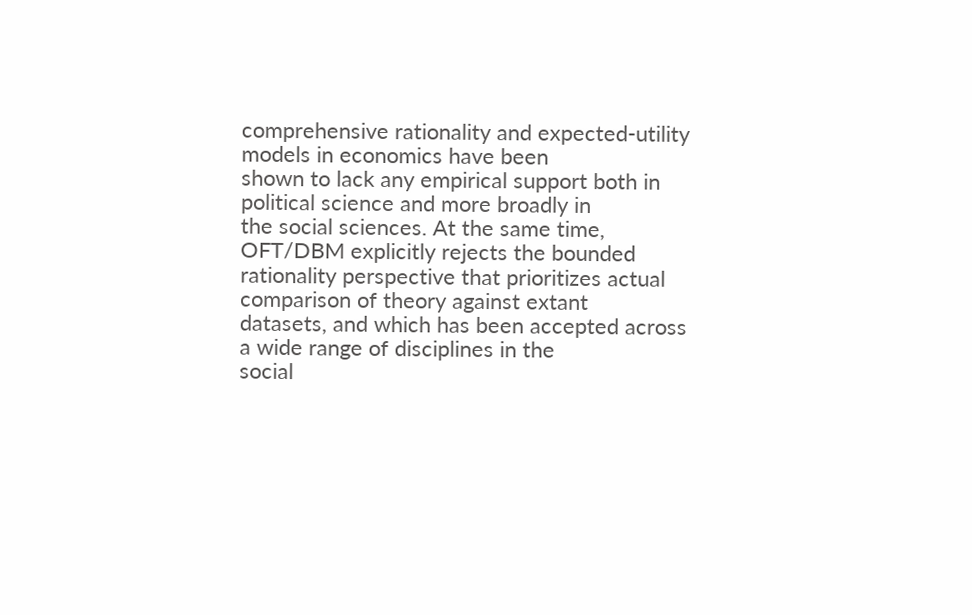comprehensive rationality and expected-utility models in economics have been
shown to lack any empirical support both in political science and more broadly in
the social sciences. At the same time, OFT/DBM explicitly rejects the bounded
rationality perspective that prioritizes actual comparison of theory against extant
datasets, and which has been accepted across a wide range of disciplines in the
social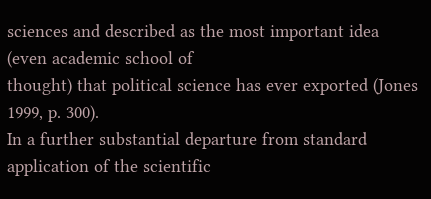sciences and described as the most important idea (even academic school of
thought) that political science has ever exported (Jones 1999, p. 300).
In a further substantial departure from standard application of the scientific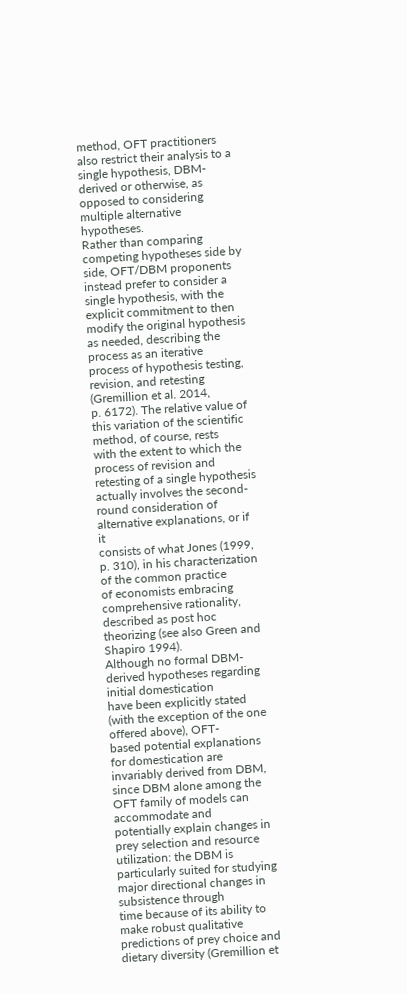method, OFT practitioners also restrict their analysis to a single hypothesis, DBM-
derived or otherwise, as opposed to considering multiple alternative hypotheses.
Rather than comparing competing hypotheses side by side, OFT/DBM proponents
instead prefer to consider a single hypothesis, with the explicit commitment to then
modify the original hypothesis as needed, describing the process as an iterative
process of hypothesis testing, revision, and retesting (Gremillion et al. 2014,
p. 6172). The relative value of this variation of the scientific method, of course, rests
with the extent to which the process of revision and retesting of a single hypothesis
actually involves the second-round consideration of alternative explanations, or if it
consists of what Jones (1999, p. 310), in his characterization of the common practice
of economists embracing comprehensive rationality, described as post hoc
theorizing (see also Green and Shapiro 1994).
Although no formal DBM-derived hypotheses regarding initial domestication
have been explicitly stated (with the exception of the one offered above), OFT-
based potential explanations for domestication are invariably derived from DBM,
since DBM alone among the OFT family of models can accommodate and
potentially explain changes in prey selection and resource utilization: the DBM is
particularly suited for studying major directional changes in subsistence through
time because of its ability to make robust qualitative predictions of prey choice and
dietary diversity (Gremillion et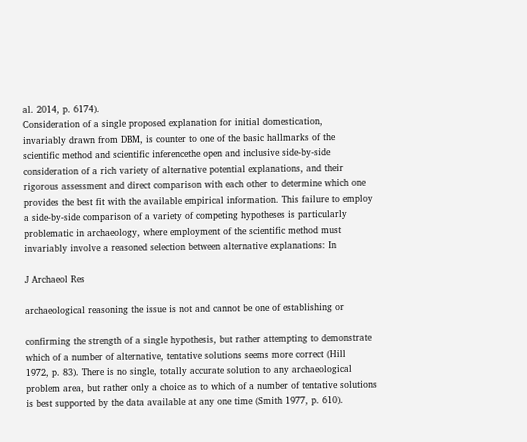al. 2014, p. 6174).
Consideration of a single proposed explanation for initial domestication,
invariably drawn from DBM, is counter to one of the basic hallmarks of the
scientific method and scientific inferencethe open and inclusive side-by-side
consideration of a rich variety of alternative potential explanations, and their
rigorous assessment and direct comparison with each other to determine which one
provides the best fit with the available empirical information. This failure to employ
a side-by-side comparison of a variety of competing hypotheses is particularly
problematic in archaeology, where employment of the scientific method must
invariably involve a reasoned selection between alternative explanations: In

J Archaeol Res

archaeological reasoning the issue is not and cannot be one of establishing or

confirming the strength of a single hypothesis, but rather attempting to demonstrate
which of a number of alternative, tentative solutions seems more correct (Hill
1972, p. 83). There is no single, totally accurate solution to any archaeological
problem area, but rather only a choice as to which of a number of tentative solutions
is best supported by the data available at any one time (Smith 1977, p. 610).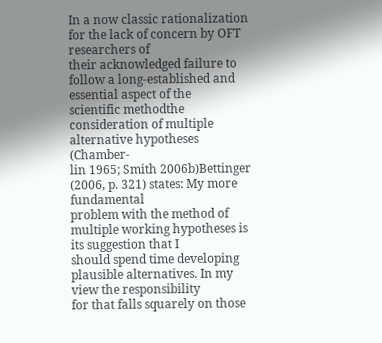In a now classic rationalization for the lack of concern by OFT researchers of
their acknowledged failure to follow a long-established and essential aspect of the
scientific methodthe consideration of multiple alternative hypotheses (Chamber-
lin 1965; Smith 2006b)Bettinger (2006, p. 321) states: My more fundamental
problem with the method of multiple working hypotheses is its suggestion that I
should spend time developing plausible alternatives. In my view the responsibility
for that falls squarely on those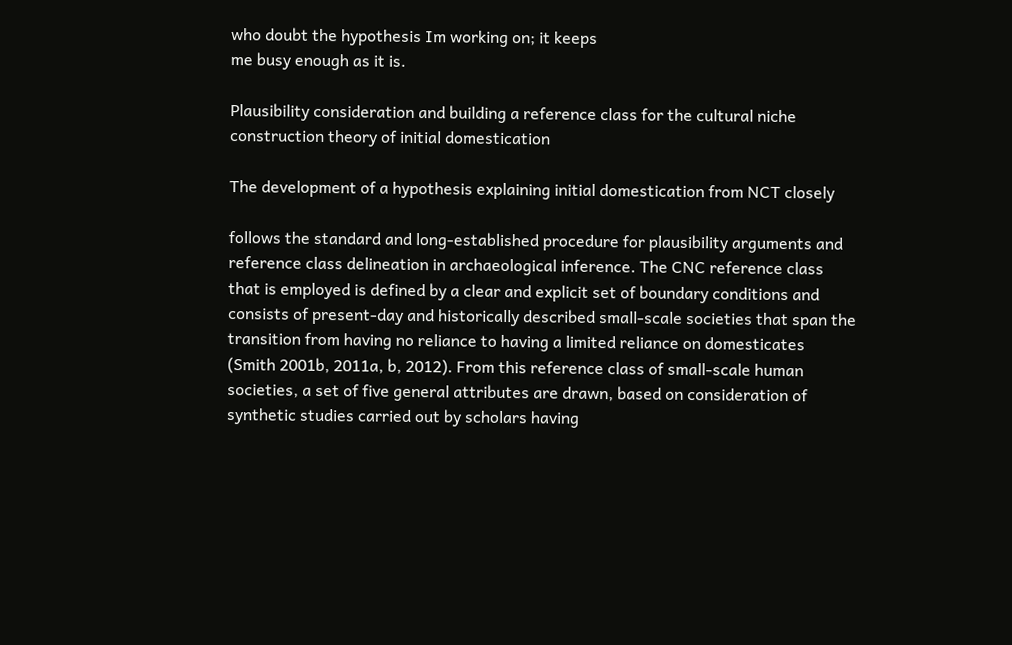who doubt the hypothesis Im working on; it keeps
me busy enough as it is.

Plausibility consideration and building a reference class for the cultural niche
construction theory of initial domestication

The development of a hypothesis explaining initial domestication from NCT closely

follows the standard and long-established procedure for plausibility arguments and
reference class delineation in archaeological inference. The CNC reference class
that is employed is defined by a clear and explicit set of boundary conditions and
consists of present-day and historically described small-scale societies that span the
transition from having no reliance to having a limited reliance on domesticates
(Smith 2001b, 2011a, b, 2012). From this reference class of small-scale human
societies, a set of five general attributes are drawn, based on consideration of
synthetic studies carried out by scholars having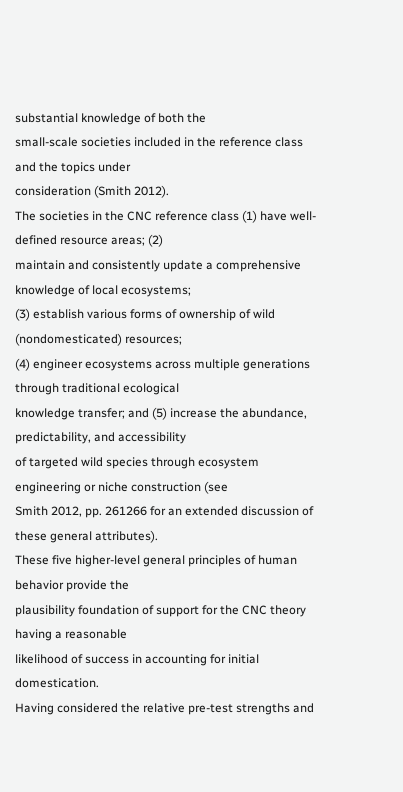substantial knowledge of both the
small-scale societies included in the reference class and the topics under
consideration (Smith 2012).
The societies in the CNC reference class (1) have well-defined resource areas; (2)
maintain and consistently update a comprehensive knowledge of local ecosystems;
(3) establish various forms of ownership of wild (nondomesticated) resources;
(4) engineer ecosystems across multiple generations through traditional ecological
knowledge transfer; and (5) increase the abundance, predictability, and accessibility
of targeted wild species through ecosystem engineering or niche construction (see
Smith 2012, pp. 261266 for an extended discussion of these general attributes).
These five higher-level general principles of human behavior provide the
plausibility foundation of support for the CNC theory having a reasonable
likelihood of success in accounting for initial domestication.
Having considered the relative pre-test strengths and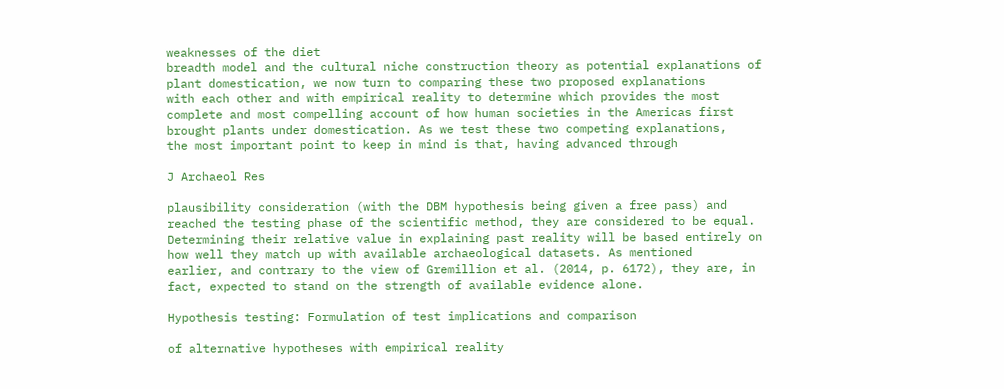weaknesses of the diet
breadth model and the cultural niche construction theory as potential explanations of
plant domestication, we now turn to comparing these two proposed explanations
with each other and with empirical reality to determine which provides the most
complete and most compelling account of how human societies in the Americas first
brought plants under domestication. As we test these two competing explanations,
the most important point to keep in mind is that, having advanced through

J Archaeol Res

plausibility consideration (with the DBM hypothesis being given a free pass) and
reached the testing phase of the scientific method, they are considered to be equal.
Determining their relative value in explaining past reality will be based entirely on
how well they match up with available archaeological datasets. As mentioned
earlier, and contrary to the view of Gremillion et al. (2014, p. 6172), they are, in
fact, expected to stand on the strength of available evidence alone.

Hypothesis testing: Formulation of test implications and comparison

of alternative hypotheses with empirical reality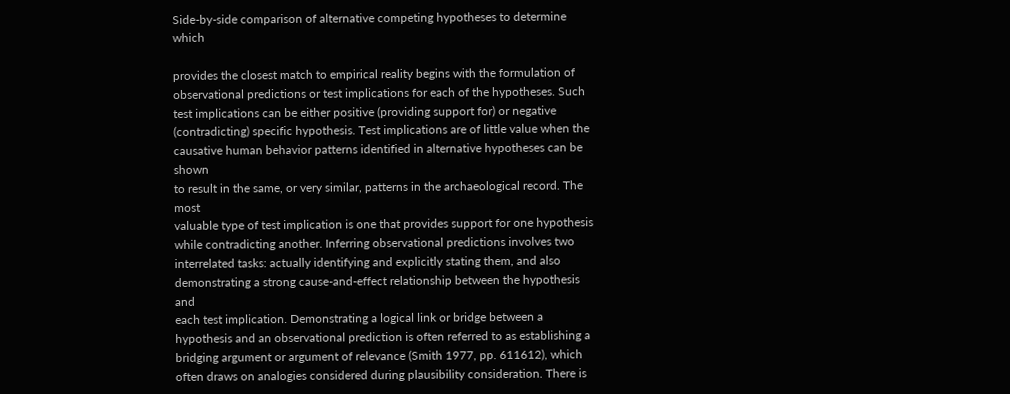Side-by-side comparison of alternative competing hypotheses to determine which

provides the closest match to empirical reality begins with the formulation of
observational predictions or test implications for each of the hypotheses. Such
test implications can be either positive (providing support for) or negative
(contradicting) specific hypothesis. Test implications are of little value when the
causative human behavior patterns identified in alternative hypotheses can be shown
to result in the same, or very similar, patterns in the archaeological record. The most
valuable type of test implication is one that provides support for one hypothesis
while contradicting another. Inferring observational predictions involves two
interrelated tasks: actually identifying and explicitly stating them, and also
demonstrating a strong cause-and-effect relationship between the hypothesis and
each test implication. Demonstrating a logical link or bridge between a
hypothesis and an observational prediction is often referred to as establishing a
bridging argument or argument of relevance (Smith 1977, pp. 611612), which
often draws on analogies considered during plausibility consideration. There is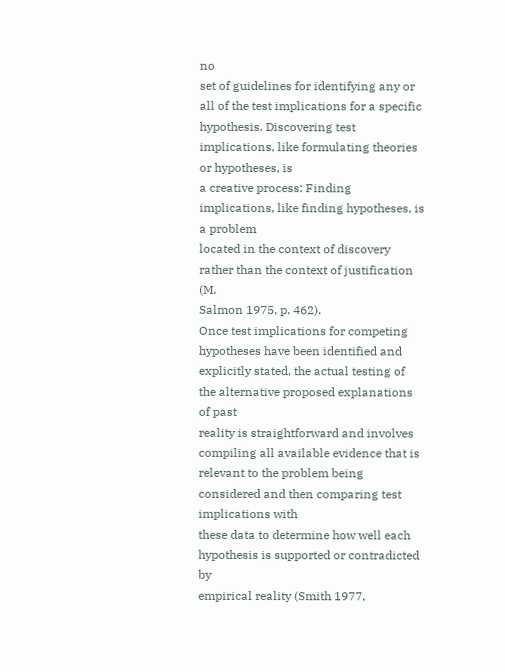no
set of guidelines for identifying any or all of the test implications for a specific
hypothesis. Discovering test implications, like formulating theories or hypotheses, is
a creative process: Finding implications, like finding hypotheses, is a problem
located in the context of discovery rather than the context of justification (M.
Salmon 1975, p. 462).
Once test implications for competing hypotheses have been identified and
explicitly stated, the actual testing of the alternative proposed explanations of past
reality is straightforward and involves compiling all available evidence that is
relevant to the problem being considered and then comparing test implications with
these data to determine how well each hypothesis is supported or contradicted by
empirical reality (Smith 1977,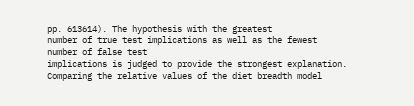pp. 613614). The hypothesis with the greatest
number of true test implications as well as the fewest number of false test
implications is judged to provide the strongest explanation.
Comparing the relative values of the diet breadth model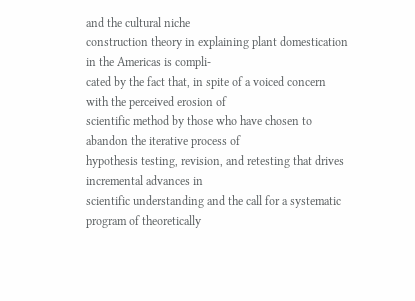and the cultural niche
construction theory in explaining plant domestication in the Americas is compli-
cated by the fact that, in spite of a voiced concern with the perceived erosion of
scientific method by those who have chosen to abandon the iterative process of
hypothesis testing, revision, and retesting that drives incremental advances in
scientific understanding and the call for a systematic program of theoretically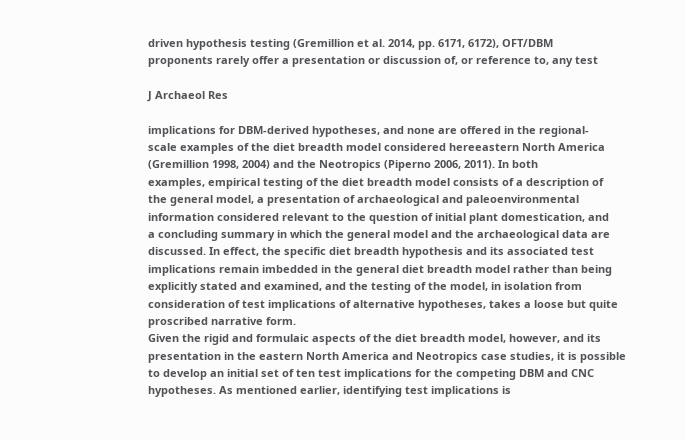driven hypothesis testing (Gremillion et al. 2014, pp. 6171, 6172), OFT/DBM
proponents rarely offer a presentation or discussion of, or reference to, any test

J Archaeol Res

implications for DBM-derived hypotheses, and none are offered in the regional-
scale examples of the diet breadth model considered hereeastern North America
(Gremillion 1998, 2004) and the Neotropics (Piperno 2006, 2011). In both
examples, empirical testing of the diet breadth model consists of a description of
the general model, a presentation of archaeological and paleoenvironmental
information considered relevant to the question of initial plant domestication, and
a concluding summary in which the general model and the archaeological data are
discussed. In effect, the specific diet breadth hypothesis and its associated test
implications remain imbedded in the general diet breadth model rather than being
explicitly stated and examined, and the testing of the model, in isolation from
consideration of test implications of alternative hypotheses, takes a loose but quite
proscribed narrative form.
Given the rigid and formulaic aspects of the diet breadth model, however, and its
presentation in the eastern North America and Neotropics case studies, it is possible
to develop an initial set of ten test implications for the competing DBM and CNC
hypotheses. As mentioned earlier, identifying test implications is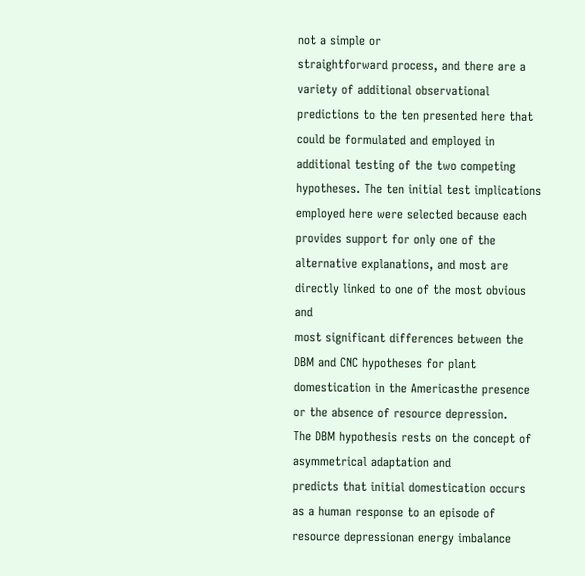not a simple or
straightforward process, and there are a variety of additional observational
predictions to the ten presented here that could be formulated and employed in
additional testing of the two competing hypotheses. The ten initial test implications
employed here were selected because each provides support for only one of the
alternative explanations, and most are directly linked to one of the most obvious and
most significant differences between the DBM and CNC hypotheses for plant
domestication in the Americasthe presence or the absence of resource depression.
The DBM hypothesis rests on the concept of asymmetrical adaptation and
predicts that initial domestication occurs as a human response to an episode of
resource depressionan energy imbalance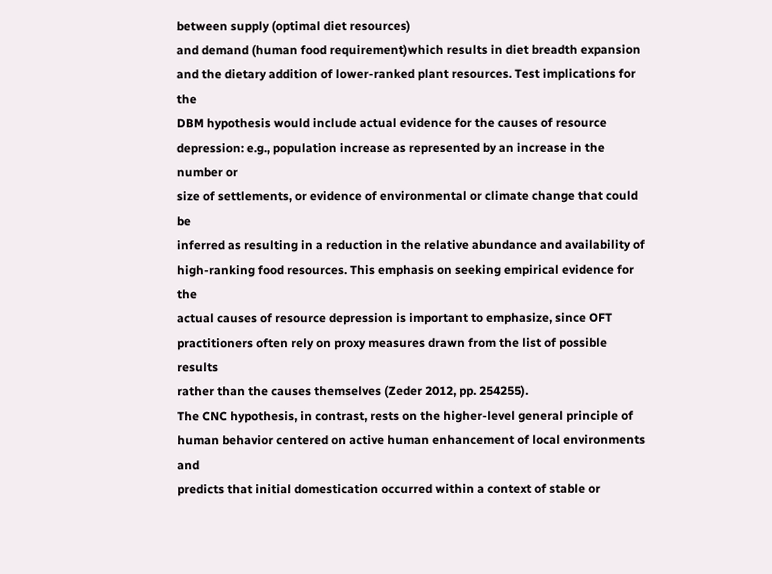between supply (optimal diet resources)
and demand (human food requirement)which results in diet breadth expansion
and the dietary addition of lower-ranked plant resources. Test implications for the
DBM hypothesis would include actual evidence for the causes of resource
depression: e.g., population increase as represented by an increase in the number or
size of settlements, or evidence of environmental or climate change that could be
inferred as resulting in a reduction in the relative abundance and availability of
high-ranking food resources. This emphasis on seeking empirical evidence for the
actual causes of resource depression is important to emphasize, since OFT
practitioners often rely on proxy measures drawn from the list of possible results
rather than the causes themselves (Zeder 2012, pp. 254255).
The CNC hypothesis, in contrast, rests on the higher-level general principle of
human behavior centered on active human enhancement of local environments and
predicts that initial domestication occurred within a context of stable or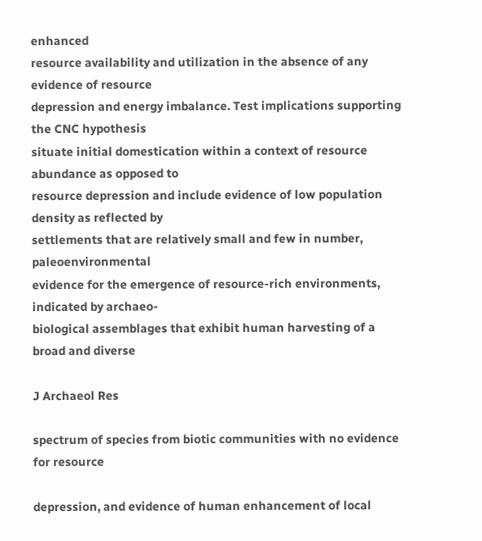enhanced
resource availability and utilization in the absence of any evidence of resource
depression and energy imbalance. Test implications supporting the CNC hypothesis
situate initial domestication within a context of resource abundance as opposed to
resource depression and include evidence of low population density as reflected by
settlements that are relatively small and few in number, paleoenvironmental
evidence for the emergence of resource-rich environments, indicated by archaeo-
biological assemblages that exhibit human harvesting of a broad and diverse

J Archaeol Res

spectrum of species from biotic communities with no evidence for resource

depression, and evidence of human enhancement of local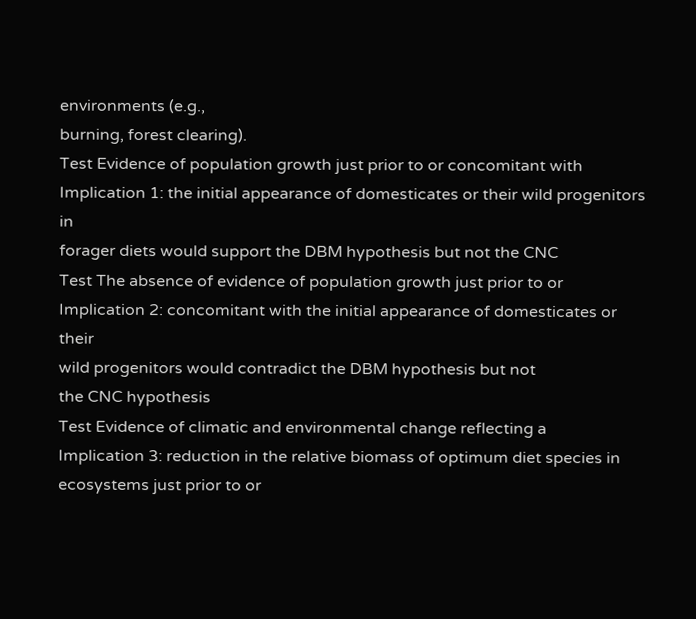environments (e.g.,
burning, forest clearing).
Test Evidence of population growth just prior to or concomitant with
Implication 1: the initial appearance of domesticates or their wild progenitors in
forager diets would support the DBM hypothesis but not the CNC
Test The absence of evidence of population growth just prior to or
Implication 2: concomitant with the initial appearance of domesticates or their
wild progenitors would contradict the DBM hypothesis but not
the CNC hypothesis
Test Evidence of climatic and environmental change reflecting a
Implication 3: reduction in the relative biomass of optimum diet species in
ecosystems just prior to or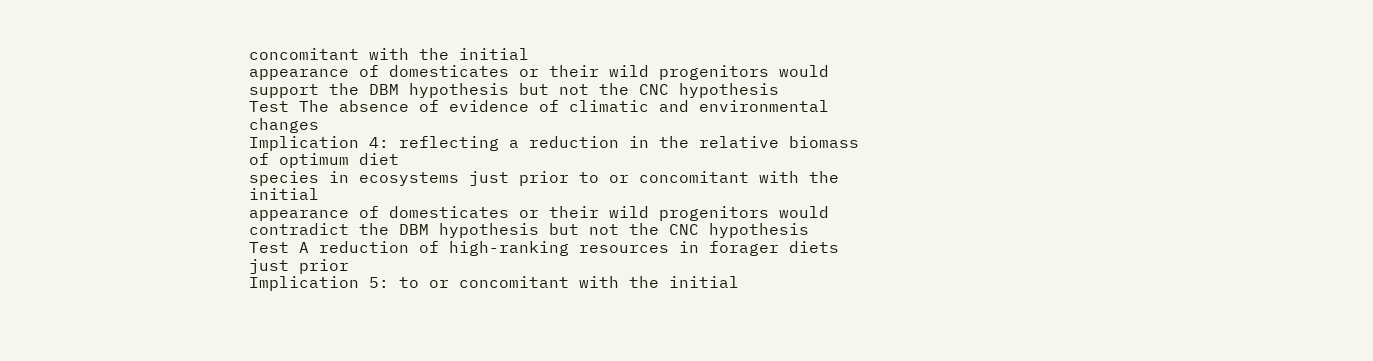concomitant with the initial
appearance of domesticates or their wild progenitors would
support the DBM hypothesis but not the CNC hypothesis
Test The absence of evidence of climatic and environmental changes
Implication 4: reflecting a reduction in the relative biomass of optimum diet
species in ecosystems just prior to or concomitant with the initial
appearance of domesticates or their wild progenitors would
contradict the DBM hypothesis but not the CNC hypothesis
Test A reduction of high-ranking resources in forager diets just prior
Implication 5: to or concomitant with the initial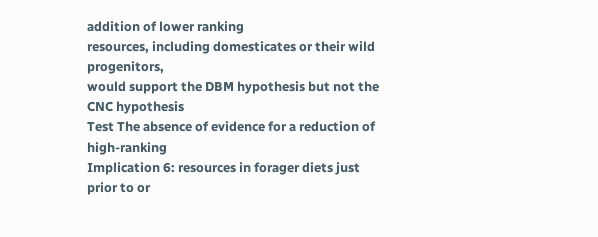addition of lower ranking
resources, including domesticates or their wild progenitors,
would support the DBM hypothesis but not the CNC hypothesis
Test The absence of evidence for a reduction of high-ranking
Implication 6: resources in forager diets just prior to or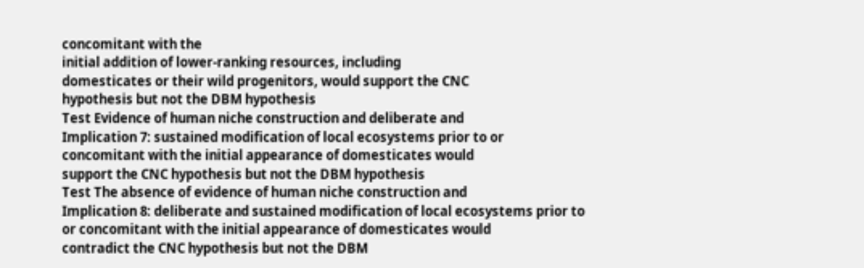concomitant with the
initial addition of lower-ranking resources, including
domesticates or their wild progenitors, would support the CNC
hypothesis but not the DBM hypothesis
Test Evidence of human niche construction and deliberate and
Implication 7: sustained modification of local ecosystems prior to or
concomitant with the initial appearance of domesticates would
support the CNC hypothesis but not the DBM hypothesis
Test The absence of evidence of human niche construction and
Implication 8: deliberate and sustained modification of local ecosystems prior to
or concomitant with the initial appearance of domesticates would
contradict the CNC hypothesis but not the DBM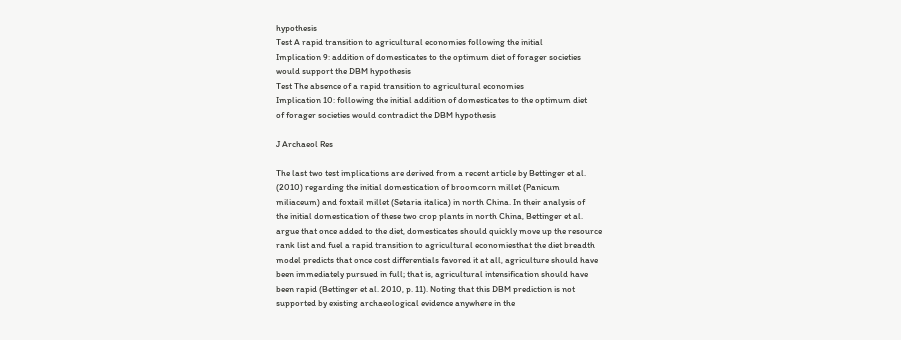hypothesis
Test A rapid transition to agricultural economies following the initial
Implication 9: addition of domesticates to the optimum diet of forager societies
would support the DBM hypothesis
Test The absence of a rapid transition to agricultural economies
Implication 10: following the initial addition of domesticates to the optimum diet
of forager societies would contradict the DBM hypothesis

J Archaeol Res

The last two test implications are derived from a recent article by Bettinger et al.
(2010) regarding the initial domestication of broomcorn millet (Panicum
miliaceum) and foxtail millet (Setaria italica) in north China. In their analysis of
the initial domestication of these two crop plants in north China, Bettinger et al.
argue that once added to the diet, domesticates should quickly move up the resource
rank list and fuel a rapid transition to agricultural economiesthat the diet breadth
model predicts that once cost differentials favored it at all, agriculture should have
been immediately pursued in full; that is, agricultural intensification should have
been rapid (Bettinger et al. 2010, p. 11). Noting that this DBM prediction is not
supported by existing archaeological evidence anywhere in the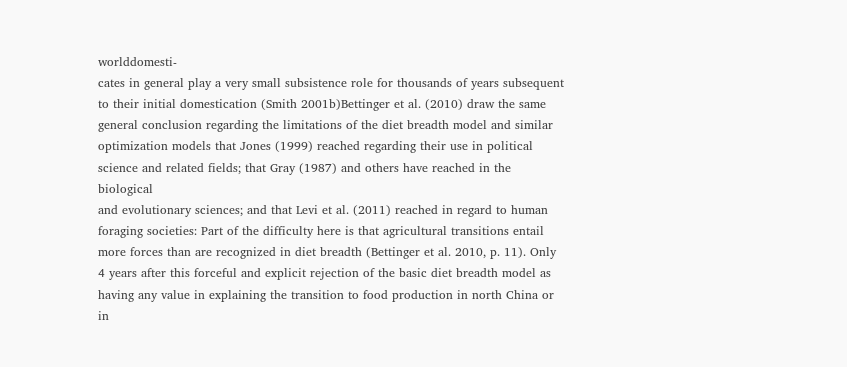worlddomesti-
cates in general play a very small subsistence role for thousands of years subsequent
to their initial domestication (Smith 2001b)Bettinger et al. (2010) draw the same
general conclusion regarding the limitations of the diet breadth model and similar
optimization models that Jones (1999) reached regarding their use in political
science and related fields; that Gray (1987) and others have reached in the biological
and evolutionary sciences; and that Levi et al. (2011) reached in regard to human
foraging societies: Part of the difficulty here is that agricultural transitions entail
more forces than are recognized in diet breadth (Bettinger et al. 2010, p. 11). Only
4 years after this forceful and explicit rejection of the basic diet breadth model as
having any value in explaining the transition to food production in north China or in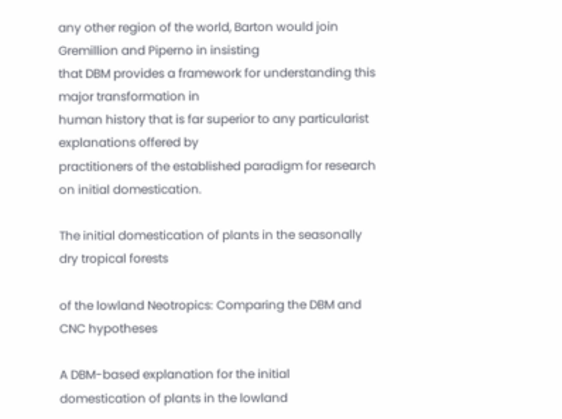any other region of the world, Barton would join Gremillion and Piperno in insisting
that DBM provides a framework for understanding this major transformation in
human history that is far superior to any particularist explanations offered by
practitioners of the established paradigm for research on initial domestication.

The initial domestication of plants in the seasonally dry tropical forests

of the lowland Neotropics: Comparing the DBM and CNC hypotheses

A DBM-based explanation for the initial domestication of plants in the lowland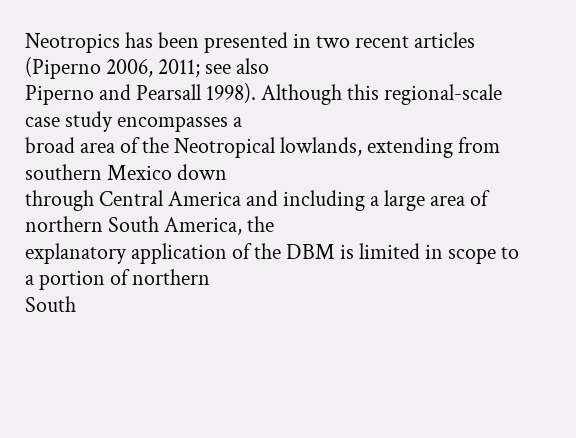Neotropics has been presented in two recent articles (Piperno 2006, 2011; see also
Piperno and Pearsall 1998). Although this regional-scale case study encompasses a
broad area of the Neotropical lowlands, extending from southern Mexico down
through Central America and including a large area of northern South America, the
explanatory application of the DBM is limited in scope to a portion of northern
South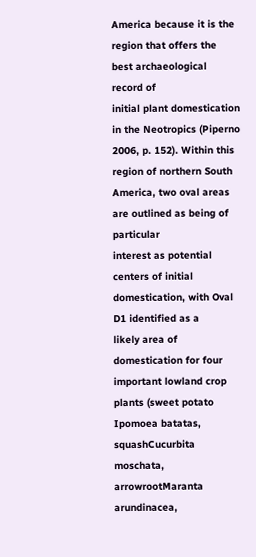America because it is the region that offers the best archaeological record of
initial plant domestication in the Neotropics (Piperno 2006, p. 152). Within this
region of northern South America, two oval areas are outlined as being of particular
interest as potential centers of initial domestication, with Oval D1 identified as a
likely area of domestication for four important lowland crop plants (sweet potato
Ipomoea batatas, squashCucurbita moschata, arrowrootMaranta arundinacea,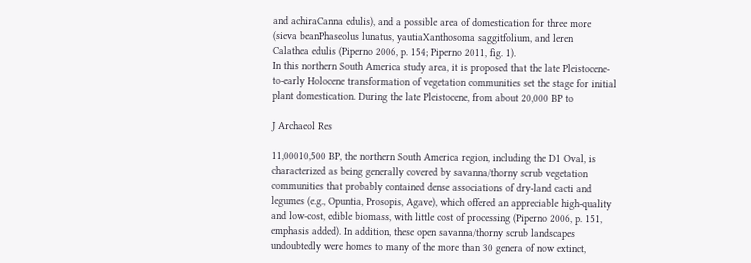and achiraCanna edulis), and a possible area of domestication for three more
(sieva beanPhaseolus lunatus, yautiaXanthosoma saggitfolium, and leren
Calathea edulis (Piperno 2006, p. 154; Piperno 2011, fig. 1).
In this northern South America study area, it is proposed that the late Pleistocene-
to-early Holocene transformation of vegetation communities set the stage for initial
plant domestication. During the late Pleistocene, from about 20,000 BP to

J Archaeol Res

11,00010,500 BP, the northern South America region, including the D1 Oval, is
characterized as being generally covered by savanna/thorny scrub vegetation
communities that probably contained dense associations of dry-land cacti and
legumes (e.g., Opuntia, Prosopis, Agave), which offered an appreciable high-quality
and low-cost, edible biomass, with little cost of processing (Piperno 2006, p. 151,
emphasis added). In addition, these open savanna/thorny scrub landscapes
undoubtedly were homes to many of the more than 30 genera of now extinct,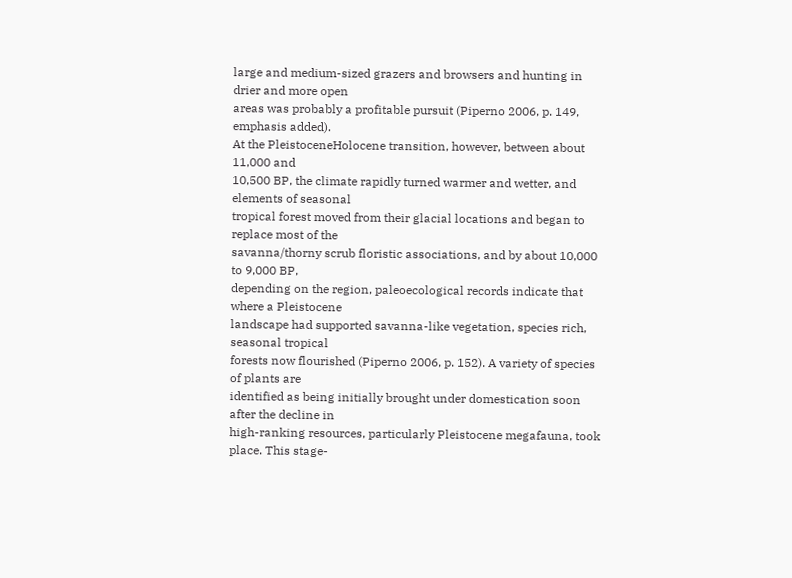large and medium-sized grazers and browsers and hunting in drier and more open
areas was probably a profitable pursuit (Piperno 2006, p. 149, emphasis added).
At the PleistoceneHolocene transition, however, between about 11,000 and
10,500 BP, the climate rapidly turned warmer and wetter, and elements of seasonal
tropical forest moved from their glacial locations and began to replace most of the
savanna/thorny scrub floristic associations, and by about 10,000 to 9,000 BP,
depending on the region, paleoecological records indicate that where a Pleistocene
landscape had supported savanna-like vegetation, species rich, seasonal tropical
forests now flourished (Piperno 2006, p. 152). A variety of species of plants are
identified as being initially brought under domestication soon after the decline in
high-ranking resources, particularly Pleistocene megafauna, took place. This stage-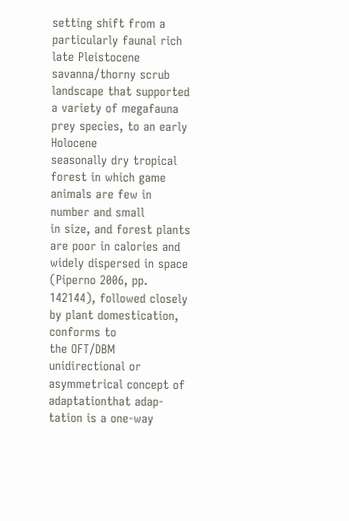setting shift from a particularly faunal rich late Pleistocene savanna/thorny scrub
landscape that supported a variety of megafauna prey species, to an early Holocene
seasonally dry tropical forest in which game animals are few in number and small
in size, and forest plants are poor in calories and widely dispersed in space
(Piperno 2006, pp. 142144), followed closely by plant domestication, conforms to
the OFT/DBM unidirectional or asymmetrical concept of adaptationthat adap-
tation is a one-way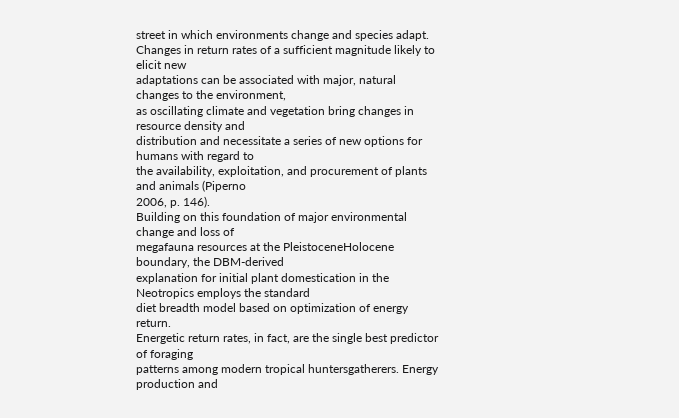street in which environments change and species adapt.
Changes in return rates of a sufficient magnitude likely to elicit new
adaptations can be associated with major, natural changes to the environment,
as oscillating climate and vegetation bring changes in resource density and
distribution and necessitate a series of new options for humans with regard to
the availability, exploitation, and procurement of plants and animals (Piperno
2006, p. 146).
Building on this foundation of major environmental change and loss of
megafauna resources at the PleistoceneHolocene boundary, the DBM-derived
explanation for initial plant domestication in the Neotropics employs the standard
diet breadth model based on optimization of energy return.
Energetic return rates, in fact, are the single best predictor of foraging
patterns among modern tropical huntersgatherers. Energy production and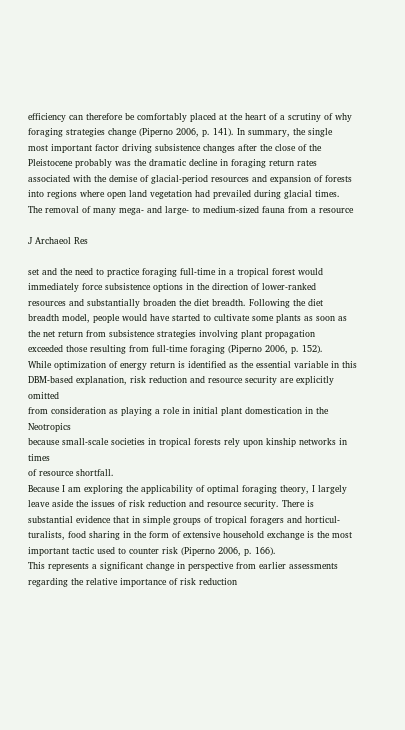efficiency can therefore be comfortably placed at the heart of a scrutiny of why
foraging strategies change (Piperno 2006, p. 141). In summary, the single
most important factor driving subsistence changes after the close of the
Pleistocene probably was the dramatic decline in foraging return rates
associated with the demise of glacial-period resources and expansion of forests
into regions where open land vegetation had prevailed during glacial times.
The removal of many mega- and large- to medium-sized fauna from a resource

J Archaeol Res

set and the need to practice foraging full-time in a tropical forest would
immediately force subsistence options in the direction of lower-ranked
resources and substantially broaden the diet breadth. Following the diet
breadth model, people would have started to cultivate some plants as soon as
the net return from subsistence strategies involving plant propagation
exceeded those resulting from full-time foraging (Piperno 2006, p. 152).
While optimization of energy return is identified as the essential variable in this
DBM-based explanation, risk reduction and resource security are explicitly omitted
from consideration as playing a role in initial plant domestication in the Neotropics
because small-scale societies in tropical forests rely upon kinship networks in times
of resource shortfall.
Because I am exploring the applicability of optimal foraging theory, I largely
leave aside the issues of risk reduction and resource security. There is
substantial evidence that in simple groups of tropical foragers and horticul-
turalists, food sharing in the form of extensive household exchange is the most
important tactic used to counter risk (Piperno 2006, p. 166).
This represents a significant change in perspective from earlier assessments
regarding the relative importance of risk reduction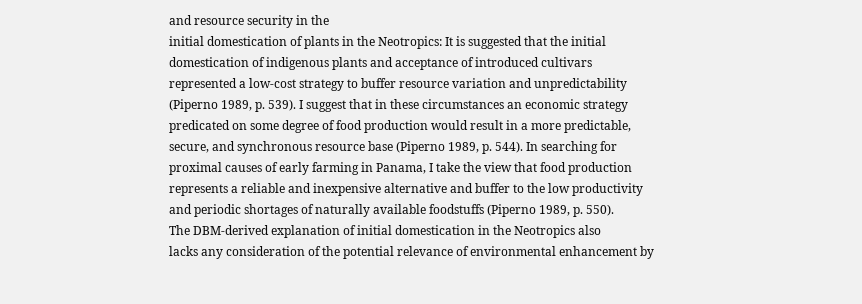and resource security in the
initial domestication of plants in the Neotropics: It is suggested that the initial
domestication of indigenous plants and acceptance of introduced cultivars
represented a low-cost strategy to buffer resource variation and unpredictability
(Piperno 1989, p. 539). I suggest that in these circumstances an economic strategy
predicated on some degree of food production would result in a more predictable,
secure, and synchronous resource base (Piperno 1989, p. 544). In searching for
proximal causes of early farming in Panama, I take the view that food production
represents a reliable and inexpensive alternative and buffer to the low productivity
and periodic shortages of naturally available foodstuffs (Piperno 1989, p. 550).
The DBM-derived explanation of initial domestication in the Neotropics also
lacks any consideration of the potential relevance of environmental enhancement by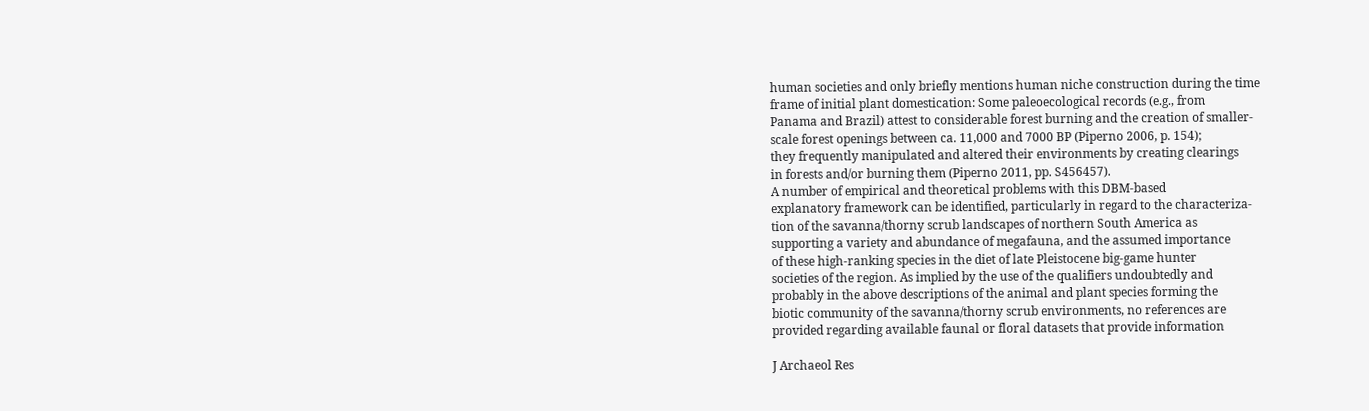human societies and only briefly mentions human niche construction during the time
frame of initial plant domestication: Some paleoecological records (e.g., from
Panama and Brazil) attest to considerable forest burning and the creation of smaller-
scale forest openings between ca. 11,000 and 7000 BP (Piperno 2006, p. 154);
they frequently manipulated and altered their environments by creating clearings
in forests and/or burning them (Piperno 2011, pp. S456457).
A number of empirical and theoretical problems with this DBM-based
explanatory framework can be identified, particularly in regard to the characteriza-
tion of the savanna/thorny scrub landscapes of northern South America as
supporting a variety and abundance of megafauna, and the assumed importance
of these high-ranking species in the diet of late Pleistocene big-game hunter
societies of the region. As implied by the use of the qualifiers undoubtedly and
probably in the above descriptions of the animal and plant species forming the
biotic community of the savanna/thorny scrub environments, no references are
provided regarding available faunal or floral datasets that provide information

J Archaeol Res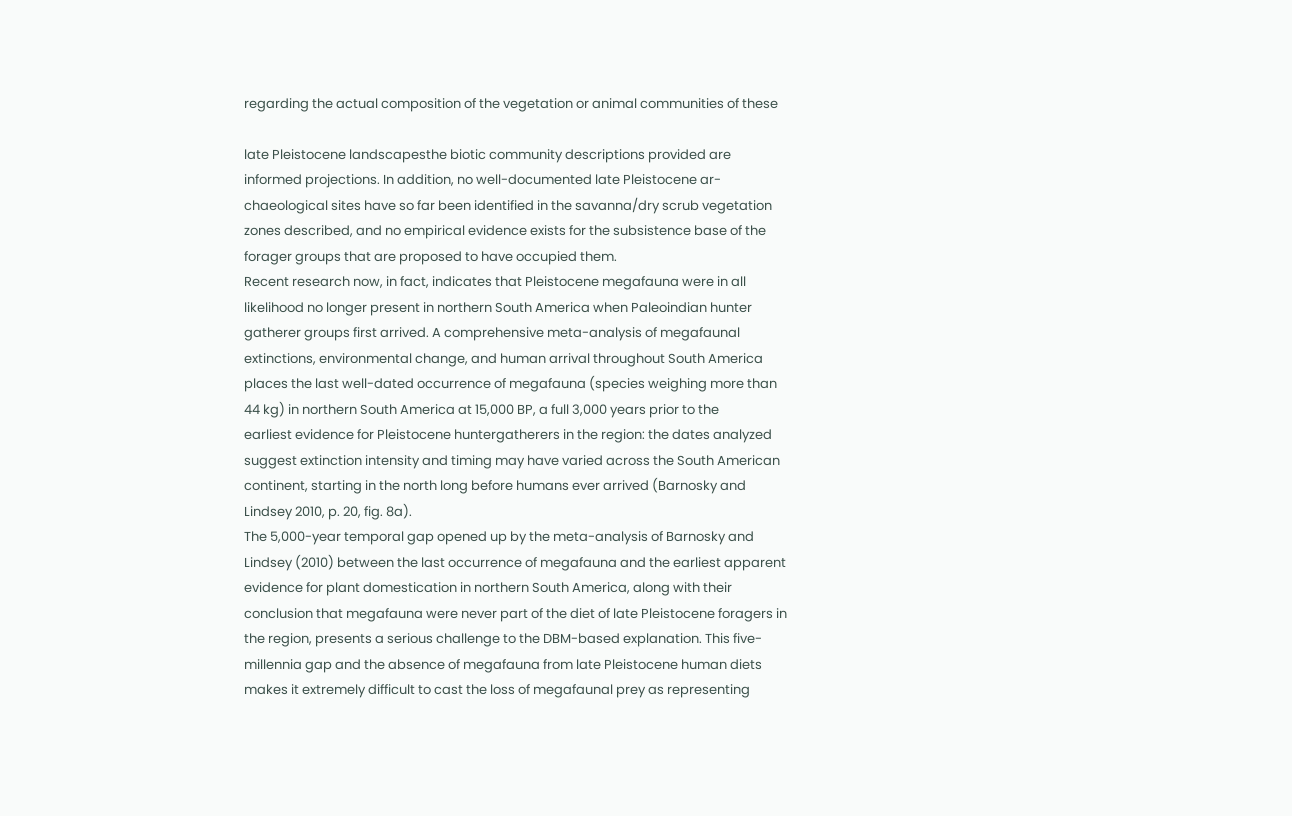regarding the actual composition of the vegetation or animal communities of these

late Pleistocene landscapesthe biotic community descriptions provided are
informed projections. In addition, no well-documented late Pleistocene ar-
chaeological sites have so far been identified in the savanna/dry scrub vegetation
zones described, and no empirical evidence exists for the subsistence base of the
forager groups that are proposed to have occupied them.
Recent research now, in fact, indicates that Pleistocene megafauna were in all
likelihood no longer present in northern South America when Paleoindian hunter
gatherer groups first arrived. A comprehensive meta-analysis of megafaunal
extinctions, environmental change, and human arrival throughout South America
places the last well-dated occurrence of megafauna (species weighing more than
44 kg) in northern South America at 15,000 BP, a full 3,000 years prior to the
earliest evidence for Pleistocene huntergatherers in the region: the dates analyzed
suggest extinction intensity and timing may have varied across the South American
continent, starting in the north long before humans ever arrived (Barnosky and
Lindsey 2010, p. 20, fig. 8a).
The 5,000-year temporal gap opened up by the meta-analysis of Barnosky and
Lindsey (2010) between the last occurrence of megafauna and the earliest apparent
evidence for plant domestication in northern South America, along with their
conclusion that megafauna were never part of the diet of late Pleistocene foragers in
the region, presents a serious challenge to the DBM-based explanation. This five-
millennia gap and the absence of megafauna from late Pleistocene human diets
makes it extremely difficult to cast the loss of megafaunal prey as representing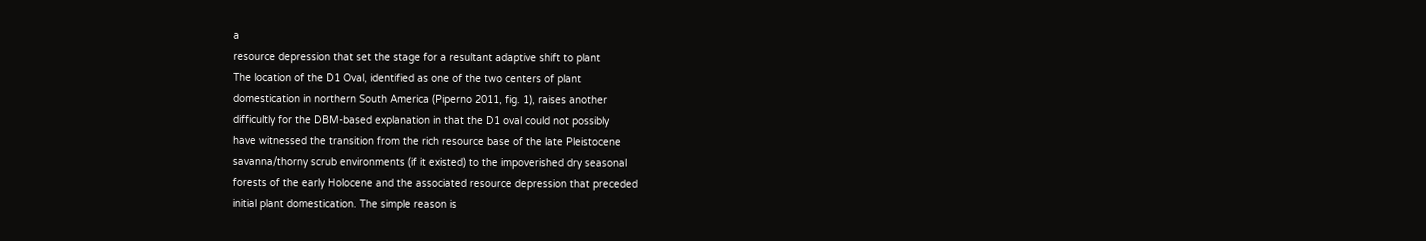a
resource depression that set the stage for a resultant adaptive shift to plant
The location of the D1 Oval, identified as one of the two centers of plant
domestication in northern South America (Piperno 2011, fig. 1), raises another
difficultly for the DBM-based explanation in that the D1 oval could not possibly
have witnessed the transition from the rich resource base of the late Pleistocene
savanna/thorny scrub environments (if it existed) to the impoverished dry seasonal
forests of the early Holocene and the associated resource depression that preceded
initial plant domestication. The simple reason is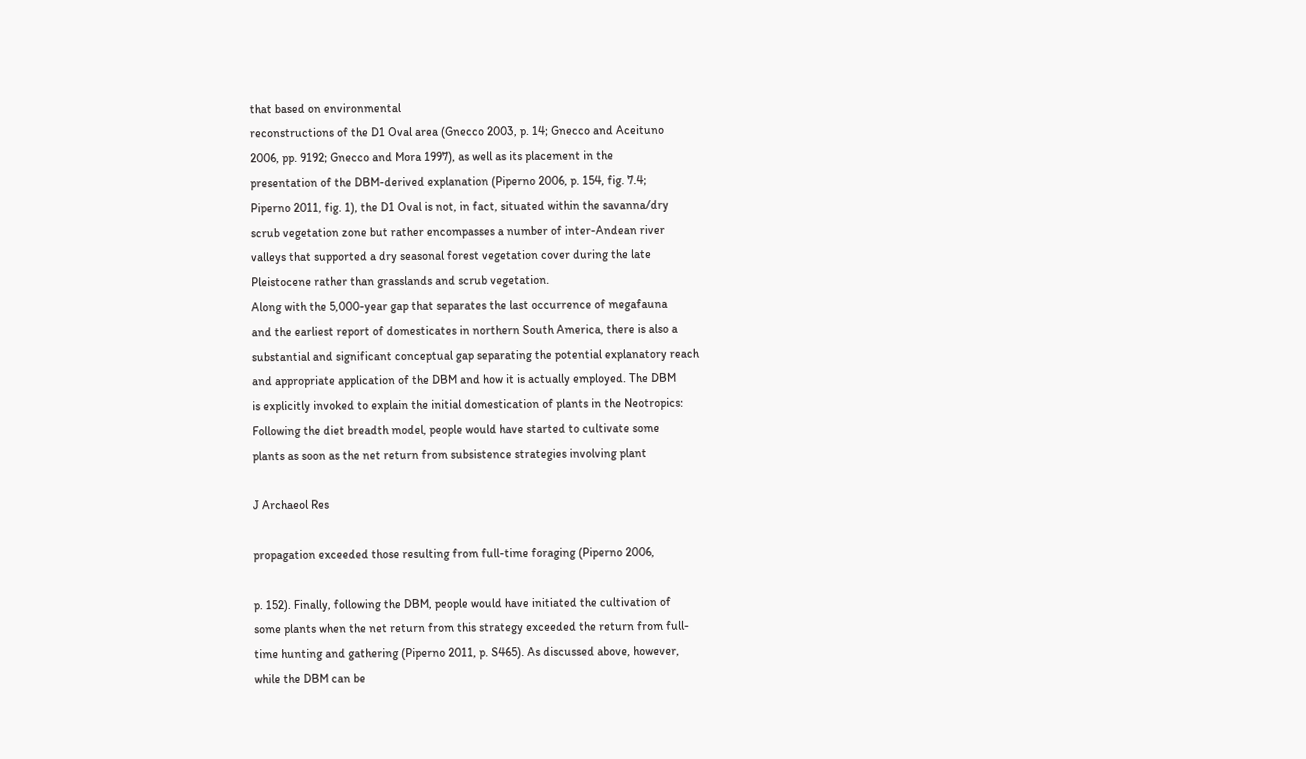that based on environmental
reconstructions of the D1 Oval area (Gnecco 2003, p. 14; Gnecco and Aceituno
2006, pp. 9192; Gnecco and Mora 1997), as well as its placement in the
presentation of the DBM-derived explanation (Piperno 2006, p. 154, fig. 7.4;
Piperno 2011, fig. 1), the D1 Oval is not, in fact, situated within the savanna/dry
scrub vegetation zone but rather encompasses a number of inter-Andean river
valleys that supported a dry seasonal forest vegetation cover during the late
Pleistocene rather than grasslands and scrub vegetation.
Along with the 5,000-year gap that separates the last occurrence of megafauna
and the earliest report of domesticates in northern South America, there is also a
substantial and significant conceptual gap separating the potential explanatory reach
and appropriate application of the DBM and how it is actually employed. The DBM
is explicitly invoked to explain the initial domestication of plants in the Neotropics:
Following the diet breadth model, people would have started to cultivate some
plants as soon as the net return from subsistence strategies involving plant

J Archaeol Res

propagation exceeded those resulting from full-time foraging (Piperno 2006,

p. 152). Finally, following the DBM, people would have initiated the cultivation of
some plants when the net return from this strategy exceeded the return from full-
time hunting and gathering (Piperno 2011, p. S465). As discussed above, however,
while the DBM can be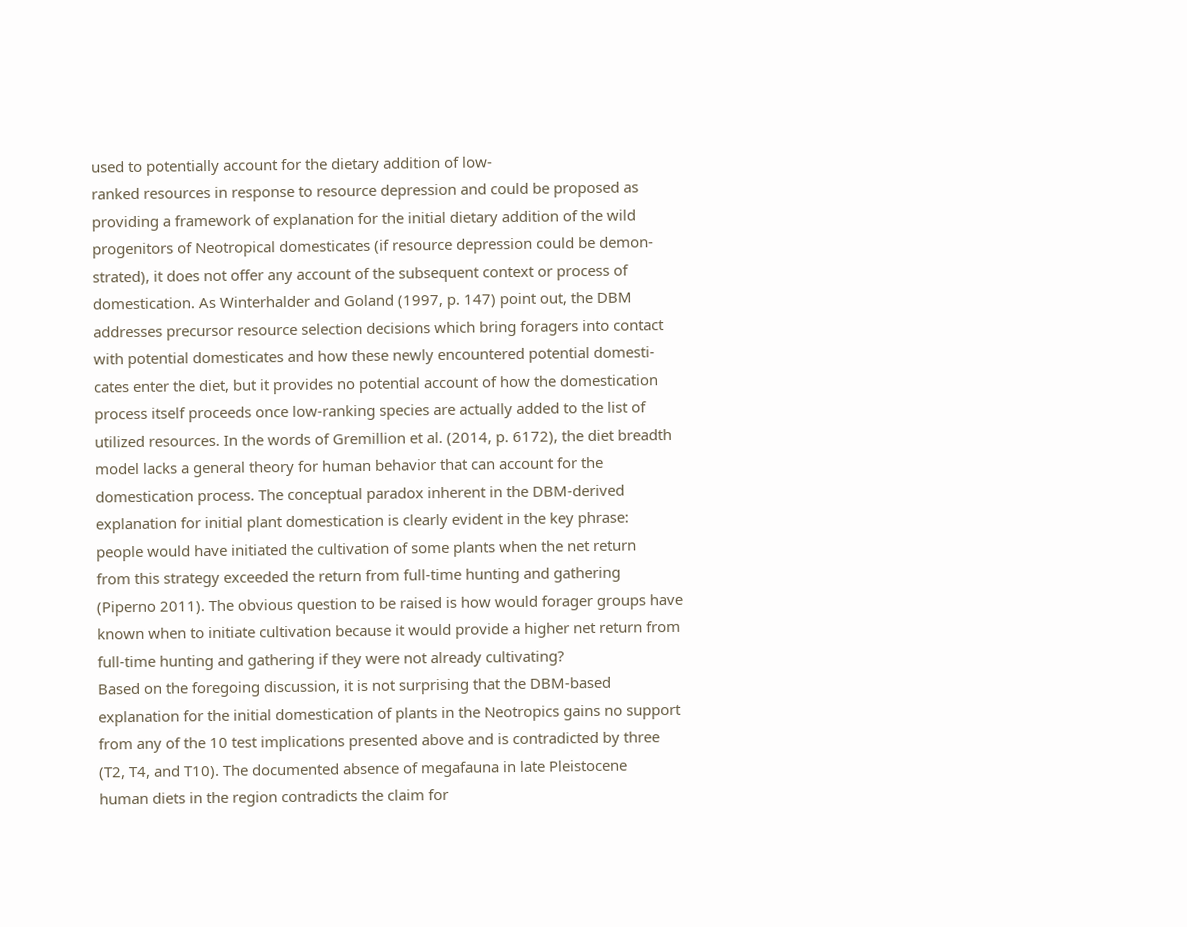used to potentially account for the dietary addition of low-
ranked resources in response to resource depression and could be proposed as
providing a framework of explanation for the initial dietary addition of the wild
progenitors of Neotropical domesticates (if resource depression could be demon-
strated), it does not offer any account of the subsequent context or process of
domestication. As Winterhalder and Goland (1997, p. 147) point out, the DBM
addresses precursor resource selection decisions which bring foragers into contact
with potential domesticates and how these newly encountered potential domesti-
cates enter the diet, but it provides no potential account of how the domestication
process itself proceeds once low-ranking species are actually added to the list of
utilized resources. In the words of Gremillion et al. (2014, p. 6172), the diet breadth
model lacks a general theory for human behavior that can account for the
domestication process. The conceptual paradox inherent in the DBM-derived
explanation for initial plant domestication is clearly evident in the key phrase:
people would have initiated the cultivation of some plants when the net return
from this strategy exceeded the return from full-time hunting and gathering
(Piperno 2011). The obvious question to be raised is how would forager groups have
known when to initiate cultivation because it would provide a higher net return from
full-time hunting and gathering if they were not already cultivating?
Based on the foregoing discussion, it is not surprising that the DBM-based
explanation for the initial domestication of plants in the Neotropics gains no support
from any of the 10 test implications presented above and is contradicted by three
(T2, T4, and T10). The documented absence of megafauna in late Pleistocene
human diets in the region contradicts the claim for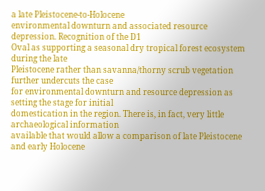a late Pleistocene-to-Holocene
environmental downturn and associated resource depression. Recognition of the D1
Oval as supporting a seasonal dry tropical forest ecosystem during the late
Pleistocene rather than savanna/thorny scrub vegetation further undercuts the case
for environmental downturn and resource depression as setting the stage for initial
domestication in the region. There is, in fact, very little archaeological information
available that would allow a comparison of late Pleistocene and early Holocene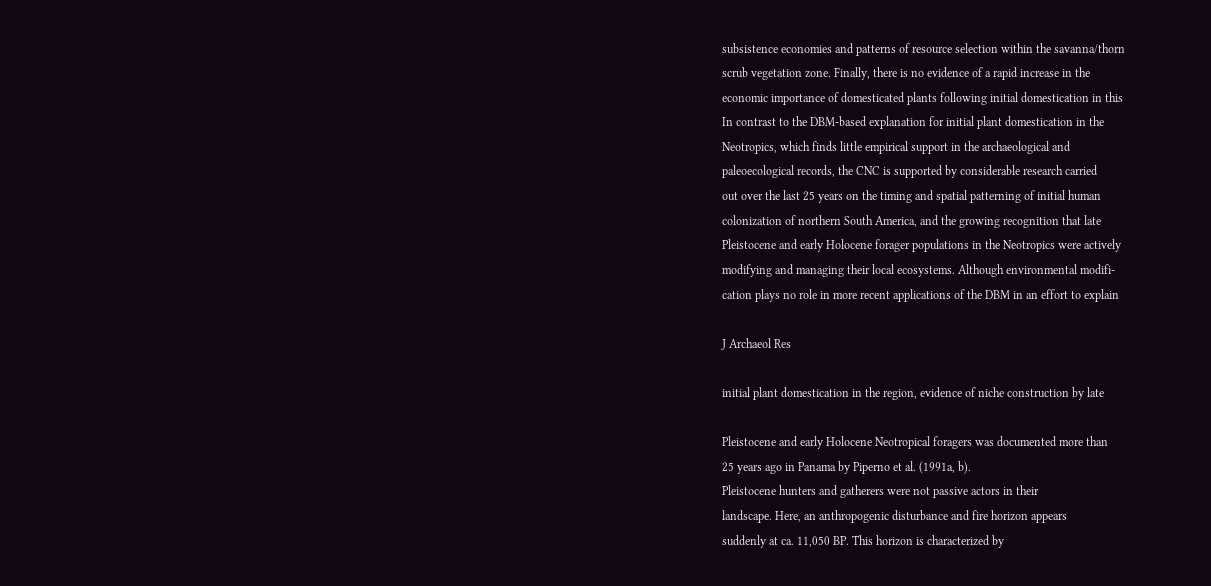subsistence economies and patterns of resource selection within the savanna/thorn
scrub vegetation zone. Finally, there is no evidence of a rapid increase in the
economic importance of domesticated plants following initial domestication in this
In contrast to the DBM-based explanation for initial plant domestication in the
Neotropics, which finds little empirical support in the archaeological and
paleoecological records, the CNC is supported by considerable research carried
out over the last 25 years on the timing and spatial patterning of initial human
colonization of northern South America, and the growing recognition that late
Pleistocene and early Holocene forager populations in the Neotropics were actively
modifying and managing their local ecosystems. Although environmental modifi-
cation plays no role in more recent applications of the DBM in an effort to explain

J Archaeol Res

initial plant domestication in the region, evidence of niche construction by late

Pleistocene and early Holocene Neotropical foragers was documented more than
25 years ago in Panama by Piperno et al. (1991a, b).
Pleistocene hunters and gatherers were not passive actors in their
landscape. Here, an anthropogenic disturbance and fire horizon appears
suddenly at ca. 11,050 BP. This horizon is characterized by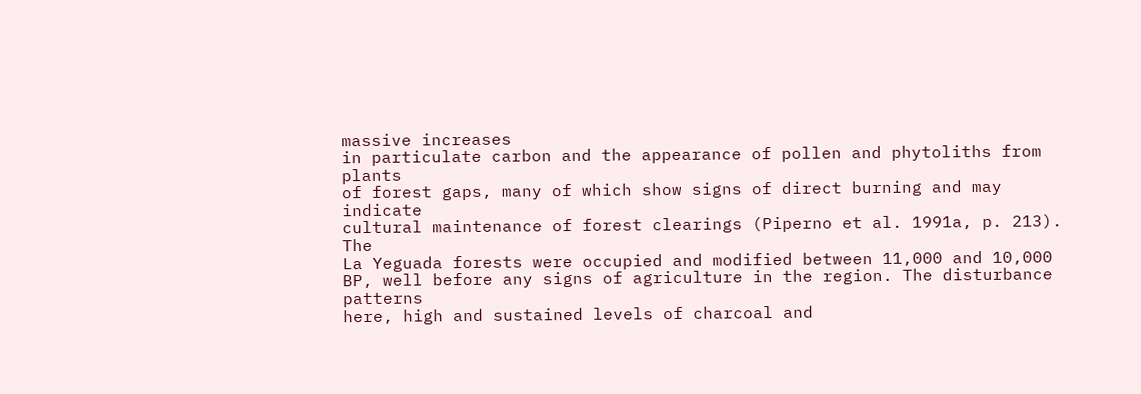massive increases
in particulate carbon and the appearance of pollen and phytoliths from plants
of forest gaps, many of which show signs of direct burning and may indicate
cultural maintenance of forest clearings (Piperno et al. 1991a, p. 213). The
La Yeguada forests were occupied and modified between 11,000 and 10,000
BP, well before any signs of agriculture in the region. The disturbance patterns
here, high and sustained levels of charcoal and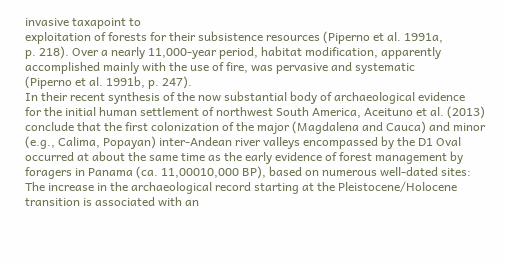invasive taxapoint to
exploitation of forests for their subsistence resources (Piperno et al. 1991a,
p. 218). Over a nearly 11,000-year period, habitat modification, apparently
accomplished mainly with the use of fire, was pervasive and systematic
(Piperno et al. 1991b, p. 247).
In their recent synthesis of the now substantial body of archaeological evidence
for the initial human settlement of northwest South America, Aceituno et al. (2013)
conclude that the first colonization of the major (Magdalena and Cauca) and minor
(e.g., Calima, Popayan) inter-Andean river valleys encompassed by the D1 Oval
occurred at about the same time as the early evidence of forest management by
foragers in Panama (ca. 11,00010,000 BP), based on numerous well-dated sites:
The increase in the archaeological record starting at the Pleistocene/Holocene
transition is associated with an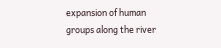expansion of human groups along the river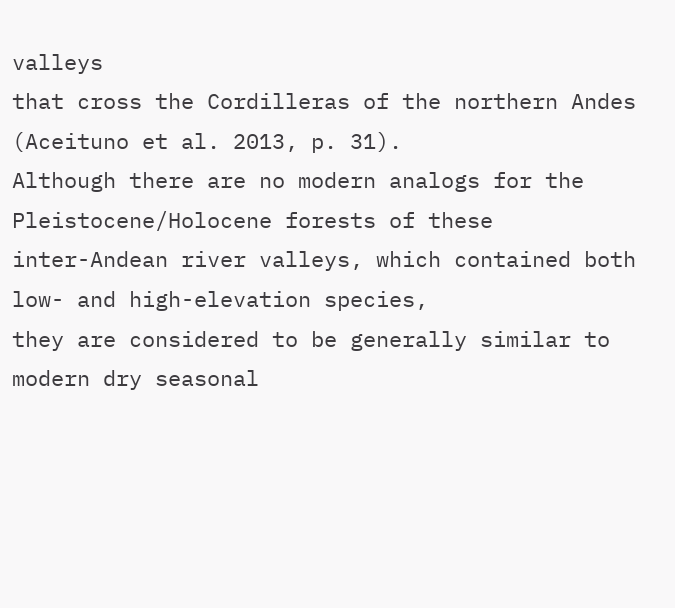valleys
that cross the Cordilleras of the northern Andes (Aceituno et al. 2013, p. 31).
Although there are no modern analogs for the Pleistocene/Holocene forests of these
inter-Andean river valleys, which contained both low- and high-elevation species,
they are considered to be generally similar to modern dry seasonal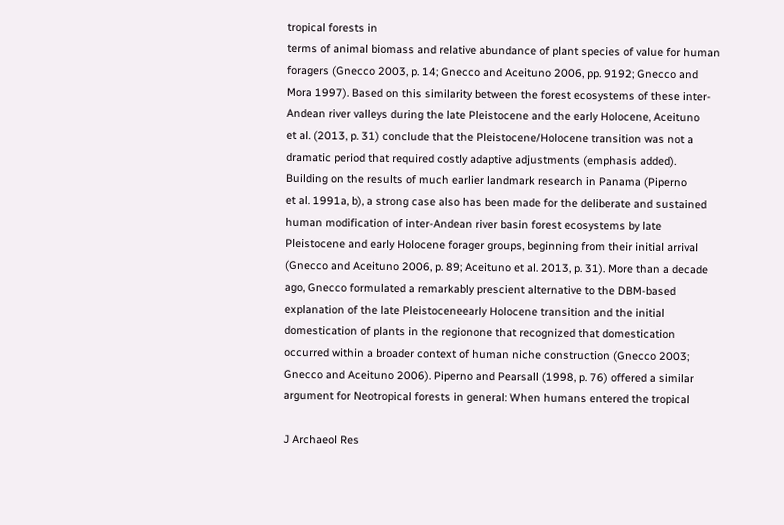tropical forests in
terms of animal biomass and relative abundance of plant species of value for human
foragers (Gnecco 2003, p. 14; Gnecco and Aceituno 2006, pp. 9192; Gnecco and
Mora 1997). Based on this similarity between the forest ecosystems of these inter-
Andean river valleys during the late Pleistocene and the early Holocene, Aceituno
et al. (2013, p. 31) conclude that the Pleistocene/Holocene transition was not a
dramatic period that required costly adaptive adjustments (emphasis added).
Building on the results of much earlier landmark research in Panama (Piperno
et al. 1991a, b), a strong case also has been made for the deliberate and sustained
human modification of inter-Andean river basin forest ecosystems by late
Pleistocene and early Holocene forager groups, beginning from their initial arrival
(Gnecco and Aceituno 2006, p. 89; Aceituno et al. 2013, p. 31). More than a decade
ago, Gnecco formulated a remarkably prescient alternative to the DBM-based
explanation of the late Pleistoceneearly Holocene transition and the initial
domestication of plants in the regionone that recognized that domestication
occurred within a broader context of human niche construction (Gnecco 2003;
Gnecco and Aceituno 2006). Piperno and Pearsall (1998, p. 76) offered a similar
argument for Neotropical forests in general: When humans entered the tropical

J Archaeol Res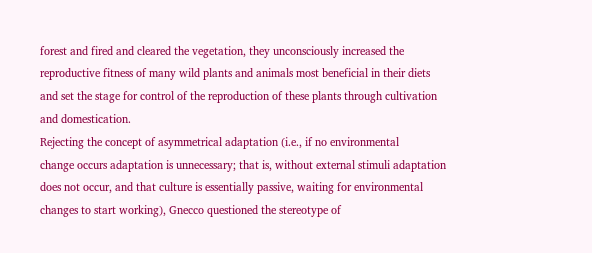forest and fired and cleared the vegetation, they unconsciously increased the
reproductive fitness of many wild plants and animals most beneficial in their diets
and set the stage for control of the reproduction of these plants through cultivation
and domestication.
Rejecting the concept of asymmetrical adaptation (i.e., if no environmental
change occurs adaptation is unnecessary; that is, without external stimuli adaptation
does not occur, and that culture is essentially passive, waiting for environmental
changes to start working), Gnecco questioned the stereotype of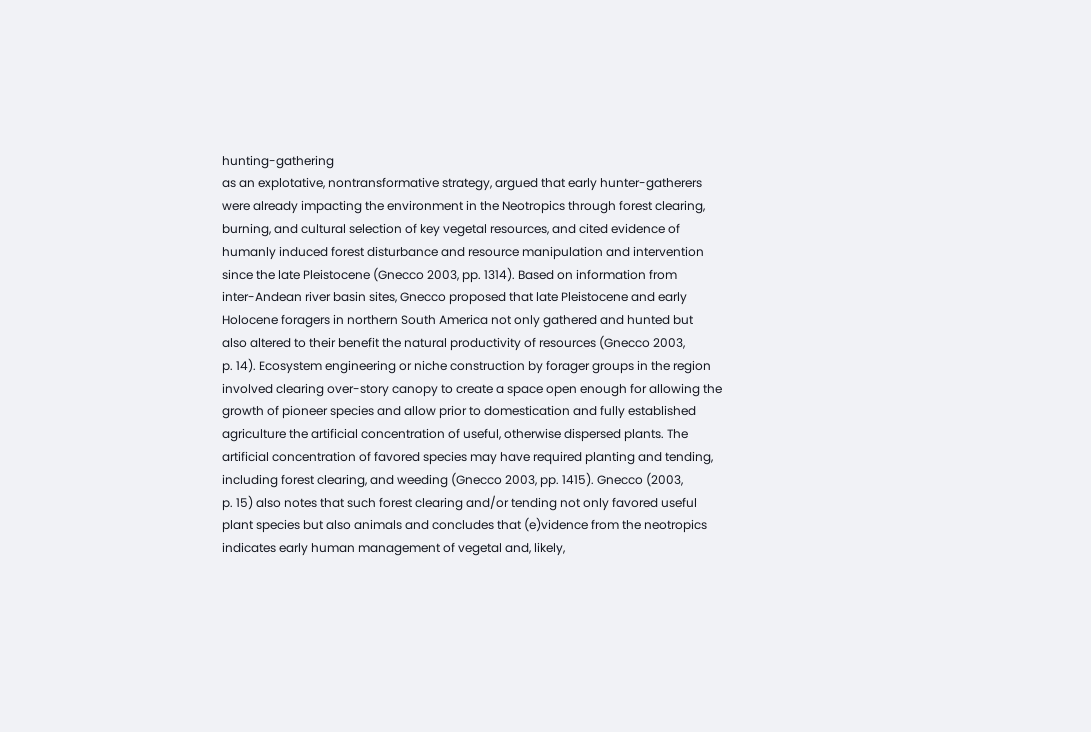hunting-gathering
as an explotative, nontransformative strategy, argued that early hunter-gatherers
were already impacting the environment in the Neotropics through forest clearing,
burning, and cultural selection of key vegetal resources, and cited evidence of
humanly induced forest disturbance and resource manipulation and intervention
since the late Pleistocene (Gnecco 2003, pp. 1314). Based on information from
inter-Andean river basin sites, Gnecco proposed that late Pleistocene and early
Holocene foragers in northern South America not only gathered and hunted but
also altered to their benefit the natural productivity of resources (Gnecco 2003,
p. 14). Ecosystem engineering or niche construction by forager groups in the region
involved clearing over-story canopy to create a space open enough for allowing the
growth of pioneer species and allow prior to domestication and fully established
agriculture the artificial concentration of useful, otherwise dispersed plants. The
artificial concentration of favored species may have required planting and tending,
including forest clearing, and weeding (Gnecco 2003, pp. 1415). Gnecco (2003,
p. 15) also notes that such forest clearing and/or tending not only favored useful
plant species but also animals and concludes that (e)vidence from the neotropics
indicates early human management of vegetal and, likely,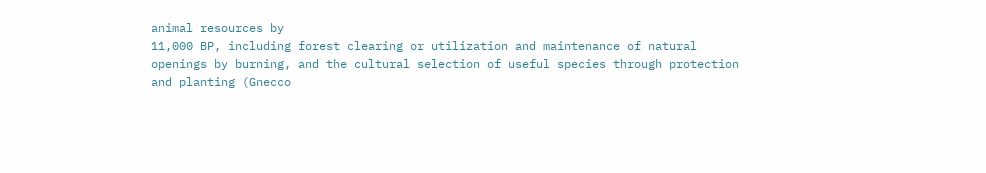animal resources by
11,000 BP, including forest clearing or utilization and maintenance of natural
openings by burning, and the cultural selection of useful species through protection
and planting (Gnecco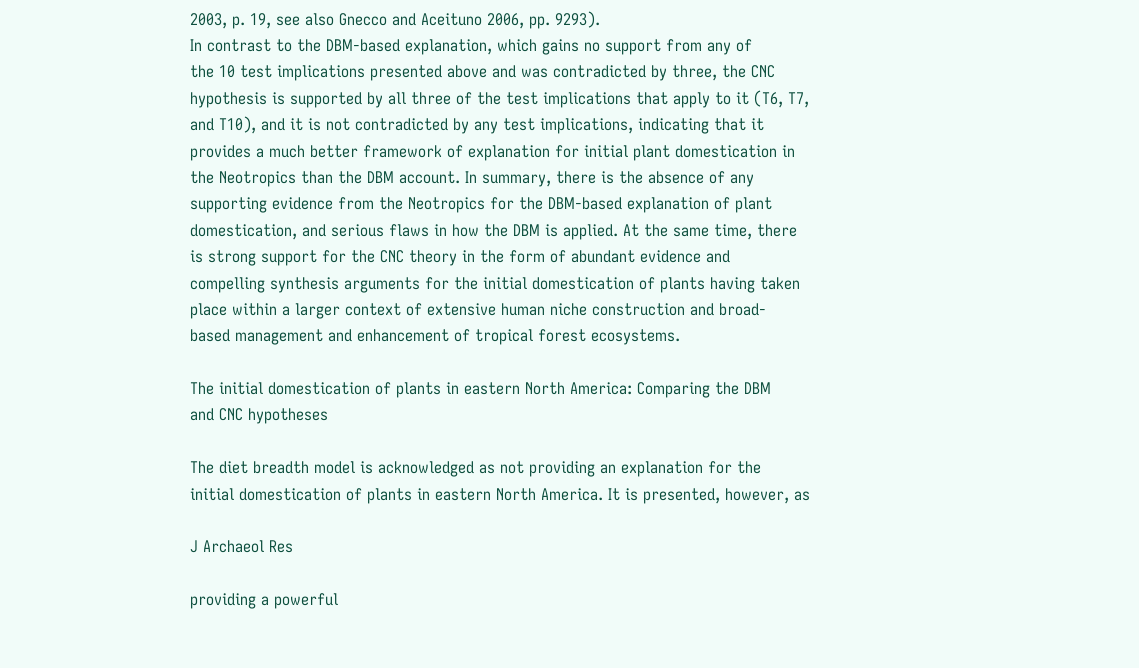2003, p. 19, see also Gnecco and Aceituno 2006, pp. 9293).
In contrast to the DBM-based explanation, which gains no support from any of
the 10 test implications presented above and was contradicted by three, the CNC
hypothesis is supported by all three of the test implications that apply to it (T6, T7,
and T10), and it is not contradicted by any test implications, indicating that it
provides a much better framework of explanation for initial plant domestication in
the Neotropics than the DBM account. In summary, there is the absence of any
supporting evidence from the Neotropics for the DBM-based explanation of plant
domestication, and serious flaws in how the DBM is applied. At the same time, there
is strong support for the CNC theory in the form of abundant evidence and
compelling synthesis arguments for the initial domestication of plants having taken
place within a larger context of extensive human niche construction and broad-
based management and enhancement of tropical forest ecosystems.

The initial domestication of plants in eastern North America: Comparing the DBM
and CNC hypotheses

The diet breadth model is acknowledged as not providing an explanation for the
initial domestication of plants in eastern North America. It is presented, however, as

J Archaeol Res

providing a powerful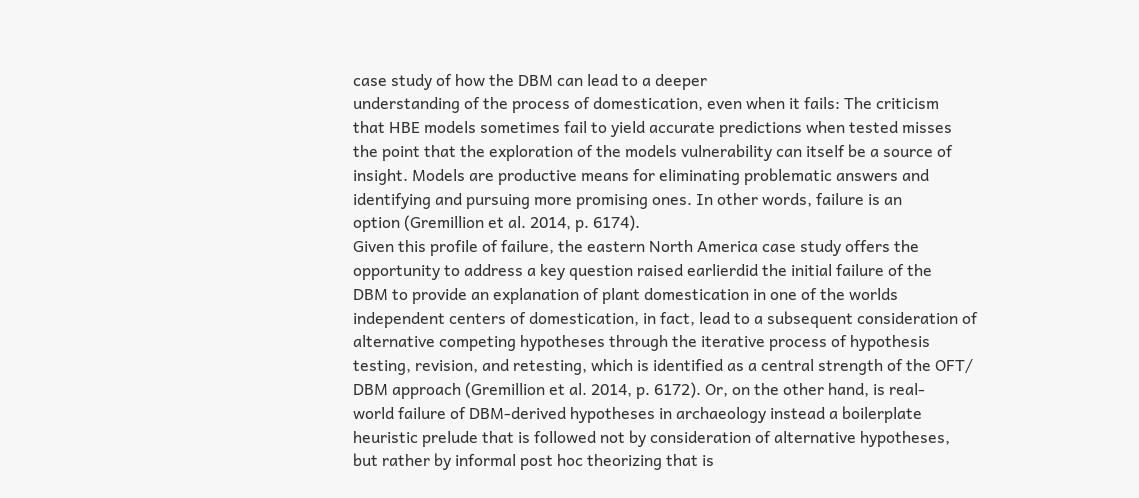case study of how the DBM can lead to a deeper
understanding of the process of domestication, even when it fails: The criticism
that HBE models sometimes fail to yield accurate predictions when tested misses
the point that the exploration of the models vulnerability can itself be a source of
insight. Models are productive means for eliminating problematic answers and
identifying and pursuing more promising ones. In other words, failure is an
option (Gremillion et al. 2014, p. 6174).
Given this profile of failure, the eastern North America case study offers the
opportunity to address a key question raised earlierdid the initial failure of the
DBM to provide an explanation of plant domestication in one of the worlds
independent centers of domestication, in fact, lead to a subsequent consideration of
alternative competing hypotheses through the iterative process of hypothesis
testing, revision, and retesting, which is identified as a central strength of the OFT/
DBM approach (Gremillion et al. 2014, p. 6172). Or, on the other hand, is real-
world failure of DBM-derived hypotheses in archaeology instead a boilerplate
heuristic prelude that is followed not by consideration of alternative hypotheses,
but rather by informal post hoc theorizing that is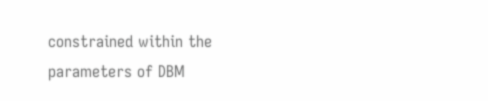constrained within the
parameters of DBM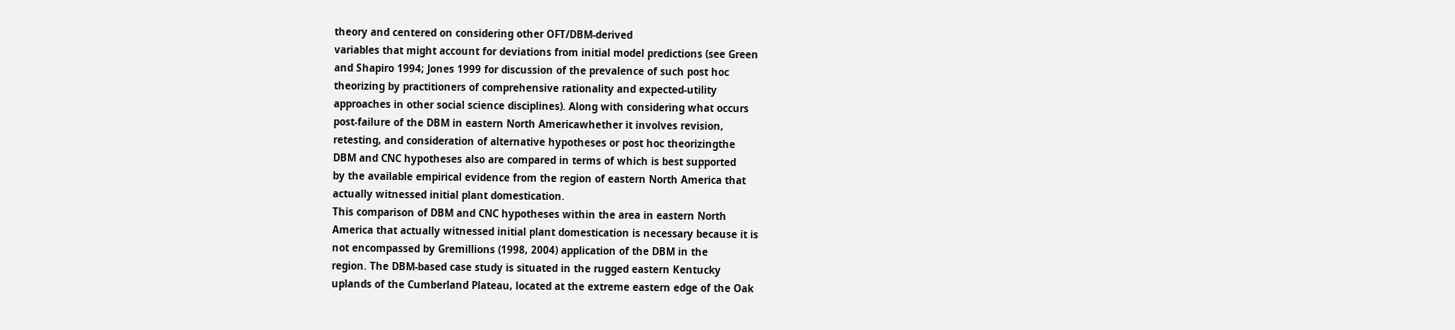theory and centered on considering other OFT/DBM-derived
variables that might account for deviations from initial model predictions (see Green
and Shapiro 1994; Jones 1999 for discussion of the prevalence of such post hoc
theorizing by practitioners of comprehensive rationality and expected-utility
approaches in other social science disciplines). Along with considering what occurs
post-failure of the DBM in eastern North Americawhether it involves revision,
retesting, and consideration of alternative hypotheses or post hoc theorizingthe
DBM and CNC hypotheses also are compared in terms of which is best supported
by the available empirical evidence from the region of eastern North America that
actually witnessed initial plant domestication.
This comparison of DBM and CNC hypotheses within the area in eastern North
America that actually witnessed initial plant domestication is necessary because it is
not encompassed by Gremillions (1998, 2004) application of the DBM in the
region. The DBM-based case study is situated in the rugged eastern Kentucky
uplands of the Cumberland Plateau, located at the extreme eastern edge of the Oak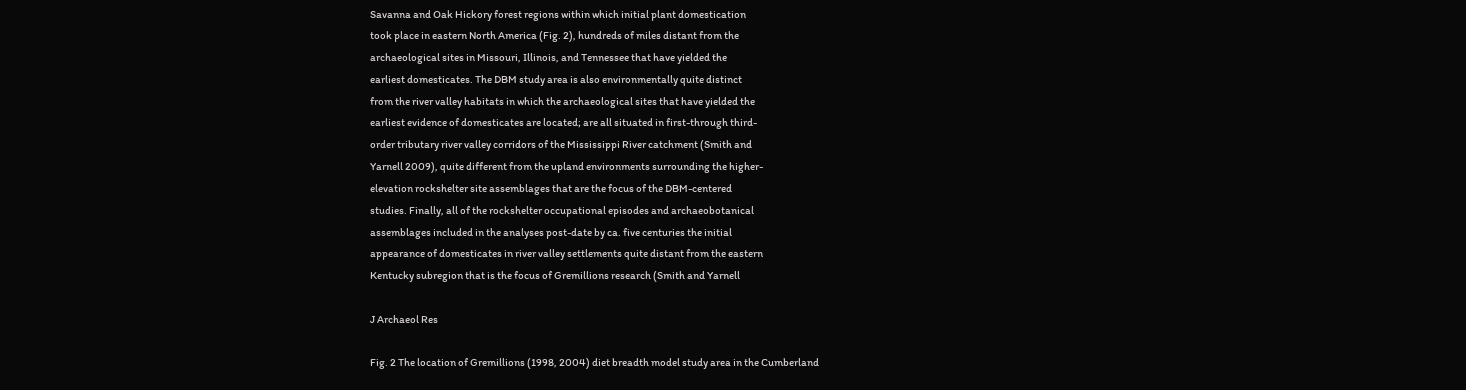Savanna and Oak Hickory forest regions within which initial plant domestication
took place in eastern North America (Fig. 2), hundreds of miles distant from the
archaeological sites in Missouri, Illinois, and Tennessee that have yielded the
earliest domesticates. The DBM study area is also environmentally quite distinct
from the river valley habitats in which the archaeological sites that have yielded the
earliest evidence of domesticates are located; are all situated in first-through third-
order tributary river valley corridors of the Mississippi River catchment (Smith and
Yarnell 2009), quite different from the upland environments surrounding the higher-
elevation rockshelter site assemblages that are the focus of the DBM-centered
studies. Finally, all of the rockshelter occupational episodes and archaeobotanical
assemblages included in the analyses post-date by ca. five centuries the initial
appearance of domesticates in river valley settlements quite distant from the eastern
Kentucky subregion that is the focus of Gremillions research (Smith and Yarnell

J Archaeol Res

Fig. 2 The location of Gremillions (1998, 2004) diet breadth model study area in the Cumberland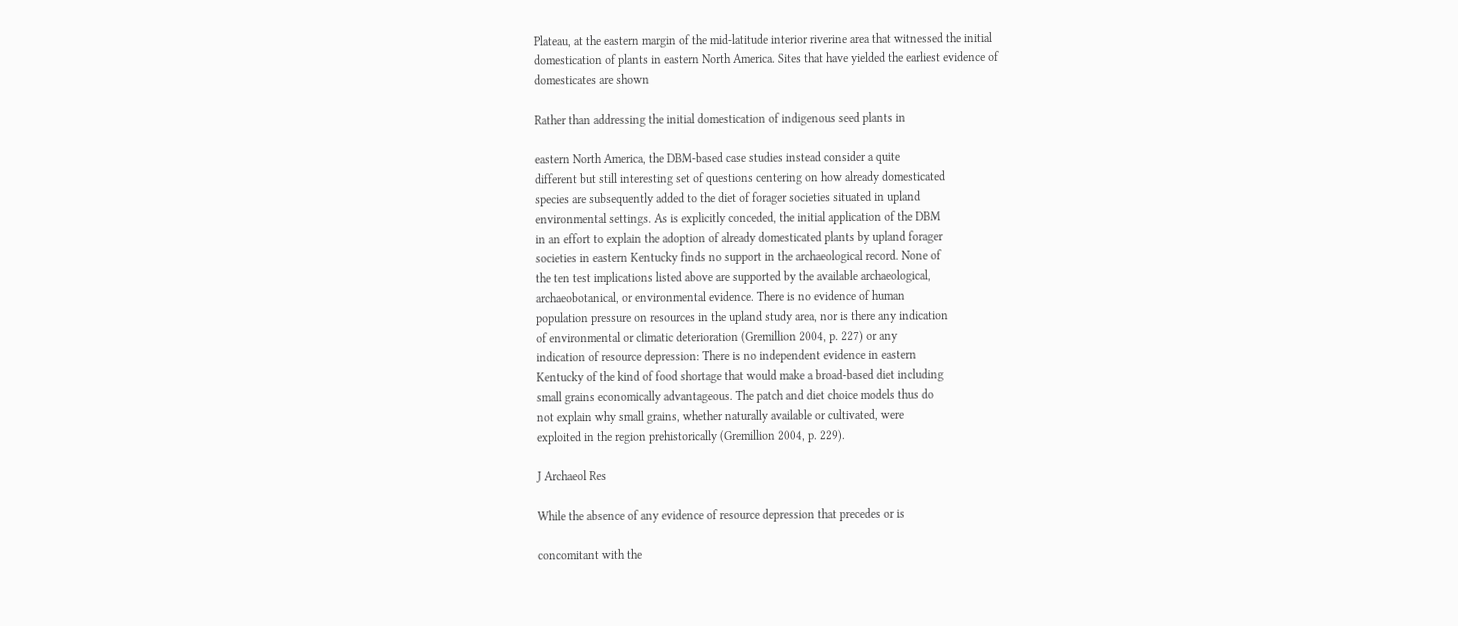Plateau, at the eastern margin of the mid-latitude interior riverine area that witnessed the initial
domestication of plants in eastern North America. Sites that have yielded the earliest evidence of
domesticates are shown

Rather than addressing the initial domestication of indigenous seed plants in

eastern North America, the DBM-based case studies instead consider a quite
different but still interesting set of questions centering on how already domesticated
species are subsequently added to the diet of forager societies situated in upland
environmental settings. As is explicitly conceded, the initial application of the DBM
in an effort to explain the adoption of already domesticated plants by upland forager
societies in eastern Kentucky finds no support in the archaeological record. None of
the ten test implications listed above are supported by the available archaeological,
archaeobotanical, or environmental evidence. There is no evidence of human
population pressure on resources in the upland study area, nor is there any indication
of environmental or climatic deterioration (Gremillion 2004, p. 227) or any
indication of resource depression: There is no independent evidence in eastern
Kentucky of the kind of food shortage that would make a broad-based diet including
small grains economically advantageous. The patch and diet choice models thus do
not explain why small grains, whether naturally available or cultivated, were
exploited in the region prehistorically (Gremillion 2004, p. 229).

J Archaeol Res

While the absence of any evidence of resource depression that precedes or is

concomitant with the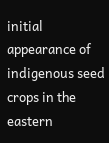initial appearance of indigenous seed crops in the eastern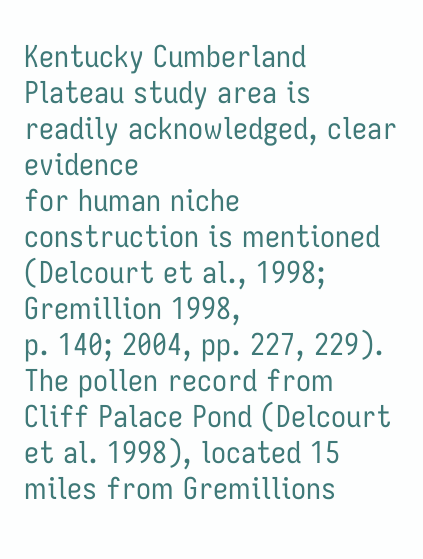Kentucky Cumberland Plateau study area is readily acknowledged, clear evidence
for human niche construction is mentioned (Delcourt et al., 1998; Gremillion 1998,
p. 140; 2004, pp. 227, 229). The pollen record from Cliff Palace Pond (Delcourt
et al. 1998), located 15 miles from Gremillions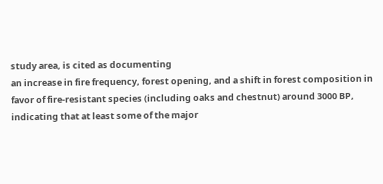study area, is cited as documenting
an increase in fire frequency, forest opening, and a shift in forest composition in
favor of fire-resistant species (including oaks and chestnut) around 3000 BP,
indicating that at least some of the major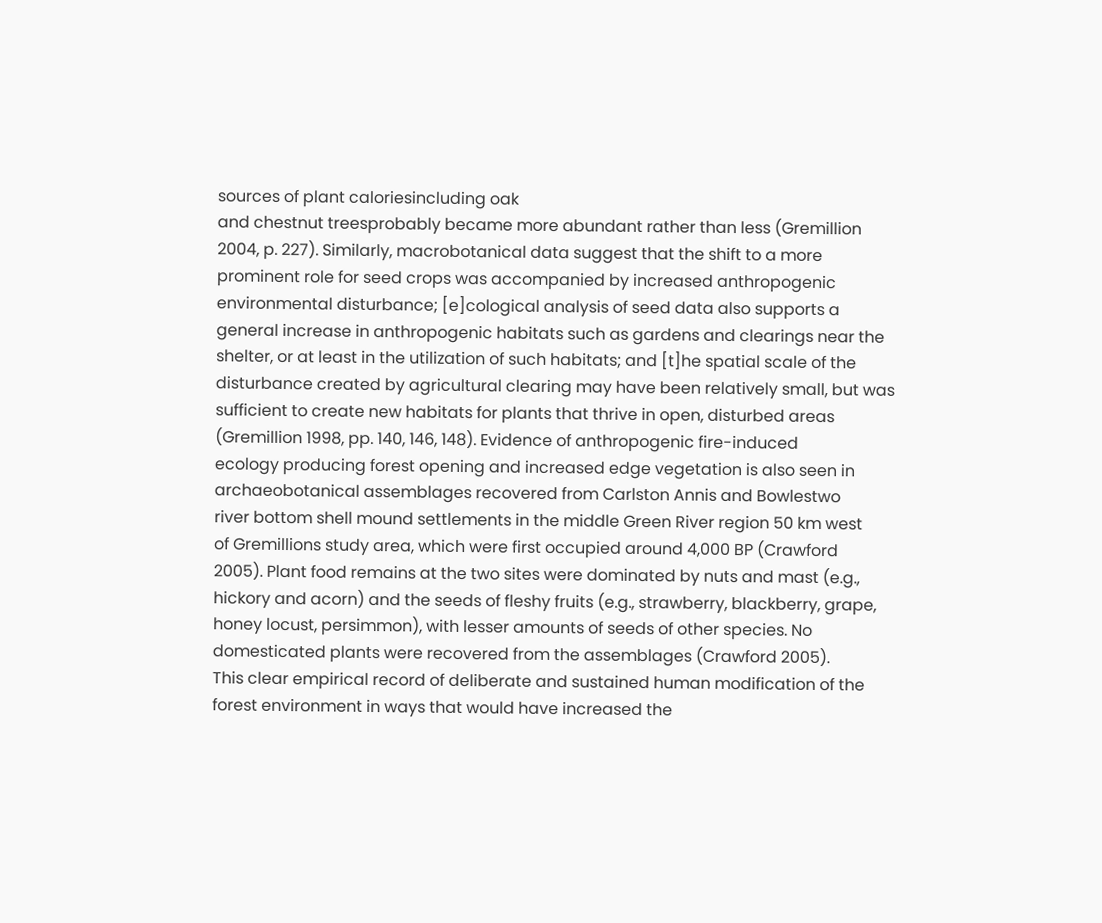sources of plant caloriesincluding oak
and chestnut treesprobably became more abundant rather than less (Gremillion
2004, p. 227). Similarly, macrobotanical data suggest that the shift to a more
prominent role for seed crops was accompanied by increased anthropogenic
environmental disturbance; [e]cological analysis of seed data also supports a
general increase in anthropogenic habitats such as gardens and clearings near the
shelter, or at least in the utilization of such habitats; and [t]he spatial scale of the
disturbance created by agricultural clearing may have been relatively small, but was
sufficient to create new habitats for plants that thrive in open, disturbed areas
(Gremillion 1998, pp. 140, 146, 148). Evidence of anthropogenic fire-induced
ecology producing forest opening and increased edge vegetation is also seen in
archaeobotanical assemblages recovered from Carlston Annis and Bowlestwo
river bottom shell mound settlements in the middle Green River region 50 km west
of Gremillions study area, which were first occupied around 4,000 BP (Crawford
2005). Plant food remains at the two sites were dominated by nuts and mast (e.g.,
hickory and acorn) and the seeds of fleshy fruits (e.g., strawberry, blackberry, grape,
honey locust, persimmon), with lesser amounts of seeds of other species. No
domesticated plants were recovered from the assemblages (Crawford 2005).
This clear empirical record of deliberate and sustained human modification of the
forest environment in ways that would have increased the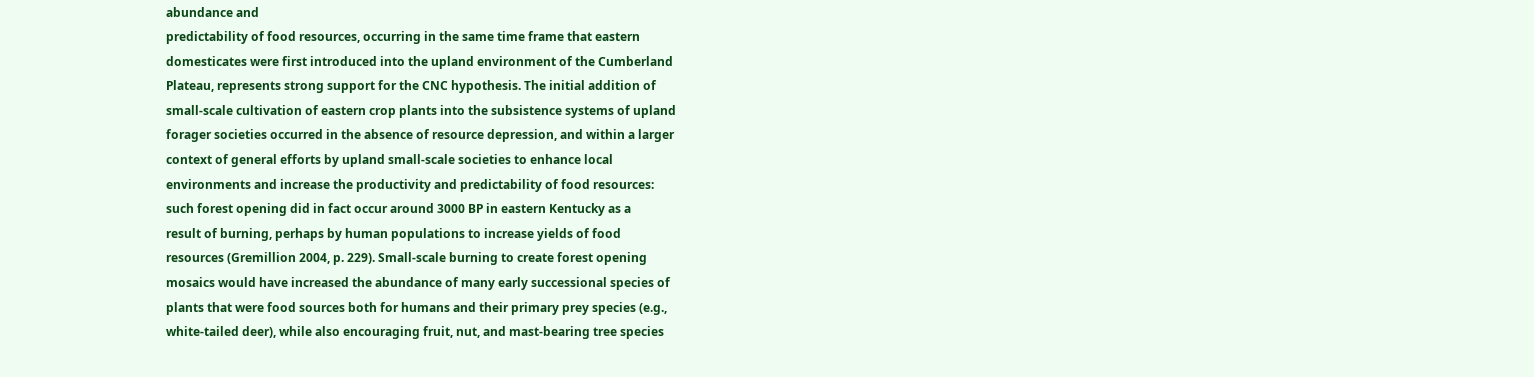abundance and
predictability of food resources, occurring in the same time frame that eastern
domesticates were first introduced into the upland environment of the Cumberland
Plateau, represents strong support for the CNC hypothesis. The initial addition of
small-scale cultivation of eastern crop plants into the subsistence systems of upland
forager societies occurred in the absence of resource depression, and within a larger
context of general efforts by upland small-scale societies to enhance local
environments and increase the productivity and predictability of food resources:
such forest opening did in fact occur around 3000 BP in eastern Kentucky as a
result of burning, perhaps by human populations to increase yields of food
resources (Gremillion 2004, p. 229). Small-scale burning to create forest opening
mosaics would have increased the abundance of many early successional species of
plants that were food sources both for humans and their primary prey species (e.g.,
white-tailed deer), while also encouraging fruit, nut, and mast-bearing tree species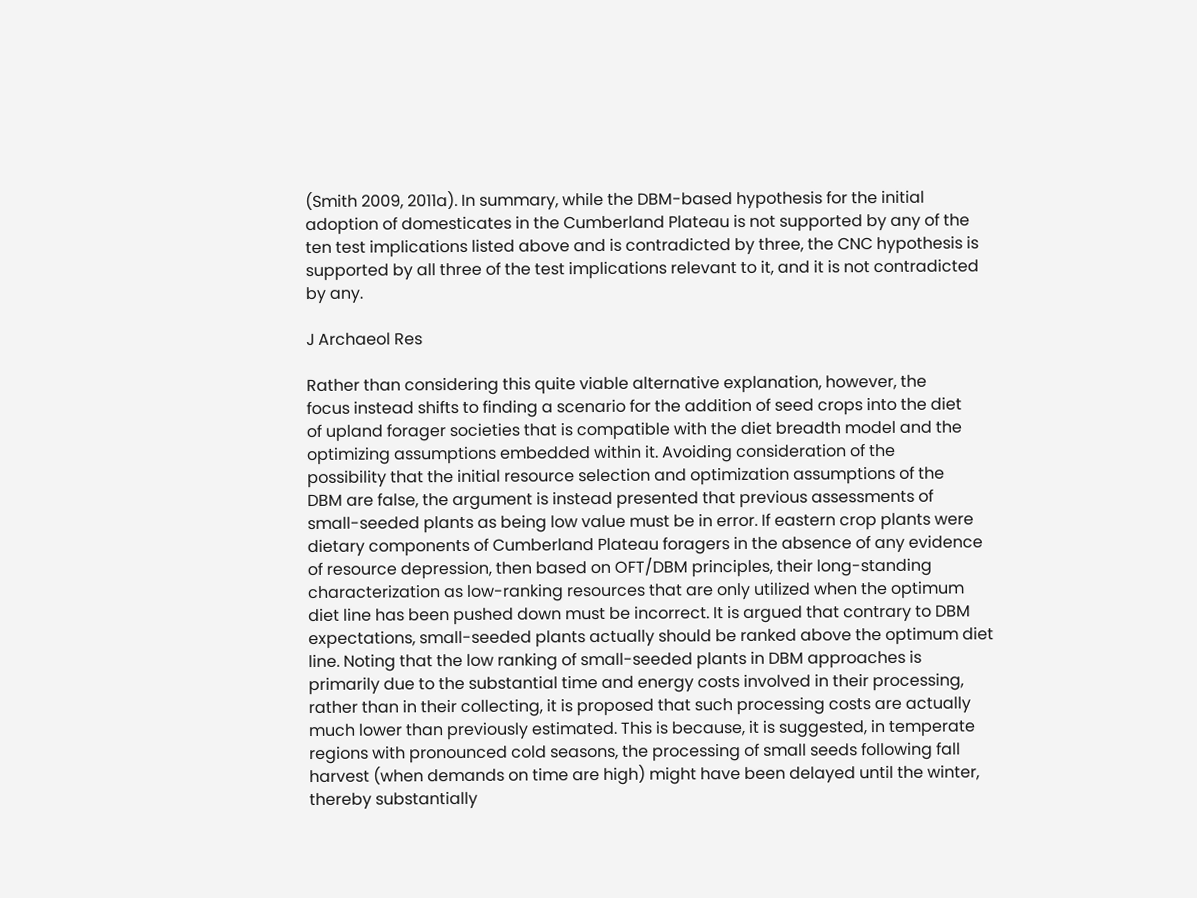(Smith 2009, 2011a). In summary, while the DBM-based hypothesis for the initial
adoption of domesticates in the Cumberland Plateau is not supported by any of the
ten test implications listed above and is contradicted by three, the CNC hypothesis is
supported by all three of the test implications relevant to it, and it is not contradicted
by any.

J Archaeol Res

Rather than considering this quite viable alternative explanation, however, the
focus instead shifts to finding a scenario for the addition of seed crops into the diet
of upland forager societies that is compatible with the diet breadth model and the
optimizing assumptions embedded within it. Avoiding consideration of the
possibility that the initial resource selection and optimization assumptions of the
DBM are false, the argument is instead presented that previous assessments of
small-seeded plants as being low value must be in error. If eastern crop plants were
dietary components of Cumberland Plateau foragers in the absence of any evidence
of resource depression, then based on OFT/DBM principles, their long-standing
characterization as low-ranking resources that are only utilized when the optimum
diet line has been pushed down must be incorrect. It is argued that contrary to DBM
expectations, small-seeded plants actually should be ranked above the optimum diet
line. Noting that the low ranking of small-seeded plants in DBM approaches is
primarily due to the substantial time and energy costs involved in their processing,
rather than in their collecting, it is proposed that such processing costs are actually
much lower than previously estimated. This is because, it is suggested, in temperate
regions with pronounced cold seasons, the processing of small seeds following fall
harvest (when demands on time are high) might have been delayed until the winter,
thereby substantially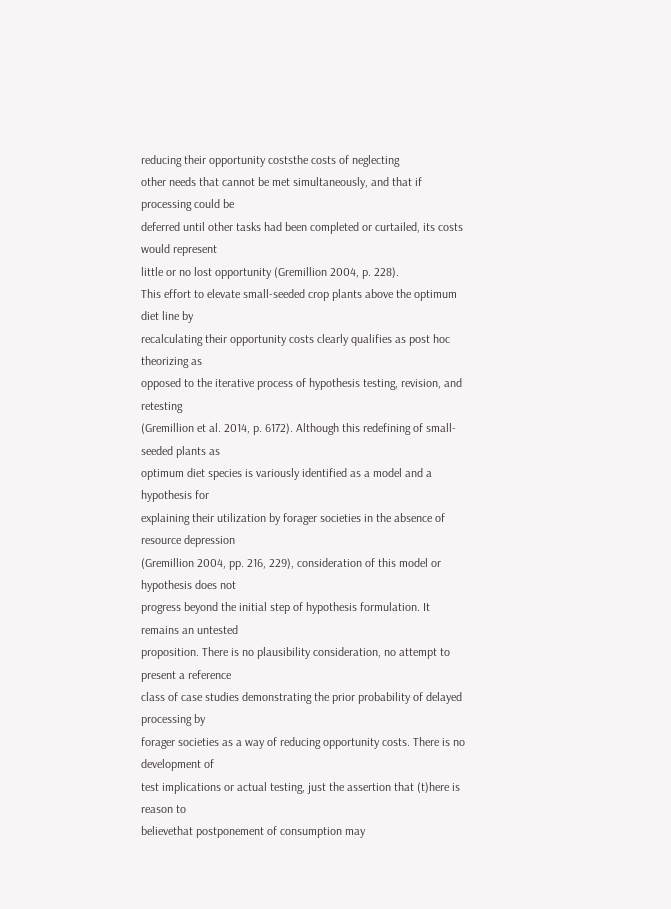reducing their opportunity coststhe costs of neglecting
other needs that cannot be met simultaneously, and that if processing could be
deferred until other tasks had been completed or curtailed, its costs would represent
little or no lost opportunity (Gremillion 2004, p. 228).
This effort to elevate small-seeded crop plants above the optimum diet line by
recalculating their opportunity costs clearly qualifies as post hoc theorizing as
opposed to the iterative process of hypothesis testing, revision, and retesting
(Gremillion et al. 2014, p. 6172). Although this redefining of small-seeded plants as
optimum diet species is variously identified as a model and a hypothesis for
explaining their utilization by forager societies in the absence of resource depression
(Gremillion 2004, pp. 216, 229), consideration of this model or hypothesis does not
progress beyond the initial step of hypothesis formulation. It remains an untested
proposition. There is no plausibility consideration, no attempt to present a reference
class of case studies demonstrating the prior probability of delayed processing by
forager societies as a way of reducing opportunity costs. There is no development of
test implications or actual testing, just the assertion that (t)here is reason to
believethat postponement of consumption may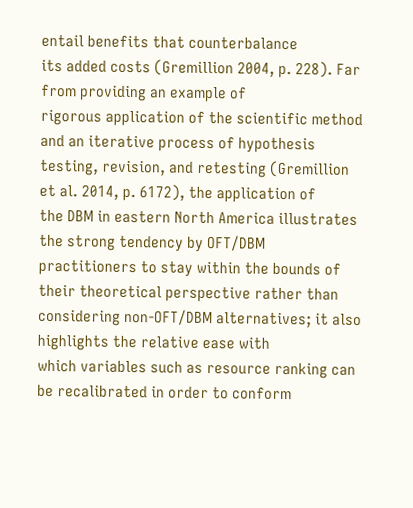entail benefits that counterbalance
its added costs (Gremillion 2004, p. 228). Far from providing an example of
rigorous application of the scientific method and an iterative process of hypothesis
testing, revision, and retesting (Gremillion et al. 2014, p. 6172), the application of
the DBM in eastern North America illustrates the strong tendency by OFT/DBM
practitioners to stay within the bounds of their theoretical perspective rather than
considering non-OFT/DBM alternatives; it also highlights the relative ease with
which variables such as resource ranking can be recalibrated in order to conform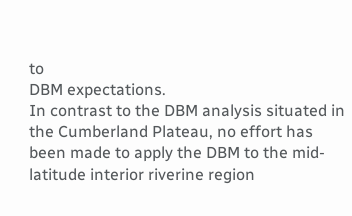to
DBM expectations.
In contrast to the DBM analysis situated in the Cumberland Plateau, no effort has
been made to apply the DBM to the mid-latitude interior riverine region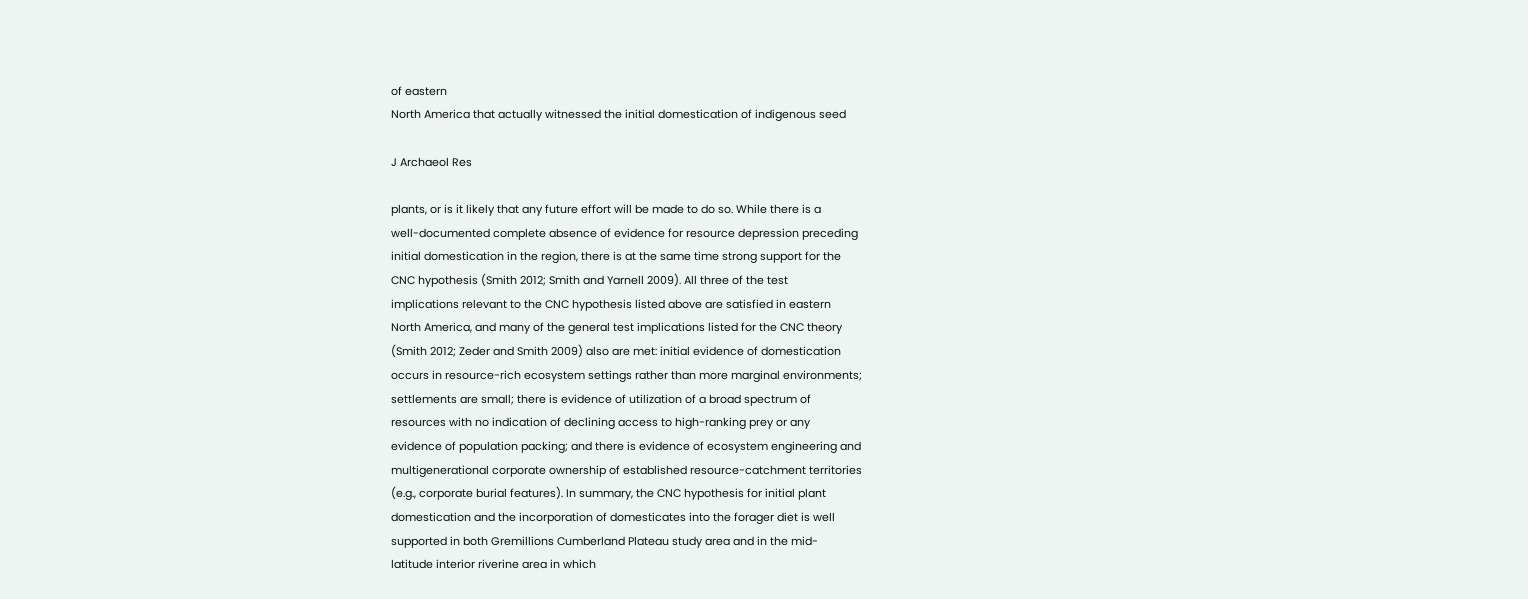of eastern
North America that actually witnessed the initial domestication of indigenous seed

J Archaeol Res

plants, or is it likely that any future effort will be made to do so. While there is a
well-documented complete absence of evidence for resource depression preceding
initial domestication in the region, there is at the same time strong support for the
CNC hypothesis (Smith 2012; Smith and Yarnell 2009). All three of the test
implications relevant to the CNC hypothesis listed above are satisfied in eastern
North America, and many of the general test implications listed for the CNC theory
(Smith 2012; Zeder and Smith 2009) also are met: initial evidence of domestication
occurs in resource-rich ecosystem settings rather than more marginal environments;
settlements are small; there is evidence of utilization of a broad spectrum of
resources with no indication of declining access to high-ranking prey or any
evidence of population packing; and there is evidence of ecosystem engineering and
multigenerational corporate ownership of established resource-catchment territories
(e.g., corporate burial features). In summary, the CNC hypothesis for initial plant
domestication and the incorporation of domesticates into the forager diet is well
supported in both Gremillions Cumberland Plateau study area and in the mid-
latitude interior riverine area in which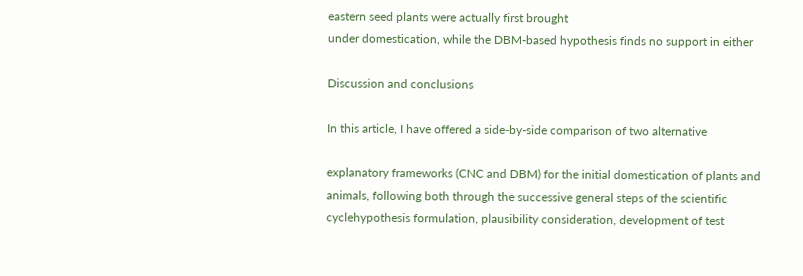eastern seed plants were actually first brought
under domestication, while the DBM-based hypothesis finds no support in either

Discussion and conclusions

In this article, I have offered a side-by-side comparison of two alternative

explanatory frameworks (CNC and DBM) for the initial domestication of plants and
animals, following both through the successive general steps of the scientific
cyclehypothesis formulation, plausibility consideration, development of test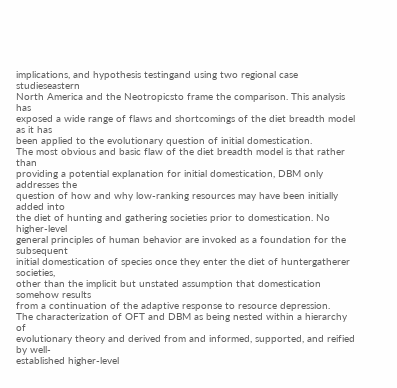implications, and hypothesis testingand using two regional case studieseastern
North America and the Neotropicsto frame the comparison. This analysis has
exposed a wide range of flaws and shortcomings of the diet breadth model as it has
been applied to the evolutionary question of initial domestication.
The most obvious and basic flaw of the diet breadth model is that rather than
providing a potential explanation for initial domestication, DBM only addresses the
question of how and why low-ranking resources may have been initially added into
the diet of hunting and gathering societies prior to domestication. No higher-level
general principles of human behavior are invoked as a foundation for the subsequent
initial domestication of species once they enter the diet of huntergatherer societies,
other than the implicit but unstated assumption that domestication somehow results
from a continuation of the adaptive response to resource depression.
The characterization of OFT and DBM as being nested within a hierarchy of
evolutionary theory and derived from and informed, supported, and reified by well-
established higher-level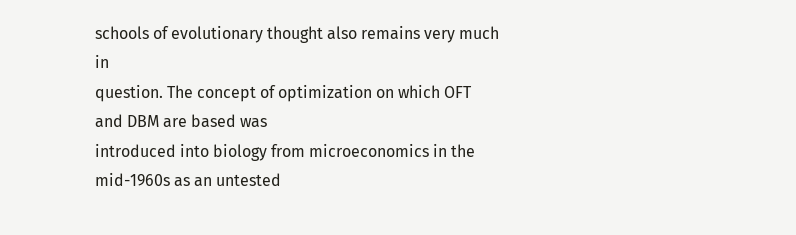schools of evolutionary thought also remains very much in
question. The concept of optimization on which OFT and DBM are based was
introduced into biology from microeconomics in the mid-1960s as an untested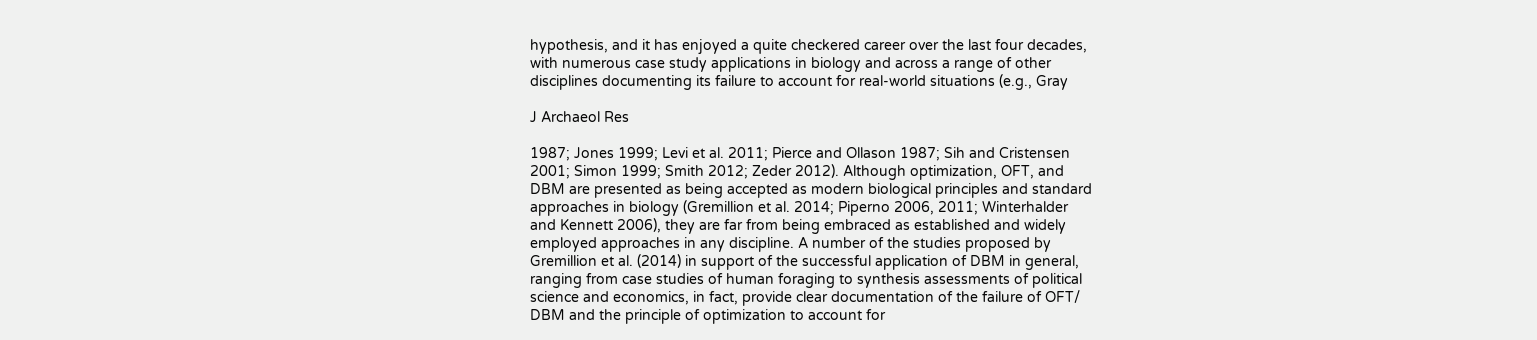hypothesis, and it has enjoyed a quite checkered career over the last four decades,
with numerous case study applications in biology and across a range of other
disciplines documenting its failure to account for real-world situations (e.g., Gray

J Archaeol Res

1987; Jones 1999; Levi et al. 2011; Pierce and Ollason 1987; Sih and Cristensen
2001; Simon 1999; Smith 2012; Zeder 2012). Although optimization, OFT, and
DBM are presented as being accepted as modern biological principles and standard
approaches in biology (Gremillion et al. 2014; Piperno 2006, 2011; Winterhalder
and Kennett 2006), they are far from being embraced as established and widely
employed approaches in any discipline. A number of the studies proposed by
Gremillion et al. (2014) in support of the successful application of DBM in general,
ranging from case studies of human foraging to synthesis assessments of political
science and economics, in fact, provide clear documentation of the failure of OFT/
DBM and the principle of optimization to account for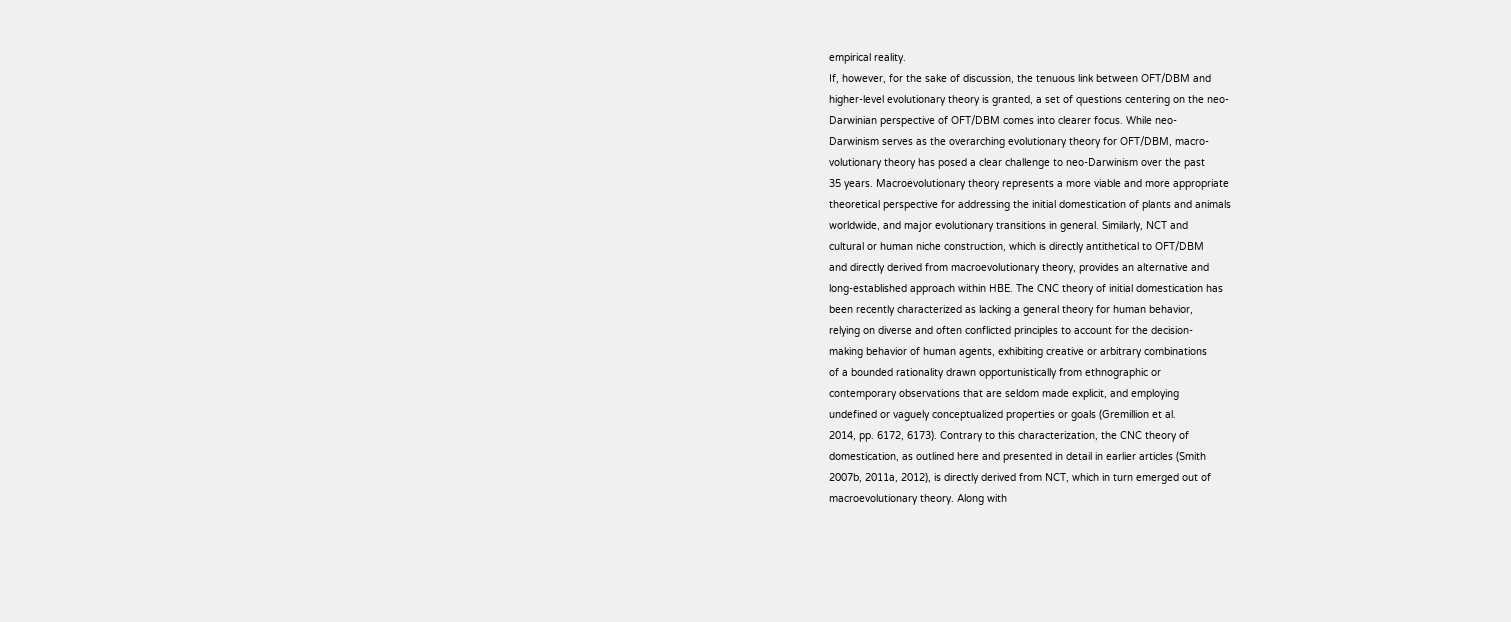empirical reality.
If, however, for the sake of discussion, the tenuous link between OFT/DBM and
higher-level evolutionary theory is granted, a set of questions centering on the neo-
Darwinian perspective of OFT/DBM comes into clearer focus. While neo-
Darwinism serves as the overarching evolutionary theory for OFT/DBM, macro-
volutionary theory has posed a clear challenge to neo-Darwinism over the past
35 years. Macroevolutionary theory represents a more viable and more appropriate
theoretical perspective for addressing the initial domestication of plants and animals
worldwide, and major evolutionary transitions in general. Similarly, NCT and
cultural or human niche construction, which is directly antithetical to OFT/DBM
and directly derived from macroevolutionary theory, provides an alternative and
long-established approach within HBE. The CNC theory of initial domestication has
been recently characterized as lacking a general theory for human behavior,
relying on diverse and often conflicted principles to account for the decision-
making behavior of human agents, exhibiting creative or arbitrary combinations
of a bounded rationality drawn opportunistically from ethnographic or
contemporary observations that are seldom made explicit, and employing
undefined or vaguely conceptualized properties or goals (Gremillion et al.
2014, pp. 6172, 6173). Contrary to this characterization, the CNC theory of
domestication, as outlined here and presented in detail in earlier articles (Smith
2007b, 2011a, 2012), is directly derived from NCT, which in turn emerged out of
macroevolutionary theory. Along with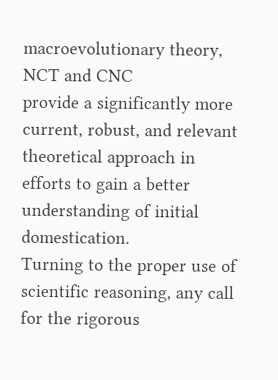macroevolutionary theory, NCT and CNC
provide a significantly more current, robust, and relevant theoretical approach in
efforts to gain a better understanding of initial domestication.
Turning to the proper use of scientific reasoning, any call for the rigorous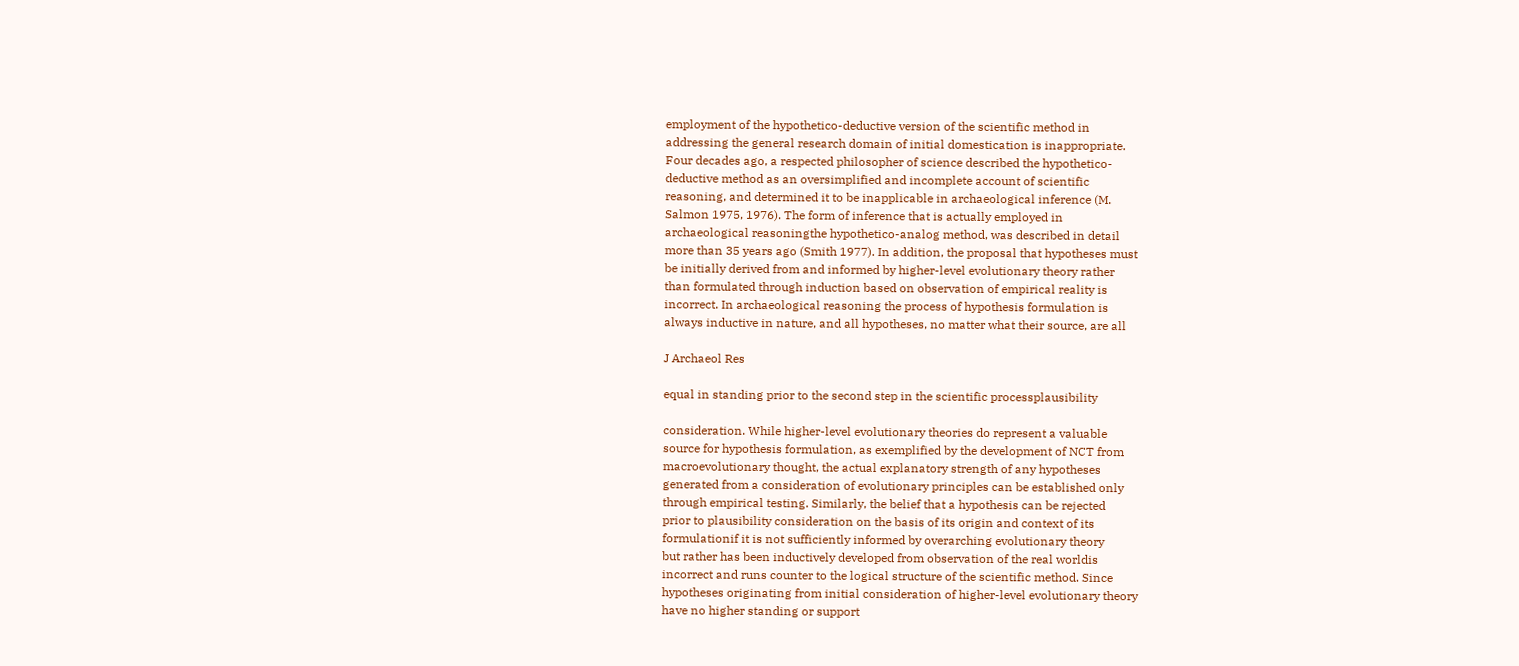employment of the hypothetico-deductive version of the scientific method in
addressing the general research domain of initial domestication is inappropriate.
Four decades ago, a respected philosopher of science described the hypothetico-
deductive method as an oversimplified and incomplete account of scientific
reasoning, and determined it to be inapplicable in archaeological inference (M.
Salmon 1975, 1976). The form of inference that is actually employed in
archaeological reasoningthe hypothetico-analog method, was described in detail
more than 35 years ago (Smith 1977). In addition, the proposal that hypotheses must
be initially derived from and informed by higher-level evolutionary theory rather
than formulated through induction based on observation of empirical reality is
incorrect. In archaeological reasoning the process of hypothesis formulation is
always inductive in nature, and all hypotheses, no matter what their source, are all

J Archaeol Res

equal in standing prior to the second step in the scientific processplausibility

consideration. While higher-level evolutionary theories do represent a valuable
source for hypothesis formulation, as exemplified by the development of NCT from
macroevolutionary thought, the actual explanatory strength of any hypotheses
generated from a consideration of evolutionary principles can be established only
through empirical testing. Similarly, the belief that a hypothesis can be rejected
prior to plausibility consideration on the basis of its origin and context of its
formulationif it is not sufficiently informed by overarching evolutionary theory
but rather has been inductively developed from observation of the real worldis
incorrect and runs counter to the logical structure of the scientific method. Since
hypotheses originating from initial consideration of higher-level evolutionary theory
have no higher standing or support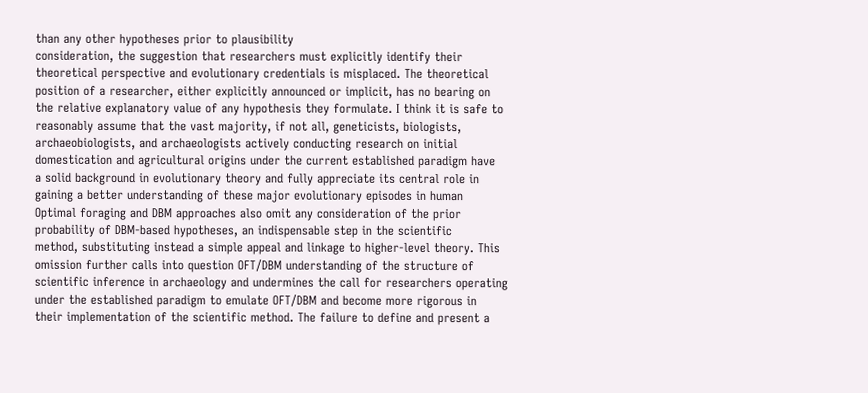than any other hypotheses prior to plausibility
consideration, the suggestion that researchers must explicitly identify their
theoretical perspective and evolutionary credentials is misplaced. The theoretical
position of a researcher, either explicitly announced or implicit, has no bearing on
the relative explanatory value of any hypothesis they formulate. I think it is safe to
reasonably assume that the vast majority, if not all, geneticists, biologists,
archaeobiologists, and archaeologists actively conducting research on initial
domestication and agricultural origins under the current established paradigm have
a solid background in evolutionary theory and fully appreciate its central role in
gaining a better understanding of these major evolutionary episodes in human
Optimal foraging and DBM approaches also omit any consideration of the prior
probability of DBM-based hypotheses, an indispensable step in the scientific
method, substituting instead a simple appeal and linkage to higher-level theory. This
omission further calls into question OFT/DBM understanding of the structure of
scientific inference in archaeology and undermines the call for researchers operating
under the established paradigm to emulate OFT/DBM and become more rigorous in
their implementation of the scientific method. The failure to define and present a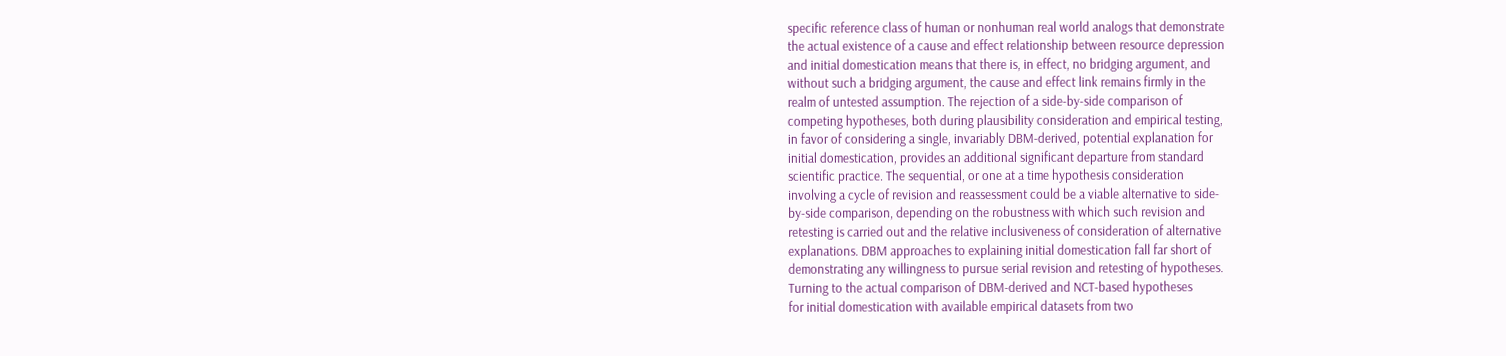specific reference class of human or nonhuman real world analogs that demonstrate
the actual existence of a cause and effect relationship between resource depression
and initial domestication means that there is, in effect, no bridging argument, and
without such a bridging argument, the cause and effect link remains firmly in the
realm of untested assumption. The rejection of a side-by-side comparison of
competing hypotheses, both during plausibility consideration and empirical testing,
in favor of considering a single, invariably DBM-derived, potential explanation for
initial domestication, provides an additional significant departure from standard
scientific practice. The sequential, or one at a time hypothesis consideration
involving a cycle of revision and reassessment could be a viable alternative to side-
by-side comparison, depending on the robustness with which such revision and
retesting is carried out and the relative inclusiveness of consideration of alternative
explanations. DBM approaches to explaining initial domestication fall far short of
demonstrating any willingness to pursue serial revision and retesting of hypotheses.
Turning to the actual comparison of DBM-derived and NCT-based hypotheses
for initial domestication with available empirical datasets from two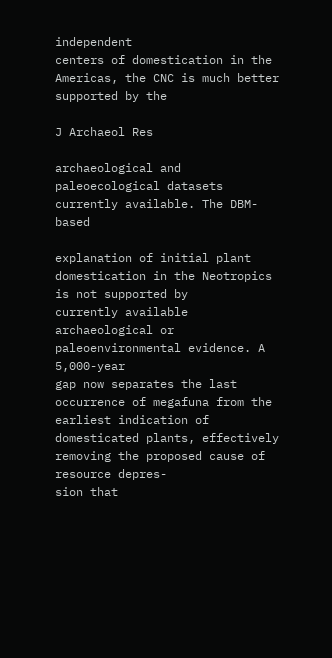independent
centers of domestication in the Americas, the CNC is much better supported by the

J Archaeol Res

archaeological and paleoecological datasets currently available. The DBM-based

explanation of initial plant domestication in the Neotropics is not supported by
currently available archaeological or paleoenvironmental evidence. A 5,000-year
gap now separates the last occurrence of megafuna from the earliest indication of
domesticated plants, effectively removing the proposed cause of resource depres-
sion that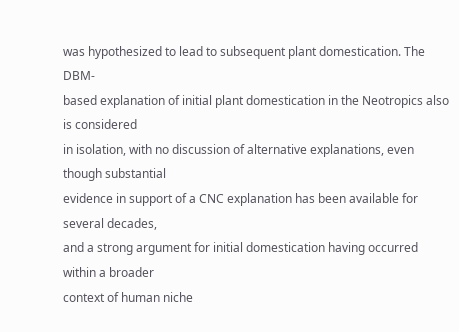was hypothesized to lead to subsequent plant domestication. The DBM-
based explanation of initial plant domestication in the Neotropics also is considered
in isolation, with no discussion of alternative explanations, even though substantial
evidence in support of a CNC explanation has been available for several decades,
and a strong argument for initial domestication having occurred within a broader
context of human niche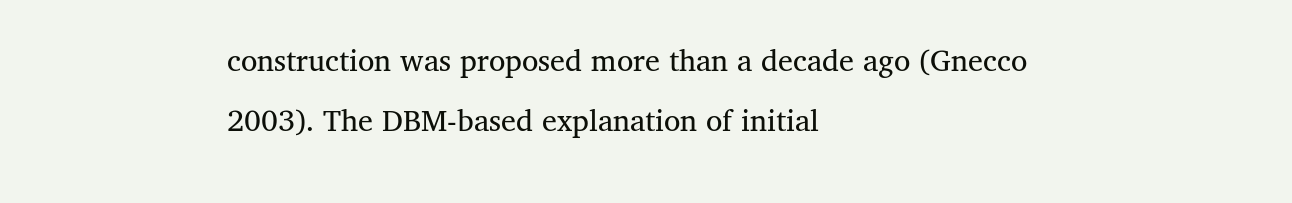construction was proposed more than a decade ago (Gnecco
2003). The DBM-based explanation of initial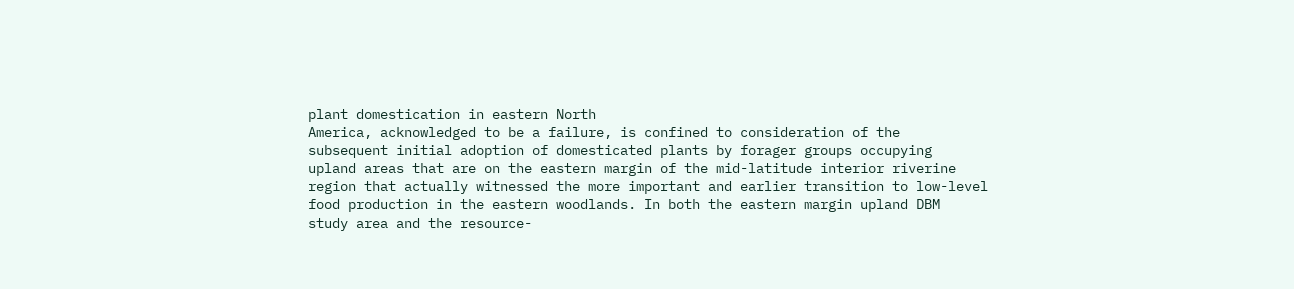plant domestication in eastern North
America, acknowledged to be a failure, is confined to consideration of the
subsequent initial adoption of domesticated plants by forager groups occupying
upland areas that are on the eastern margin of the mid-latitude interior riverine
region that actually witnessed the more important and earlier transition to low-level
food production in the eastern woodlands. In both the eastern margin upland DBM
study area and the resource-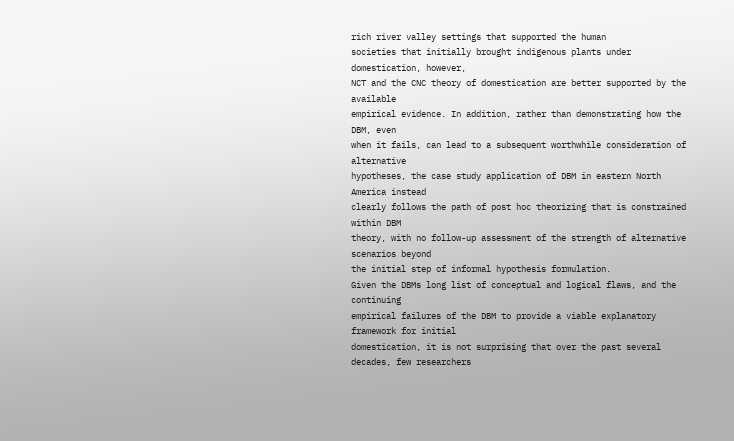rich river valley settings that supported the human
societies that initially brought indigenous plants under domestication, however,
NCT and the CNC theory of domestication are better supported by the available
empirical evidence. In addition, rather than demonstrating how the DBM, even
when it fails, can lead to a subsequent worthwhile consideration of alternative
hypotheses, the case study application of DBM in eastern North America instead
clearly follows the path of post hoc theorizing that is constrained within DBM
theory, with no follow-up assessment of the strength of alternative scenarios beyond
the initial step of informal hypothesis formulation.
Given the DBMs long list of conceptual and logical flaws, and the continuing
empirical failures of the DBM to provide a viable explanatory framework for initial
domestication, it is not surprising that over the past several decades, few researchers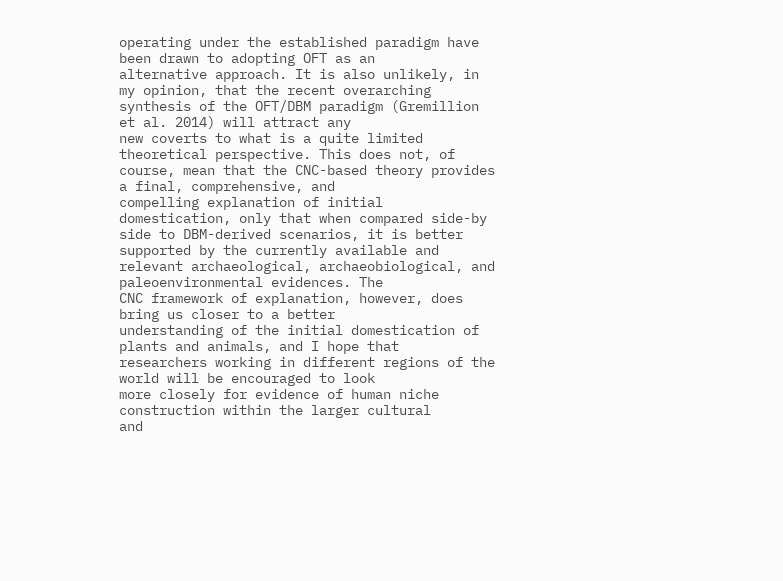operating under the established paradigm have been drawn to adopting OFT as an
alternative approach. It is also unlikely, in my opinion, that the recent overarching
synthesis of the OFT/DBM paradigm (Gremillion et al. 2014) will attract any
new coverts to what is a quite limited theoretical perspective. This does not, of
course, mean that the CNC-based theory provides a final, comprehensive, and
compelling explanation of initial domestication, only that when compared side-by
side to DBM-derived scenarios, it is better supported by the currently available and
relevant archaeological, archaeobiological, and paleoenvironmental evidences. The
CNC framework of explanation, however, does bring us closer to a better
understanding of the initial domestication of plants and animals, and I hope that
researchers working in different regions of the world will be encouraged to look
more closely for evidence of human niche construction within the larger cultural
and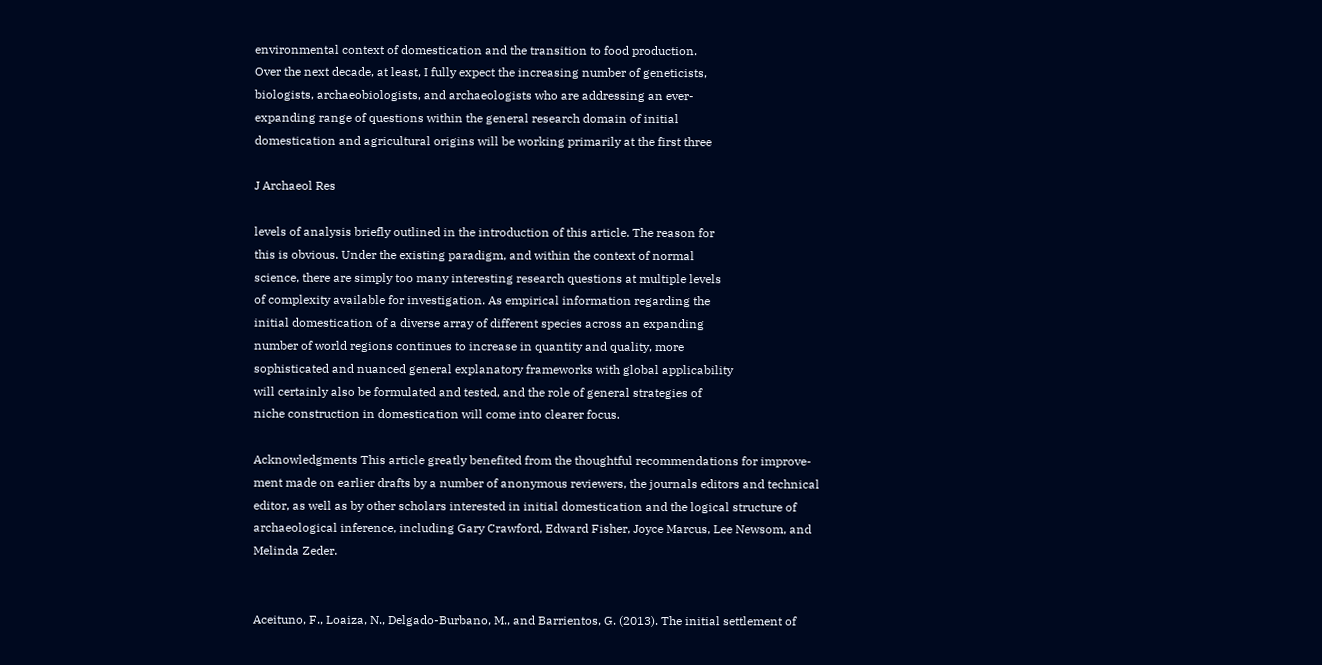environmental context of domestication and the transition to food production.
Over the next decade, at least, I fully expect the increasing number of geneticists,
biologists, archaeobiologists, and archaeologists who are addressing an ever-
expanding range of questions within the general research domain of initial
domestication and agricultural origins will be working primarily at the first three

J Archaeol Res

levels of analysis briefly outlined in the introduction of this article. The reason for
this is obvious. Under the existing paradigm, and within the context of normal
science, there are simply too many interesting research questions at multiple levels
of complexity available for investigation. As empirical information regarding the
initial domestication of a diverse array of different species across an expanding
number of world regions continues to increase in quantity and quality, more
sophisticated and nuanced general explanatory frameworks with global applicability
will certainly also be formulated and tested, and the role of general strategies of
niche construction in domestication will come into clearer focus.

Acknowledgments This article greatly benefited from the thoughtful recommendations for improve-
ment made on earlier drafts by a number of anonymous reviewers, the journals editors and technical
editor, as well as by other scholars interested in initial domestication and the logical structure of
archaeological inference, including Gary Crawford, Edward Fisher, Joyce Marcus, Lee Newsom, and
Melinda Zeder.


Aceituno, F., Loaiza, N., Delgado-Burbano, M., and Barrientos, G. (2013). The initial settlement of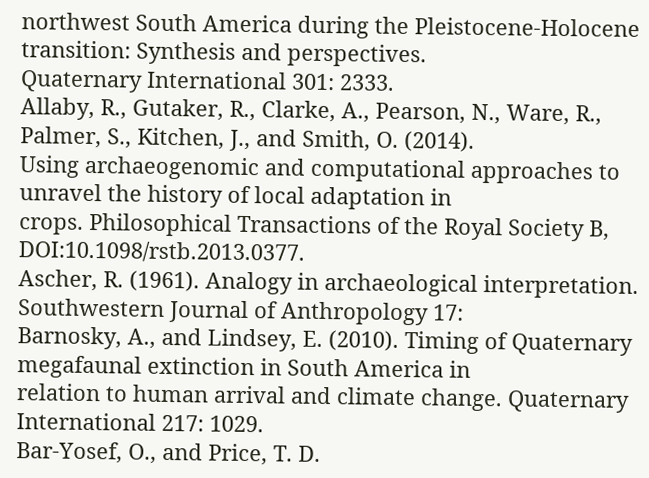northwest South America during the Pleistocene-Holocene transition: Synthesis and perspectives.
Quaternary International 301: 2333.
Allaby, R., Gutaker, R., Clarke, A., Pearson, N., Ware, R., Palmer, S., Kitchen, J., and Smith, O. (2014).
Using archaeogenomic and computational approaches to unravel the history of local adaptation in
crops. Philosophical Transactions of the Royal Society B, DOI:10.1098/rstb.2013.0377.
Ascher, R. (1961). Analogy in archaeological interpretation. Southwestern Journal of Anthropology 17:
Barnosky, A., and Lindsey, E. (2010). Timing of Quaternary megafaunal extinction in South America in
relation to human arrival and climate change. Quaternary International 217: 1029.
Bar-Yosef, O., and Price, T. D.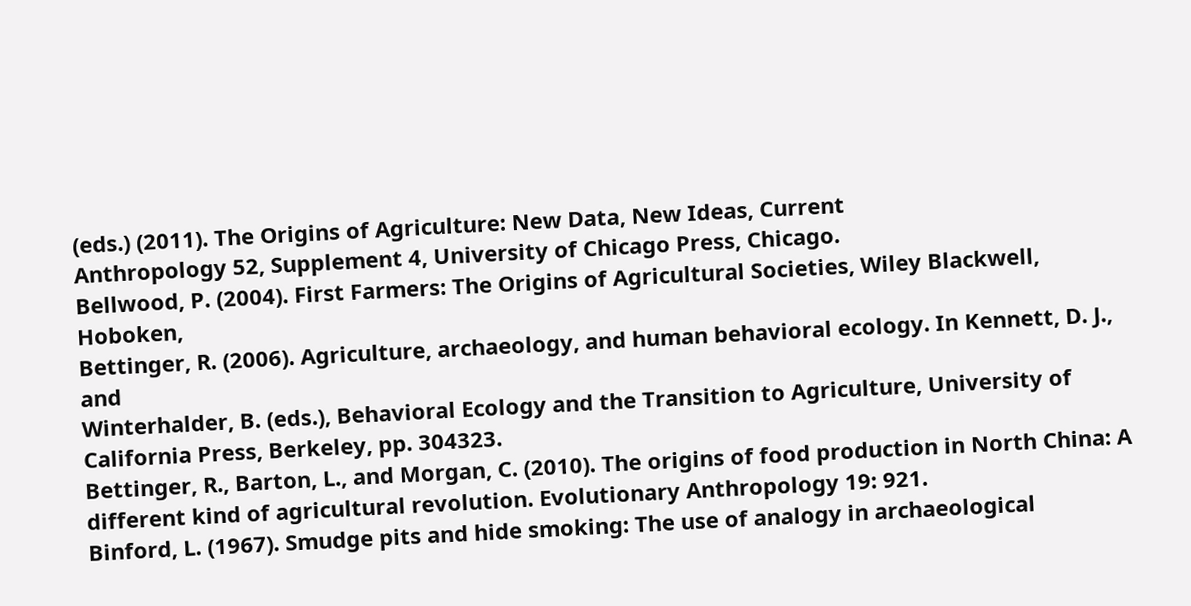(eds.) (2011). The Origins of Agriculture: New Data, New Ideas, Current
Anthropology 52, Supplement 4, University of Chicago Press, Chicago.
Bellwood, P. (2004). First Farmers: The Origins of Agricultural Societies, Wiley Blackwell, Hoboken,
Bettinger, R. (2006). Agriculture, archaeology, and human behavioral ecology. In Kennett, D. J., and
Winterhalder, B. (eds.), Behavioral Ecology and the Transition to Agriculture, University of
California Press, Berkeley, pp. 304323.
Bettinger, R., Barton, L., and Morgan, C. (2010). The origins of food production in North China: A
different kind of agricultural revolution. Evolutionary Anthropology 19: 921.
Binford, L. (1967). Smudge pits and hide smoking: The use of analogy in archaeological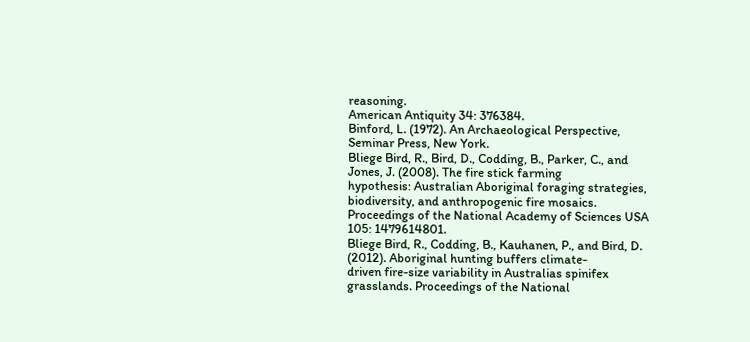reasoning.
American Antiquity 34: 376384.
Binford, L. (1972). An Archaeological Perspective, Seminar Press, New York.
Bliege Bird, R., Bird, D., Codding, B., Parker, C., and Jones, J. (2008). The fire stick farming
hypothesis: Australian Aboriginal foraging strategies, biodiversity, and anthropogenic fire mosaics.
Proceedings of the National Academy of Sciences USA 105: 1479614801.
Bliege Bird, R., Codding, B., Kauhanen, P., and Bird, D. (2012). Aboriginal hunting buffers climate-
driven fire-size variability in Australias spinifex grasslands. Proceedings of the National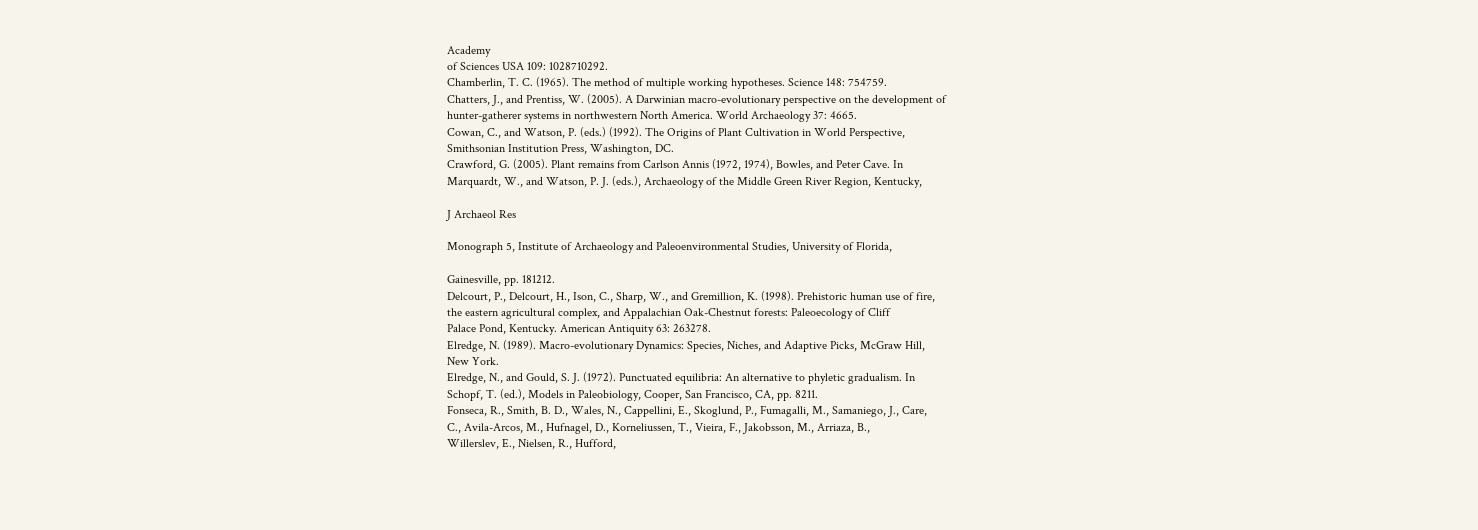Academy
of Sciences USA 109: 1028710292.
Chamberlin, T. C. (1965). The method of multiple working hypotheses. Science 148: 754759.
Chatters, J., and Prentiss, W. (2005). A Darwinian macro-evolutionary perspective on the development of
hunter-gatherer systems in northwestern North America. World Archaeology 37: 4665.
Cowan, C., and Watson, P. (eds.) (1992). The Origins of Plant Cultivation in World Perspective,
Smithsonian Institution Press, Washington, DC.
Crawford, G. (2005). Plant remains from Carlson Annis (1972, 1974), Bowles, and Peter Cave. In
Marquardt, W., and Watson, P. J. (eds.), Archaeology of the Middle Green River Region, Kentucky,

J Archaeol Res

Monograph 5, Institute of Archaeology and Paleoenvironmental Studies, University of Florida,

Gainesville, pp. 181212.
Delcourt, P., Delcourt, H., Ison, C., Sharp, W., and Gremillion, K. (1998). Prehistoric human use of fire,
the eastern agricultural complex, and Appalachian Oak-Chestnut forests: Paleoecology of Cliff
Palace Pond, Kentucky. American Antiquity 63: 263278.
Elredge, N. (1989). Macro-evolutionary Dynamics: Species, Niches, and Adaptive Picks, McGraw Hill,
New York.
Elredge, N., and Gould, S. J. (1972). Punctuated equilibria: An alternative to phyletic gradualism. In
Schopf, T. (ed.), Models in Paleobiology, Cooper, San Francisco, CA, pp. 8211.
Fonseca, R., Smith, B. D., Wales, N., Cappellini, E., Skoglund, P., Fumagalli, M., Samaniego, J., Care,
C., Avila-Arcos, M., Hufnagel, D., Korneliussen, T., Vieira, F., Jakobsson, M., Arriaza, B.,
Willerslev, E., Nielsen, R., Hufford,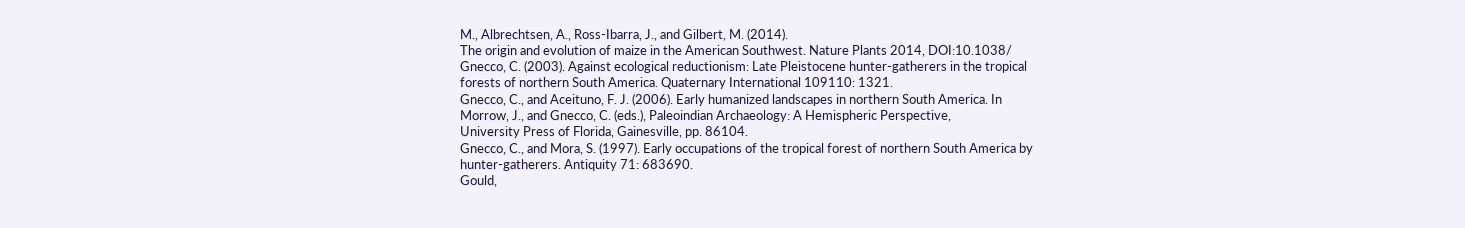M., Albrechtsen, A., Ross-Ibarra, J., and Gilbert, M. (2014).
The origin and evolution of maize in the American Southwest. Nature Plants 2014, DOI:10.1038/
Gnecco, C. (2003). Against ecological reductionism: Late Pleistocene hunter-gatherers in the tropical
forests of northern South America. Quaternary International 109110: 1321.
Gnecco, C., and Aceituno, F. J. (2006). Early humanized landscapes in northern South America. In
Morrow, J., and Gnecco, C. (eds.), Paleoindian Archaeology: A Hemispheric Perspective,
University Press of Florida, Gainesville, pp. 86104.
Gnecco, C., and Mora, S. (1997). Early occupations of the tropical forest of northern South America by
hunter-gatherers. Antiquity 71: 683690.
Gould,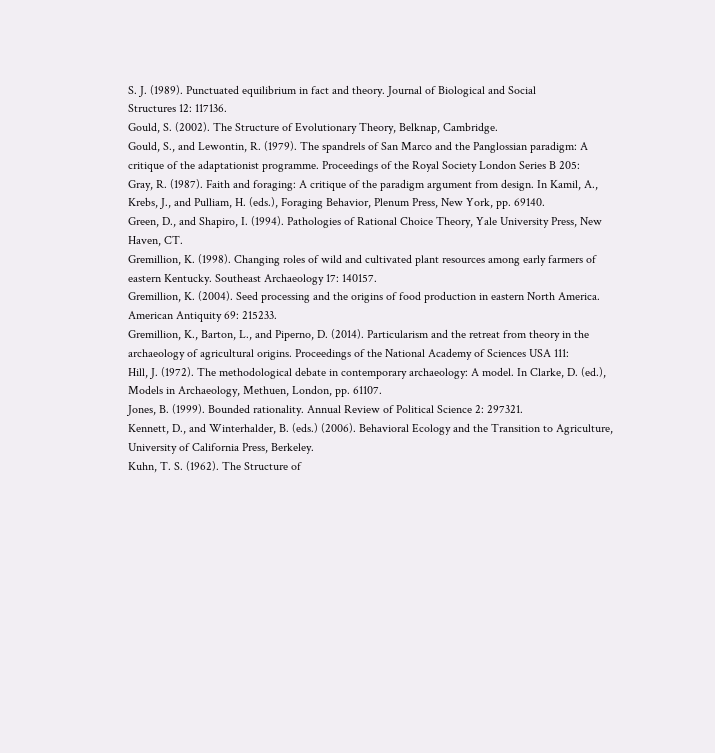S. J. (1989). Punctuated equilibrium in fact and theory. Journal of Biological and Social
Structures 12: 117136.
Gould, S. (2002). The Structure of Evolutionary Theory, Belknap, Cambridge.
Gould, S., and Lewontin, R. (1979). The spandrels of San Marco and the Panglossian paradigm: A
critique of the adaptationist programme. Proceedings of the Royal Society London Series B 205:
Gray, R. (1987). Faith and foraging: A critique of the paradigm argument from design. In Kamil, A.,
Krebs, J., and Pulliam, H. (eds.), Foraging Behavior, Plenum Press, New York, pp. 69140.
Green, D., and Shapiro, I. (1994). Pathologies of Rational Choice Theory, Yale University Press, New
Haven, CT.
Gremillion, K. (1998). Changing roles of wild and cultivated plant resources among early farmers of
eastern Kentucky. Southeast Archaeology 17: 140157.
Gremillion, K. (2004). Seed processing and the origins of food production in eastern North America.
American Antiquity 69: 215233.
Gremillion, K., Barton, L., and Piperno, D. (2014). Particularism and the retreat from theory in the
archaeology of agricultural origins. Proceedings of the National Academy of Sciences USA 111:
Hill, J. (1972). The methodological debate in contemporary archaeology: A model. In Clarke, D. (ed.),
Models in Archaeology, Methuen, London, pp. 61107.
Jones, B. (1999). Bounded rationality. Annual Review of Political Science 2: 297321.
Kennett, D., and Winterhalder, B. (eds.) (2006). Behavioral Ecology and the Transition to Agriculture,
University of California Press, Berkeley.
Kuhn, T. S. (1962). The Structure of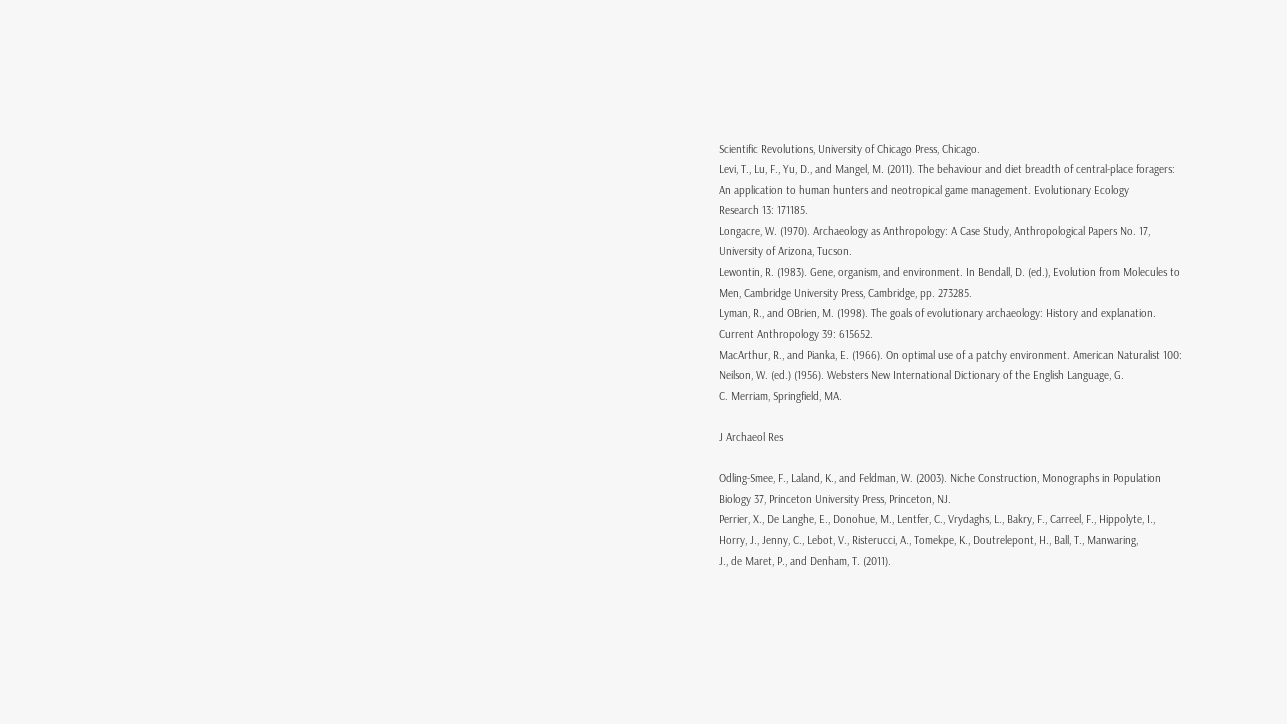Scientific Revolutions, University of Chicago Press, Chicago.
Levi, T., Lu, F., Yu, D., and Mangel, M. (2011). The behaviour and diet breadth of central-place foragers:
An application to human hunters and neotropical game management. Evolutionary Ecology
Research 13: 171185.
Longacre, W. (1970). Archaeology as Anthropology: A Case Study, Anthropological Papers No. 17,
University of Arizona, Tucson.
Lewontin, R. (1983). Gene, organism, and environment. In Bendall, D. (ed.), Evolution from Molecules to
Men, Cambridge University Press, Cambridge, pp. 273285.
Lyman, R., and OBrien, M. (1998). The goals of evolutionary archaeology: History and explanation.
Current Anthropology 39: 615652.
MacArthur, R., and Pianka, E. (1966). On optimal use of a patchy environment. American Naturalist 100:
Neilson, W. (ed.) (1956). Websters New International Dictionary of the English Language, G.
C. Merriam, Springfield, MA.

J Archaeol Res

Odling-Smee, F., Laland, K., and Feldman, W. (2003). Niche Construction, Monographs in Population
Biology 37, Princeton University Press, Princeton, NJ.
Perrier, X., De Langhe, E., Donohue, M., Lentfer, C., Vrydaghs, L., Bakry, F., Carreel, F., Hippolyte, I.,
Horry, J., Jenny, C., Lebot, V., Risterucci, A., Tomekpe, K., Doutrelepont, H., Ball, T., Manwaring,
J., de Maret, P., and Denham, T. (2011).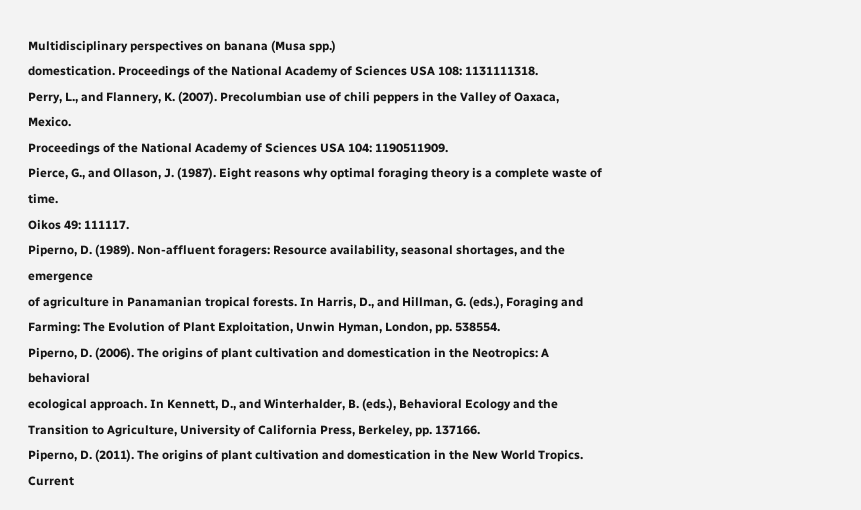Multidisciplinary perspectives on banana (Musa spp.)
domestication. Proceedings of the National Academy of Sciences USA 108: 1131111318.
Perry, L., and Flannery, K. (2007). Precolumbian use of chili peppers in the Valley of Oaxaca, Mexico.
Proceedings of the National Academy of Sciences USA 104: 1190511909.
Pierce, G., and Ollason, J. (1987). Eight reasons why optimal foraging theory is a complete waste of time.
Oikos 49: 111117.
Piperno, D. (1989). Non-affluent foragers: Resource availability, seasonal shortages, and the emergence
of agriculture in Panamanian tropical forests. In Harris, D., and Hillman, G. (eds.), Foraging and
Farming: The Evolution of Plant Exploitation, Unwin Hyman, London, pp. 538554.
Piperno, D. (2006). The origins of plant cultivation and domestication in the Neotropics: A behavioral
ecological approach. In Kennett, D., and Winterhalder, B. (eds.), Behavioral Ecology and the
Transition to Agriculture, University of California Press, Berkeley, pp. 137166.
Piperno, D. (2011). The origins of plant cultivation and domestication in the New World Tropics. Current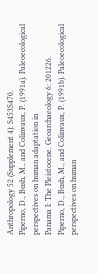Anthropology 52 (Supplement 4): S453S470.
Piperno, D., Bush, M., and Colinvaux, P. (1991a). Paleoecological perspectives on human adaptation in
Panama I: The Pleistocene. Geoarchaeology 6: 201226.
Piperno, D., Bush, M., and Colinvaux, P. (1991b). Paleoecological perspectives on human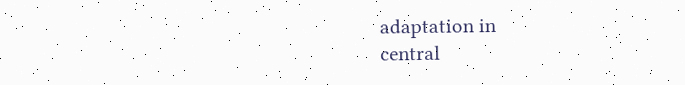adaptation in
central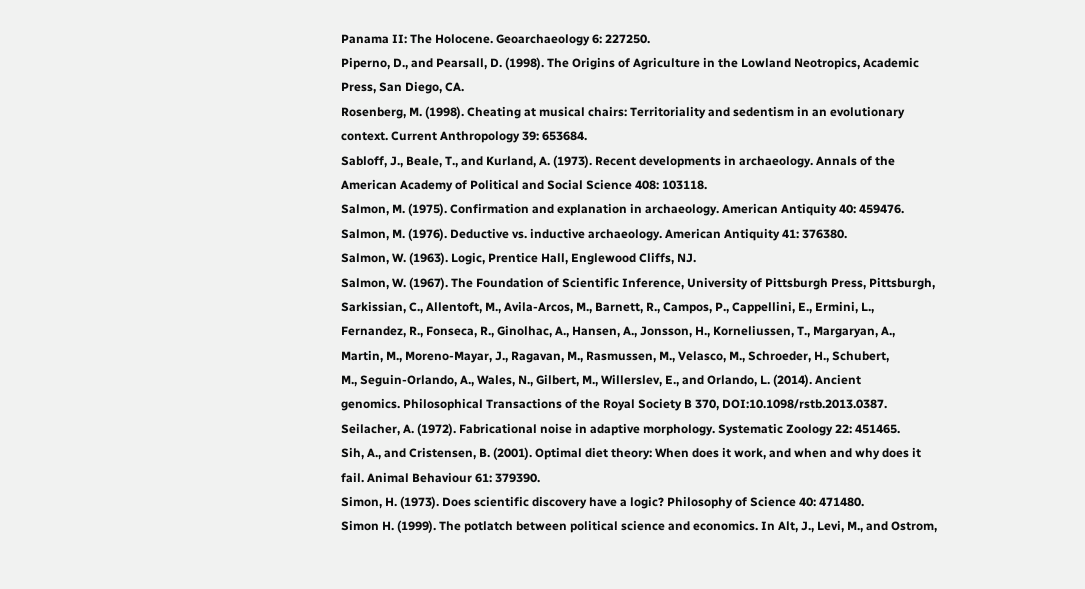Panama II: The Holocene. Geoarchaeology 6: 227250.
Piperno, D., and Pearsall, D. (1998). The Origins of Agriculture in the Lowland Neotropics, Academic
Press, San Diego, CA.
Rosenberg, M. (1998). Cheating at musical chairs: Territoriality and sedentism in an evolutionary
context. Current Anthropology 39: 653684.
Sabloff, J., Beale, T., and Kurland, A. (1973). Recent developments in archaeology. Annals of the
American Academy of Political and Social Science 408: 103118.
Salmon, M. (1975). Confirmation and explanation in archaeology. American Antiquity 40: 459476.
Salmon, M. (1976). Deductive vs. inductive archaeology. American Antiquity 41: 376380.
Salmon, W. (1963). Logic, Prentice Hall, Englewood Cliffs, NJ.
Salmon, W. (1967). The Foundation of Scientific Inference, University of Pittsburgh Press, Pittsburgh,
Sarkissian, C., Allentoft, M., Avila-Arcos, M., Barnett, R., Campos, P., Cappellini, E., Ermini, L.,
Fernandez, R., Fonseca, R., Ginolhac, A., Hansen, A., Jonsson, H., Korneliussen, T., Margaryan, A.,
Martin, M., Moreno-Mayar, J., Ragavan, M., Rasmussen, M., Velasco, M., Schroeder, H., Schubert,
M., Seguin-Orlando, A., Wales, N., Gilbert, M., Willerslev, E., and Orlando, L. (2014). Ancient
genomics. Philosophical Transactions of the Royal Society B 370, DOI:10.1098/rstb.2013.0387.
Seilacher, A. (1972). Fabricational noise in adaptive morphology. Systematic Zoology 22: 451465.
Sih, A., and Cristensen, B. (2001). Optimal diet theory: When does it work, and when and why does it
fail. Animal Behaviour 61: 379390.
Simon, H. (1973). Does scientific discovery have a logic? Philosophy of Science 40: 471480.
Simon H. (1999). The potlatch between political science and economics. In Alt, J., Levi, M., and Ostrom,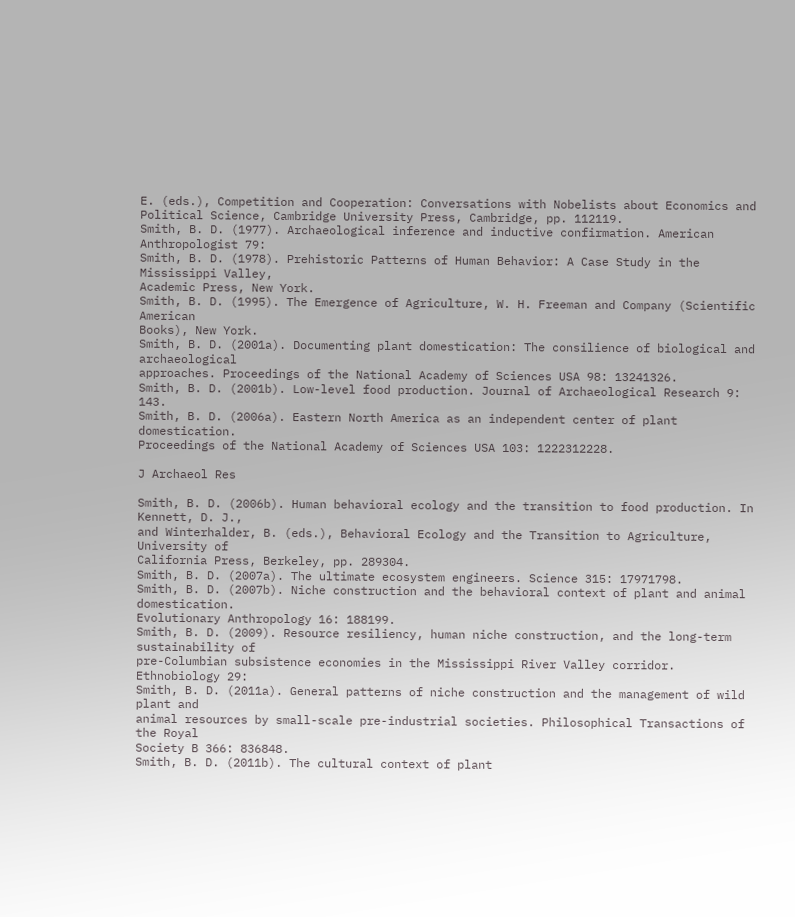E. (eds.), Competition and Cooperation: Conversations with Nobelists about Economics and
Political Science, Cambridge University Press, Cambridge, pp. 112119.
Smith, B. D. (1977). Archaeological inference and inductive confirmation. American Anthropologist 79:
Smith, B. D. (1978). Prehistoric Patterns of Human Behavior: A Case Study in the Mississippi Valley,
Academic Press, New York.
Smith, B. D. (1995). The Emergence of Agriculture, W. H. Freeman and Company (Scientific American
Books), New York.
Smith, B. D. (2001a). Documenting plant domestication: The consilience of biological and archaeological
approaches. Proceedings of the National Academy of Sciences USA 98: 13241326.
Smith, B. D. (2001b). Low-level food production. Journal of Archaeological Research 9: 143.
Smith, B. D. (2006a). Eastern North America as an independent center of plant domestication.
Proceedings of the National Academy of Sciences USA 103: 1222312228.

J Archaeol Res

Smith, B. D. (2006b). Human behavioral ecology and the transition to food production. In Kennett, D. J.,
and Winterhalder, B. (eds.), Behavioral Ecology and the Transition to Agriculture, University of
California Press, Berkeley, pp. 289304.
Smith, B. D. (2007a). The ultimate ecosystem engineers. Science 315: 17971798.
Smith, B. D. (2007b). Niche construction and the behavioral context of plant and animal domestication.
Evolutionary Anthropology 16: 188199.
Smith, B. D. (2009). Resource resiliency, human niche construction, and the long-term sustainability of
pre-Columbian subsistence economies in the Mississippi River Valley corridor. Ethnobiology 29:
Smith, B. D. (2011a). General patterns of niche construction and the management of wild plant and
animal resources by small-scale pre-industrial societies. Philosophical Transactions of the Royal
Society B 366: 836848.
Smith, B. D. (2011b). The cultural context of plant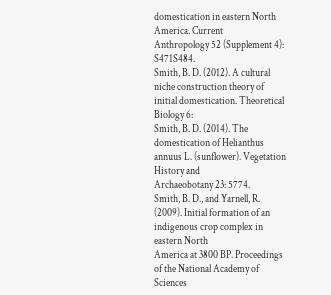domestication in eastern North America. Current
Anthropology 52 (Supplement 4): S471S484.
Smith, B. D. (2012). A cultural niche construction theory of initial domestication. Theoretical Biology 6:
Smith, B. D. (2014). The domestication of Helianthus annuus L. (sunflower). Vegetation History and
Archaeobotany 23: 5774.
Smith, B. D., and Yarnell, R. (2009). Initial formation of an indigenous crop complex in eastern North
America at 3800 BP. Proceedings of the National Academy of Sciences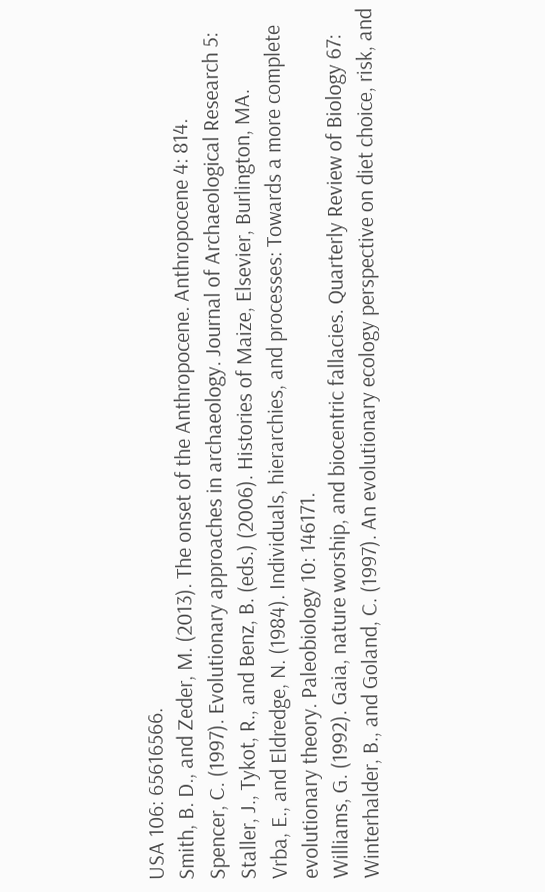USA 106: 65616566.
Smith, B. D., and Zeder, M. (2013). The onset of the Anthropocene. Anthropocene 4: 814.
Spencer, C. (1997). Evolutionary approaches in archaeology. Journal of Archaeological Research 5:
Staller, J., Tykot, R., and Benz, B. (eds.) (2006). Histories of Maize, Elsevier, Burlington, MA.
Vrba, E., and Eldredge, N. (1984). Individuals, hierarchies, and processes: Towards a more complete
evolutionary theory. Paleobiology 10: 146171.
Williams, G. (1992). Gaia, nature worship, and biocentric fallacies. Quarterly Review of Biology 67:
Winterhalder, B., and Goland, C. (1997). An evolutionary ecology perspective on diet choice, risk, and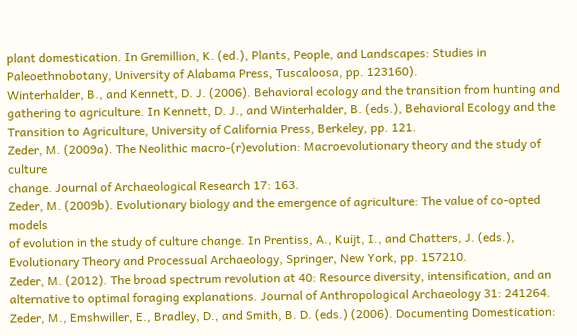plant domestication. In Gremillion, K. (ed.), Plants, People, and Landscapes: Studies in
Paleoethnobotany, University of Alabama Press, Tuscaloosa, pp. 123160).
Winterhalder, B., and Kennett, D. J. (2006). Behavioral ecology and the transition from hunting and
gathering to agriculture. In Kennett, D. J., and Winterhalder, B. (eds.), Behavioral Ecology and the
Transition to Agriculture, University of California Press, Berkeley, pp. 121.
Zeder, M. (2009a). The Neolithic macro-(r)evolution: Macroevolutionary theory and the study of culture
change. Journal of Archaeological Research 17: 163.
Zeder, M. (2009b). Evolutionary biology and the emergence of agriculture: The value of co-opted models
of evolution in the study of culture change. In Prentiss, A., Kuijt, I., and Chatters, J. (eds.),
Evolutionary Theory and Processual Archaeology, Springer, New York, pp. 157210.
Zeder, M. (2012). The broad spectrum revolution at 40: Resource diversity, intensification, and an
alternative to optimal foraging explanations. Journal of Anthropological Archaeology 31: 241264.
Zeder, M., Emshwiller, E., Bradley, D., and Smith, B. D. (eds.) (2006). Documenting Domestication: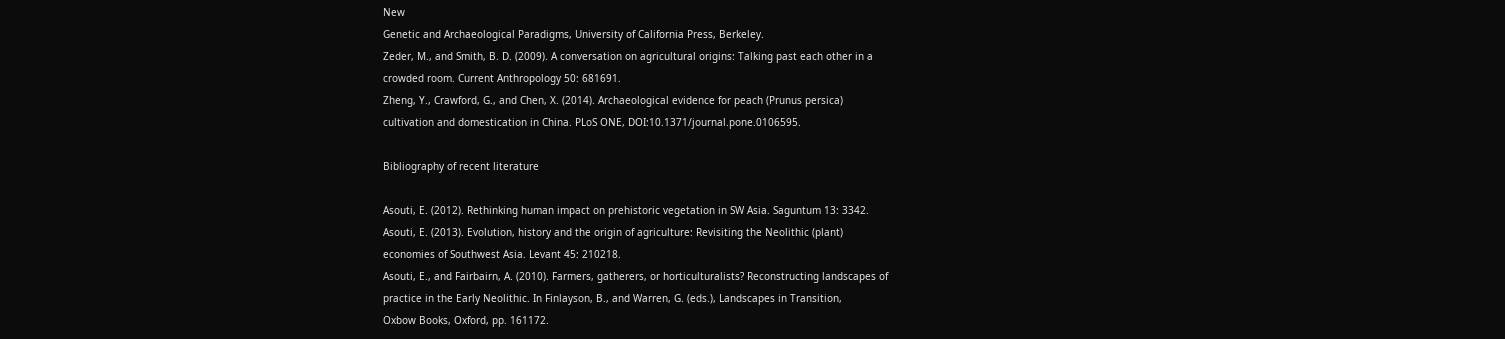New
Genetic and Archaeological Paradigms, University of California Press, Berkeley.
Zeder, M., and Smith, B. D. (2009). A conversation on agricultural origins: Talking past each other in a
crowded room. Current Anthropology 50: 681691.
Zheng, Y., Crawford, G., and Chen, X. (2014). Archaeological evidence for peach (Prunus persica)
cultivation and domestication in China. PLoS ONE, DOI:10.1371/journal.pone.0106595.

Bibliography of recent literature

Asouti, E. (2012). Rethinking human impact on prehistoric vegetation in SW Asia. Saguntum 13: 3342.
Asouti, E. (2013). Evolution, history and the origin of agriculture: Revisiting the Neolithic (plant)
economies of Southwest Asia. Levant 45: 210218.
Asouti, E., and Fairbairn, A. (2010). Farmers, gatherers, or horticulturalists? Reconstructing landscapes of
practice in the Early Neolithic. In Finlayson, B., and Warren, G. (eds.), Landscapes in Transition,
Oxbow Books, Oxford, pp. 161172.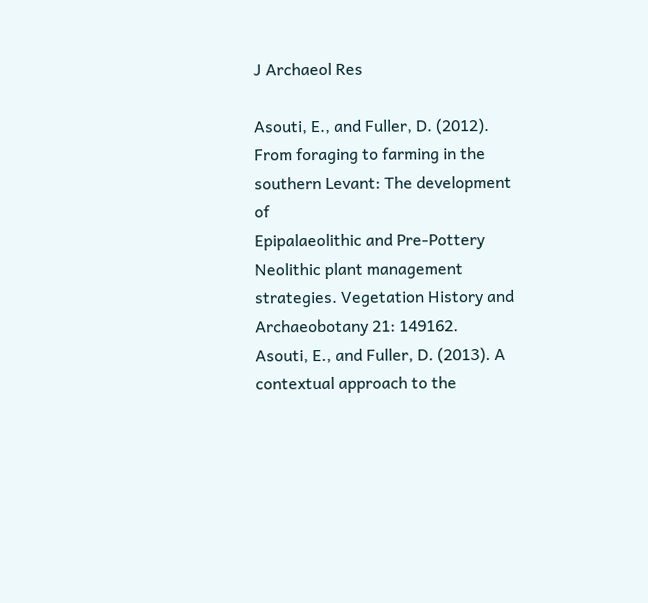J Archaeol Res

Asouti, E., and Fuller, D. (2012). From foraging to farming in the southern Levant: The development of
Epipalaeolithic and Pre-Pottery Neolithic plant management strategies. Vegetation History and
Archaeobotany 21: 149162.
Asouti, E., and Fuller, D. (2013). A contextual approach to the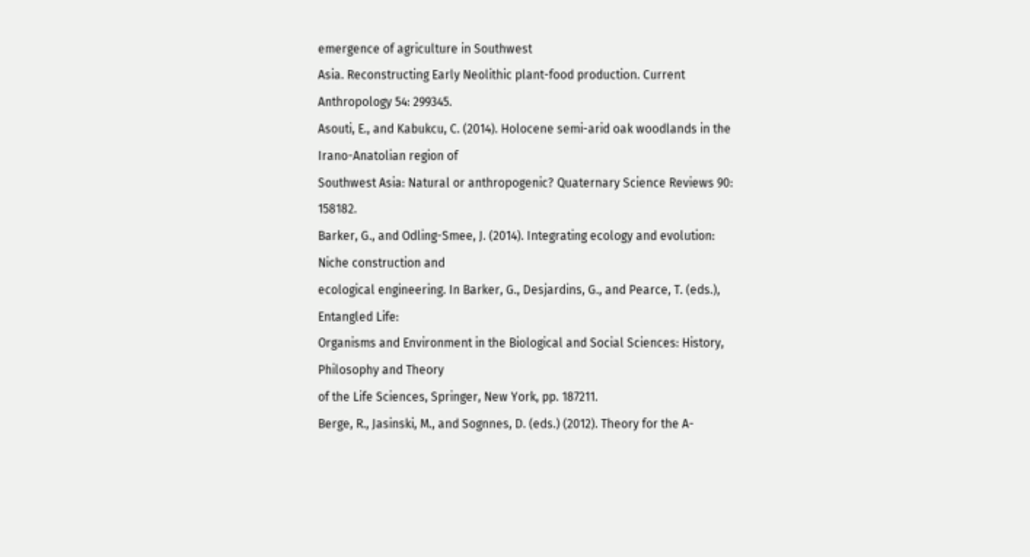emergence of agriculture in Southwest
Asia. Reconstructing Early Neolithic plant-food production. Current Anthropology 54: 299345.
Asouti, E., and Kabukcu, C. (2014). Holocene semi-arid oak woodlands in the Irano-Anatolian region of
Southwest Asia: Natural or anthropogenic? Quaternary Science Reviews 90: 158182.
Barker, G., and Odling-Smee, J. (2014). Integrating ecology and evolution: Niche construction and
ecological engineering. In Barker, G., Desjardins, G., and Pearce, T. (eds.), Entangled Life:
Organisms and Environment in the Biological and Social Sciences: History, Philosophy and Theory
of the Life Sciences, Springer, New York, pp. 187211.
Berge, R., Jasinski, M., and Sognnes, D. (eds.) (2012). Theory for the A-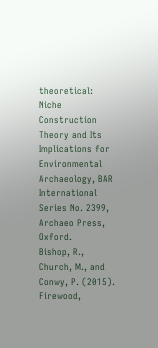theoretical: Niche Construction
Theory and Its Implications for Environmental Archaeology, BAR International Series No. 2399,
Archaeo Press, Oxford.
Bishop, R., Church, M., and Conwy, P. (2015). Firewood,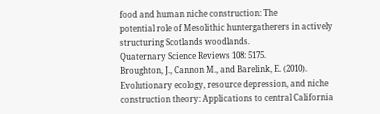food and human niche construction: The
potential role of Mesolithic huntergatherers in actively structuring Scotlands woodlands.
Quaternary Science Reviews 108: 5175.
Broughton, J., Cannon M., and Barelink, E. (2010). Evolutionary ecology, resource depression, and niche
construction theory: Applications to central California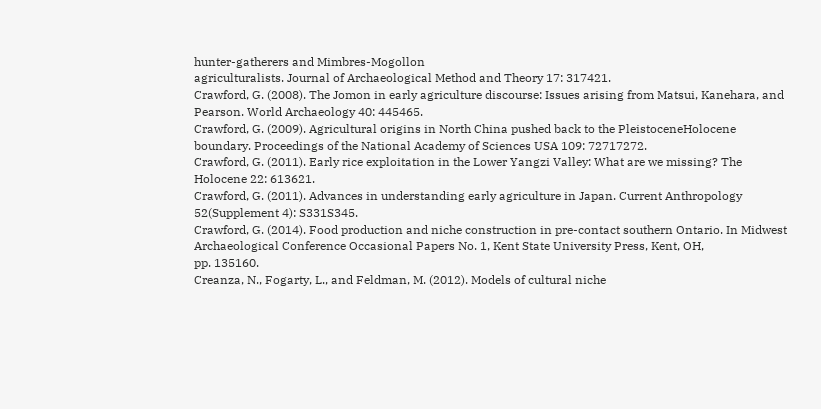hunter-gatherers and Mimbres-Mogollon
agriculturalists. Journal of Archaeological Method and Theory 17: 317421.
Crawford, G. (2008). The Jomon in early agriculture discourse: Issues arising from Matsui, Kanehara, and
Pearson. World Archaeology 40: 445465.
Crawford, G. (2009). Agricultural origins in North China pushed back to the PleistoceneHolocene
boundary. Proceedings of the National Academy of Sciences USA 109: 72717272.
Crawford, G. (2011). Early rice exploitation in the Lower Yangzi Valley: What are we missing? The
Holocene 22: 613621.
Crawford, G. (2011). Advances in understanding early agriculture in Japan. Current Anthropology
52(Supplement 4): S331S345.
Crawford, G. (2014). Food production and niche construction in pre-contact southern Ontario. In Midwest
Archaeological Conference Occasional Papers No. 1, Kent State University Press, Kent, OH,
pp. 135160.
Creanza, N., Fogarty, L., and Feldman, M. (2012). Models of cultural niche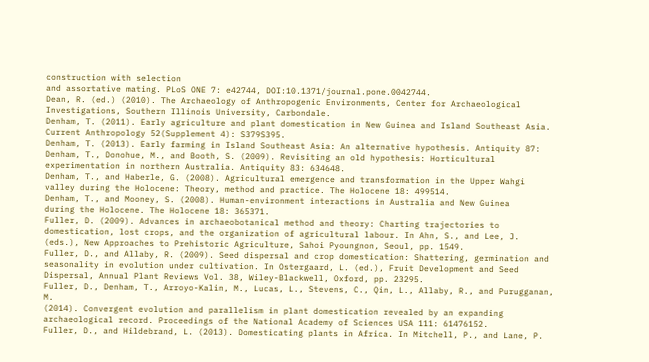construction with selection
and assortative mating. PLoS ONE 7: e42744, DOI:10.1371/journal.pone.0042744.
Dean, R. (ed.) (2010). The Archaeology of Anthropogenic Environments, Center for Archaeological
Investigations, Southern Illinois University, Carbondale.
Denham, T. (2011). Early agriculture and plant domestication in New Guinea and Island Southeast Asia.
Current Anthropology 52(Supplement 4): S379S395.
Denham, T. (2013). Early farming in Island Southeast Asia: An alternative hypothesis. Antiquity 87:
Denham, T., Donohue, M., and Booth, S. (2009). Revisiting an old hypothesis: Horticultural
experimentation in northern Australia. Antiquity 83: 634648.
Denham, T., and Haberle, G. (2008). Agricultural emergence and transformation in the Upper Wahgi
valley during the Holocene: Theory, method and practice. The Holocene 18: 499514.
Denham, T., and Mooney, S. (2008). Human-environment interactions in Australia and New Guinea
during the Holocene. The Holocene 18: 365371.
Fuller, D. (2009). Advances in archaeobotanical method and theory: Charting trajectories to
domestication, lost crops, and the organization of agricultural labour. In Ahn, S., and Lee, J.
(eds.), New Approaches to Prehistoric Agriculture, Sahoi Pyoungnon, Seoul, pp. 1549.
Fuller, D., and Allaby, R. (2009). Seed dispersal and crop domestication: Shattering, germination and
seasonality in evolution under cultivation. In Ostergaard, L. (ed.), Fruit Development and Seed
Dispersal, Annual Plant Reviews Vol. 38, Wiley-Blackwell, Oxford, pp. 23295.
Fuller, D., Denham, T., Arroyo-Kalin, M., Lucas, L., Stevens, C., Qin, L., Allaby, R., and Purugganan, M.
(2014). Convergent evolution and parallelism in plant domestication revealed by an expanding
archaeological record. Proceedings of the National Academy of Sciences USA 111: 61476152.
Fuller, D., and Hildebrand, L. (2013). Domesticating plants in Africa. In Mitchell, P., and Lane, P.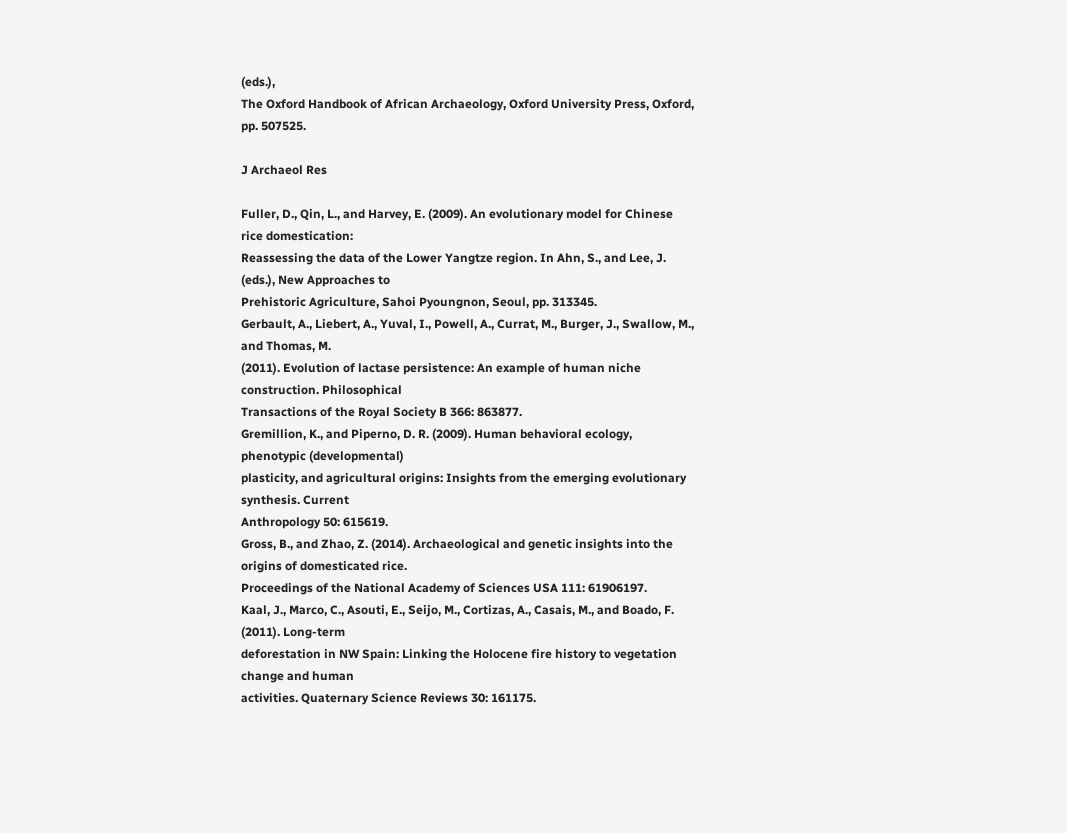(eds.),
The Oxford Handbook of African Archaeology, Oxford University Press, Oxford, pp. 507525.

J Archaeol Res

Fuller, D., Qin, L., and Harvey, E. (2009). An evolutionary model for Chinese rice domestication:
Reassessing the data of the Lower Yangtze region. In Ahn, S., and Lee, J. (eds.), New Approaches to
Prehistoric Agriculture, Sahoi Pyoungnon, Seoul, pp. 313345.
Gerbault, A., Liebert, A., Yuval, I., Powell, A., Currat, M., Burger, J., Swallow, M., and Thomas, M.
(2011). Evolution of lactase persistence: An example of human niche construction. Philosophical
Transactions of the Royal Society B 366: 863877.
Gremillion, K., and Piperno, D. R. (2009). Human behavioral ecology, phenotypic (developmental)
plasticity, and agricultural origins: Insights from the emerging evolutionary synthesis. Current
Anthropology 50: 615619.
Gross, B., and Zhao, Z. (2014). Archaeological and genetic insights into the origins of domesticated rice.
Proceedings of the National Academy of Sciences USA 111: 61906197.
Kaal, J., Marco, C., Asouti, E., Seijo, M., Cortizas, A., Casais, M., and Boado, F. (2011). Long-term
deforestation in NW Spain: Linking the Holocene fire history to vegetation change and human
activities. Quaternary Science Reviews 30: 161175.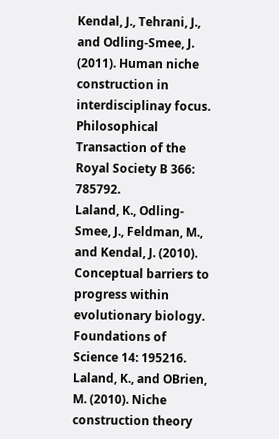Kendal, J., Tehrani, J., and Odling-Smee, J. (2011). Human niche construction in interdisciplinay focus.
Philosophical Transaction of the Royal Society B 366: 785792.
Laland, K., Odling-Smee, J., Feldman, M., and Kendal, J. (2010). Conceptual barriers to progress within
evolutionary biology. Foundations of Science 14: 195216.
Laland, K., and OBrien, M. (2010). Niche construction theory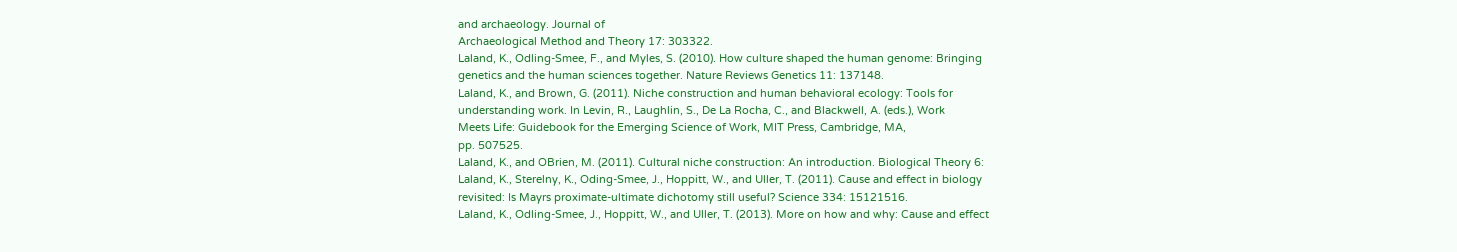and archaeology. Journal of
Archaeological Method and Theory 17: 303322.
Laland, K., Odling-Smee, F., and Myles, S. (2010). How culture shaped the human genome: Bringing
genetics and the human sciences together. Nature Reviews Genetics 11: 137148.
Laland, K., and Brown, G. (2011). Niche construction and human behavioral ecology: Tools for
understanding work. In Levin, R., Laughlin, S., De La Rocha, C., and Blackwell, A. (eds.), Work
Meets Life: Guidebook for the Emerging Science of Work, MIT Press, Cambridge, MA,
pp. 507525.
Laland, K., and OBrien, M. (2011). Cultural niche construction: An introduction. Biological Theory 6:
Laland, K., Sterelny, K., Oding-Smee, J., Hoppitt, W., and Uller, T. (2011). Cause and effect in biology
revisited: Is Mayrs proximate-ultimate dichotomy still useful? Science 334: 15121516.
Laland, K., Odling-Smee, J., Hoppitt, W., and Uller, T. (2013). More on how and why: Cause and effect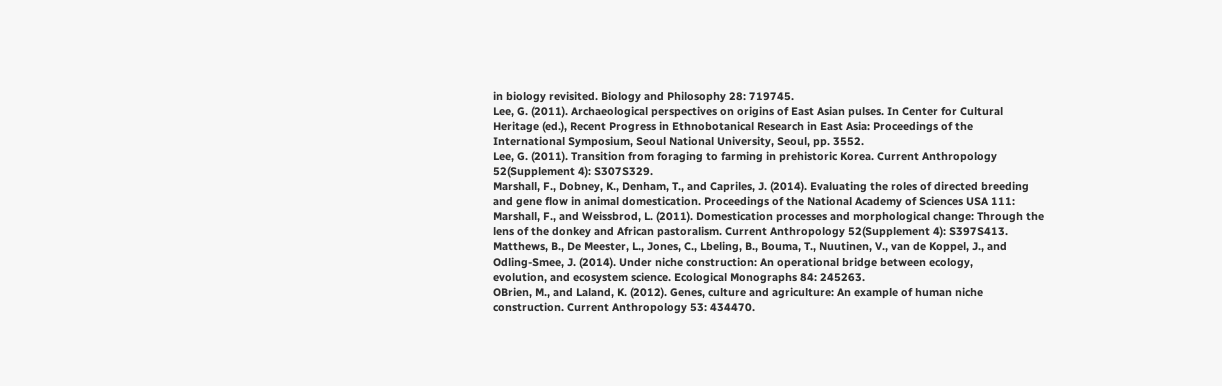in biology revisited. Biology and Philosophy 28: 719745.
Lee, G. (2011). Archaeological perspectives on origins of East Asian pulses. In Center for Cultural
Heritage (ed.), Recent Progress in Ethnobotanical Research in East Asia: Proceedings of the
International Symposium, Seoul National University, Seoul, pp. 3552.
Lee, G. (2011). Transition from foraging to farming in prehistoric Korea. Current Anthropology
52(Supplement 4): S307S329.
Marshall, F., Dobney, K., Denham, T., and Capriles, J. (2014). Evaluating the roles of directed breeding
and gene flow in animal domestication. Proceedings of the National Academy of Sciences USA 111:
Marshall, F., and Weissbrod, L. (2011). Domestication processes and morphological change: Through the
lens of the donkey and African pastoralism. Current Anthropology 52(Supplement 4): S397S413.
Matthews, B., De Meester, L., Jones, C., Lbeling, B., Bouma, T., Nuutinen, V., van de Koppel, J., and
Odling-Smee, J. (2014). Under niche construction: An operational bridge between ecology,
evolution, and ecosystem science. Ecological Monographs 84: 245263.
OBrien, M., and Laland, K. (2012). Genes, culture and agriculture: An example of human niche
construction. Current Anthropology 53: 434470.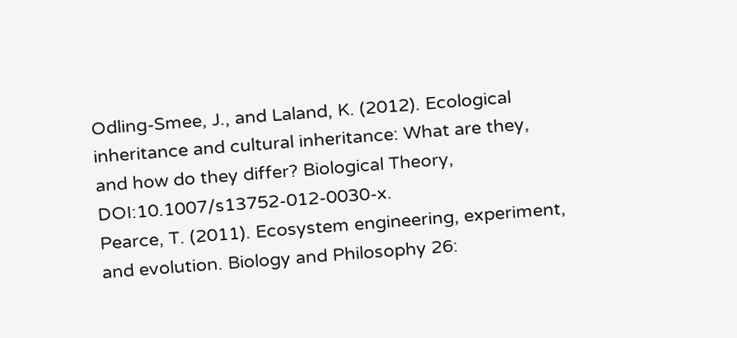Odling-Smee, J., and Laland, K. (2012). Ecological inheritance and cultural inheritance: What are they,
and how do they differ? Biological Theory, DOI:10.1007/s13752-012-0030-x.
Pearce, T. (2011). Ecosystem engineering, experiment, and evolution. Biology and Philosophy 26: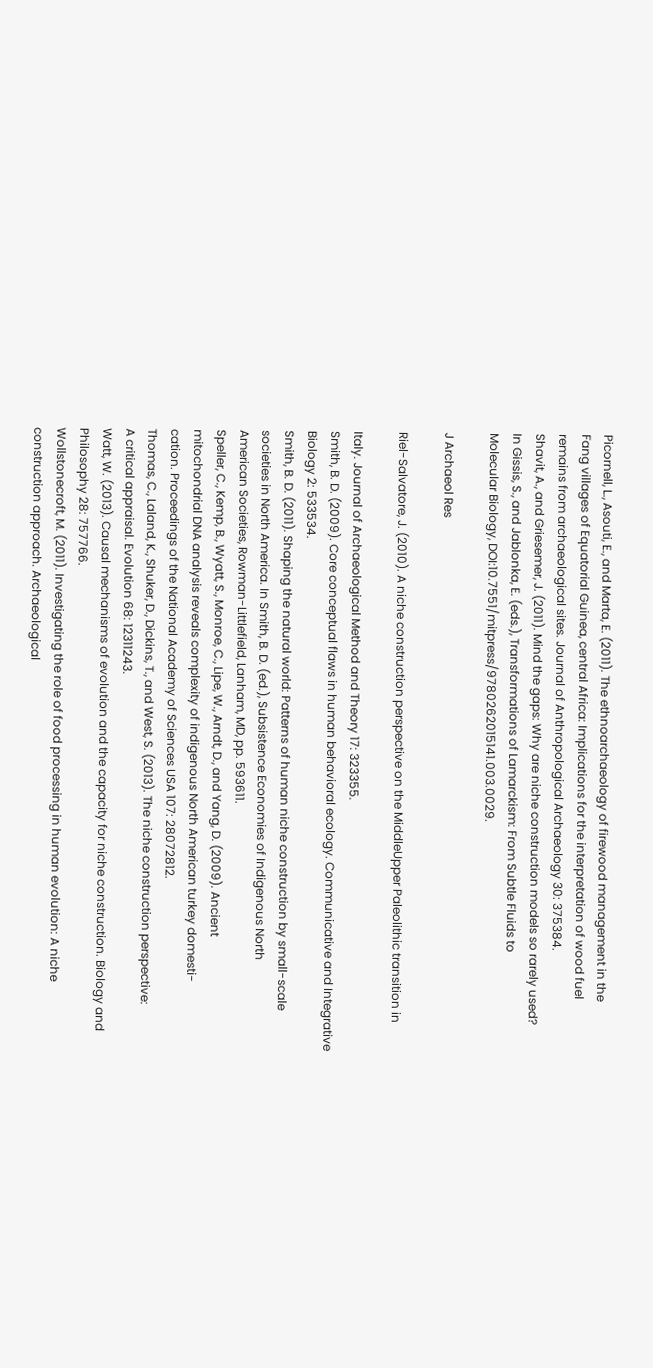Picornell, L., Asouti, E., and Marta, E. (2011). The ethnoarchaeology of firewood management in the
Fang villages of Equatorial Guinea, central Africa: Implications for the interpretation of wood fuel
remains from archaeological sites. Journal of Anthropological Archaeology 30: 375384.
Shavit, A., and Griesemer, J. (2011). Mind the gaps: Why are niche construction models so rarely used?
In Gissis, S., and Jablonka, E. (eds.), Transformations of Lamarckism: From Subtle Fluids to
Molecular Biology, DOI:10.7551/mitpress/9780262015141.003.0029.

J Archaeol Res

Riel-Salvatore, J. (2010). A niche construction perspective on the MiddleUpper Paleolithic transition in

Italy. Journal of Archaeological Method and Theory 17: 323355.
Smith, B. D. (2009). Core conceptual flaws in human behavioral ecology. Communicative and Integrative
Biology 2: 533534.
Smith, B. D. (2011). Shaping the natural world: Patterns of human niche construction by small-scale
societies in North America. In Smith, B. D. (ed.), Subsistence Economies of Indigenous North
American Societies, Rowman-Littlefield, Lanham, MD, pp. 593611.
Speller, C., Kemp, B., Wyatt, S., Monroe, C., Lipe, W., Arndt, D., and Yang, D. (2009). Ancient
mitochondrial DNA analysis reveals complexity of indigenous North American turkey domesti-
cation. Proceedings of the National Academy of Sciences USA 107: 28072812.
Thomas, C., Laland, K., Shuker, D., Dickins, T., and West, S. (2013). The niche construction perspective:
A critical appraisal. Evolution 68: 12311243.
Watt, W. (2013). Causal mechanisms of evolution and the capacity for niche construction. Biology and
Philosophy 28: 757766.
Wollstonecroft, M. (2011). Investigating the role of food processing in human evolution: A niche
construction approach. Archaeological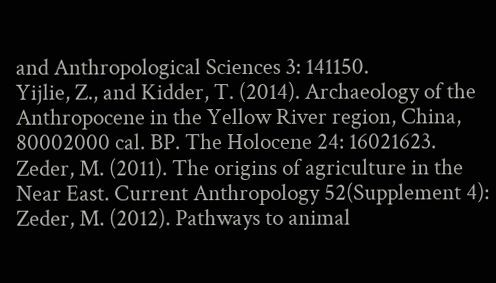and Anthropological Sciences 3: 141150.
Yijlie, Z., and Kidder, T. (2014). Archaeology of the Anthropocene in the Yellow River region, China,
80002000 cal. BP. The Holocene 24: 16021623.
Zeder, M. (2011). The origins of agriculture in the Near East. Current Anthropology 52(Supplement 4):
Zeder, M. (2012). Pathways to animal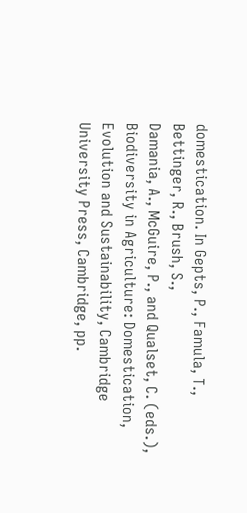domestication. In Gepts, P., Famula, T., Bettinger, R., Brush, S.,
Damania, A., McGuire, P., and Qualset, C. (eds.), Biodiversity in Agriculture: Domestication,
Evolution and Sustainability, Cambridge University Press, Cambridge, pp.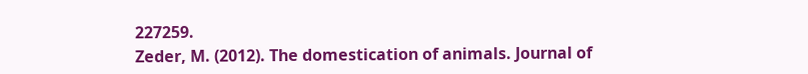227259.
Zeder, M. (2012). The domestication of animals. Journal of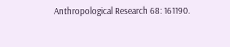Anthropological Research 68: 161190.